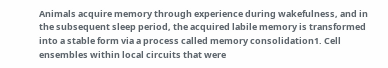Animals acquire memory through experience during wakefulness, and in the subsequent sleep period, the acquired labile memory is transformed into a stable form via a process called memory consolidation1. Cell ensembles within local circuits that were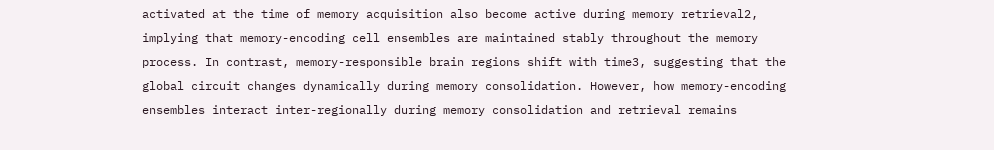activated at the time of memory acquisition also become active during memory retrieval2, implying that memory-encoding cell ensembles are maintained stably throughout the memory process. In contrast, memory-responsible brain regions shift with time3, suggesting that the global circuit changes dynamically during memory consolidation. However, how memory-encoding ensembles interact inter-regionally during memory consolidation and retrieval remains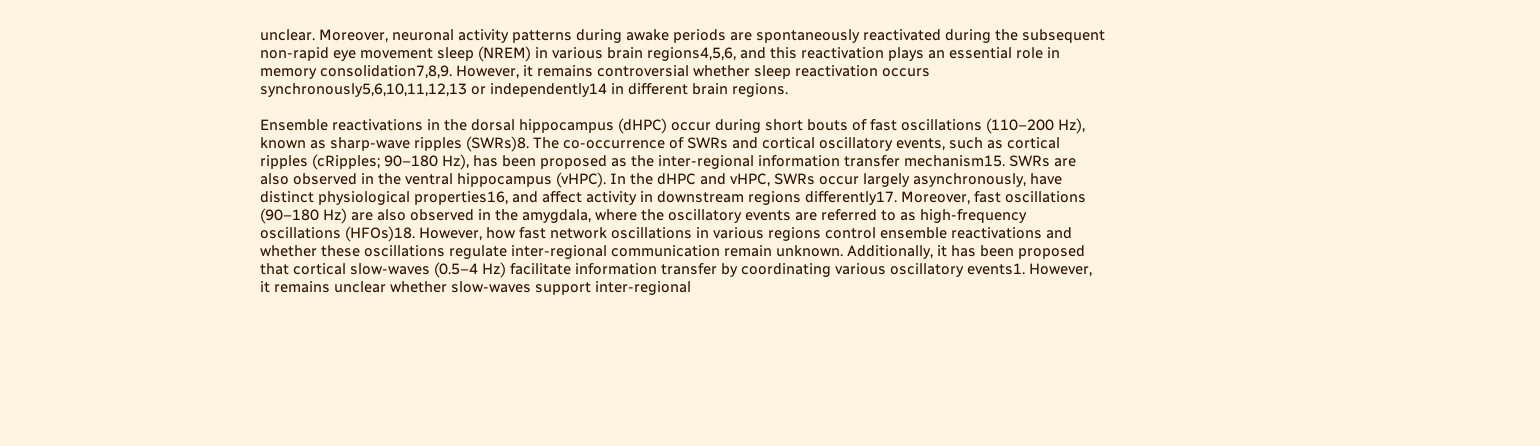unclear. Moreover, neuronal activity patterns during awake periods are spontaneously reactivated during the subsequent non-rapid eye movement sleep (NREM) in various brain regions4,5,6, and this reactivation plays an essential role in memory consolidation7,8,9. However, it remains controversial whether sleep reactivation occurs synchronously5,6,10,11,12,13 or independently14 in different brain regions.

Ensemble reactivations in the dorsal hippocampus (dHPC) occur during short bouts of fast oscillations (110–200 Hz), known as sharp-wave ripples (SWRs)8. The co-occurrence of SWRs and cortical oscillatory events, such as cortical ripples (cRipples; 90–180 Hz), has been proposed as the inter-regional information transfer mechanism15. SWRs are also observed in the ventral hippocampus (vHPC). In the dHPC and vHPC, SWRs occur largely asynchronously, have distinct physiological properties16, and affect activity in downstream regions differently17. Moreover, fast oscillations (90–180 Hz) are also observed in the amygdala, where the oscillatory events are referred to as high-frequency oscillations (HFOs)18. However, how fast network oscillations in various regions control ensemble reactivations and whether these oscillations regulate inter-regional communication remain unknown. Additionally, it has been proposed that cortical slow-waves (0.5–4 Hz) facilitate information transfer by coordinating various oscillatory events1. However, it remains unclear whether slow-waves support inter-regional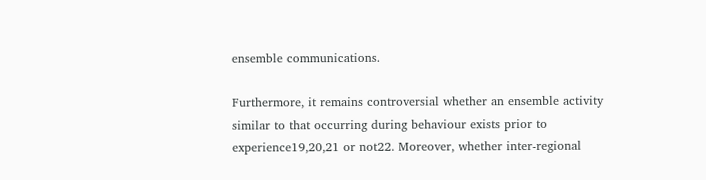ensemble communications.

Furthermore, it remains controversial whether an ensemble activity similar to that occurring during behaviour exists prior to experience19,20,21 or not22. Moreover, whether inter-regional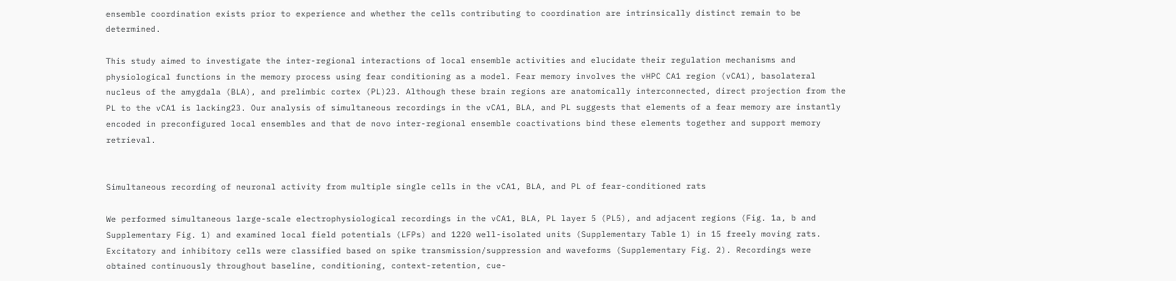ensemble coordination exists prior to experience and whether the cells contributing to coordination are intrinsically distinct remain to be determined.

This study aimed to investigate the inter-regional interactions of local ensemble activities and elucidate their regulation mechanisms and physiological functions in the memory process using fear conditioning as a model. Fear memory involves the vHPC CA1 region (vCA1), basolateral nucleus of the amygdala (BLA), and prelimbic cortex (PL)23. Although these brain regions are anatomically interconnected, direct projection from the PL to the vCA1 is lacking23. Our analysis of simultaneous recordings in the vCA1, BLA, and PL suggests that elements of a fear memory are instantly encoded in preconfigured local ensembles and that de novo inter-regional ensemble coactivations bind these elements together and support memory retrieval.


Simultaneous recording of neuronal activity from multiple single cells in the vCA1, BLA, and PL of fear-conditioned rats

We performed simultaneous large-scale electrophysiological recordings in the vCA1, BLA, PL layer 5 (PL5), and adjacent regions (Fig. 1a, b and Supplementary Fig. 1) and examined local field potentials (LFPs) and 1220 well-isolated units (Supplementary Table 1) in 15 freely moving rats. Excitatory and inhibitory cells were classified based on spike transmission/suppression and waveforms (Supplementary Fig. 2). Recordings were obtained continuously throughout baseline, conditioning, context-retention, cue-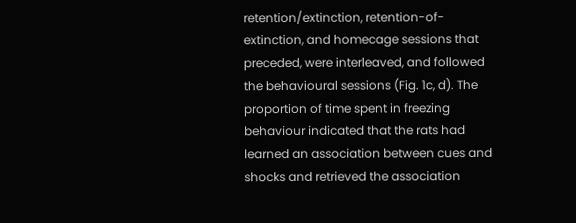retention/extinction, retention-of-extinction, and homecage sessions that preceded, were interleaved, and followed the behavioural sessions (Fig. 1c, d). The proportion of time spent in freezing behaviour indicated that the rats had learned an association between cues and shocks and retrieved the association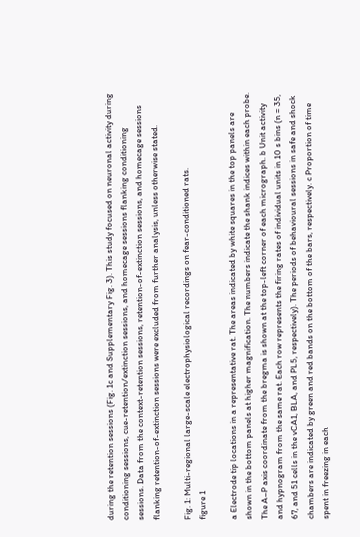during the retention sessions (Fig. 1c and Supplementary Fig. 3). This study focused on neuronal activity during conditioning sessions, cue-retention/extinction sessions, and homecage sessions flanking conditioning sessions. Data from the context-retention sessions, retention-of-extinction sessions, and homecage sessions flanking retention-of-extinction sessions were excluded from further analysis, unless otherwise stated.

Fig. 1: Multi-regional large-scale electrophysiological recordings on fear-conditioned rats.
figure 1

a Electrode tip locations in a representative rat. The areas indicated by white squares in the top panels are shown in the bottom panels at higher magnification. The numbers indicate the shank indices within each probe. The A–P axis coordinate from the bregma is shown at the top-left corner of each micrograph. b Unit activity and hypnogram from the same rat. Each row represents the firing rates of individual units in 10 s bins (n = 35, 67, and 51 cells in the vCA1, BLA, and PL5, respectively). The periods of behavioural sessions in safe and shock chambers are indicated by green and red bands on the bottom of the bars, respectively. c Proportion of time spent in freezing in each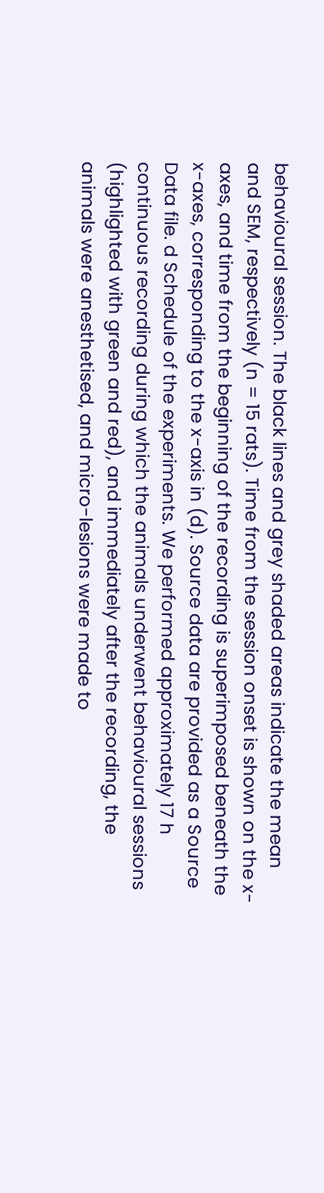behavioural session. The black lines and grey shaded areas indicate the mean and SEM, respectively (n = 15 rats). Time from the session onset is shown on the x-axes, and time from the beginning of the recording is superimposed beneath the x-axes, corresponding to the x-axis in (d). Source data are provided as a Source Data file. d Schedule of the experiments. We performed approximately 17 h continuous recording during which the animals underwent behavioural sessions (highlighted with green and red), and immediately after the recording, the animals were anesthetised, and micro-lesions were made to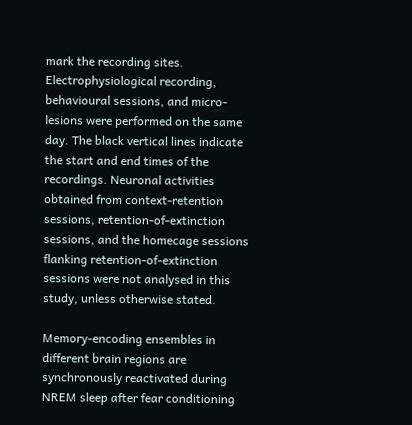mark the recording sites. Electrophysiological recording, behavioural sessions, and micro-lesions were performed on the same day. The black vertical lines indicate the start and end times of the recordings. Neuronal activities obtained from context-retention sessions, retention-of-extinction sessions, and the homecage sessions flanking retention-of-extinction sessions were not analysed in this study, unless otherwise stated.

Memory-encoding ensembles in different brain regions are synchronously reactivated during NREM sleep after fear conditioning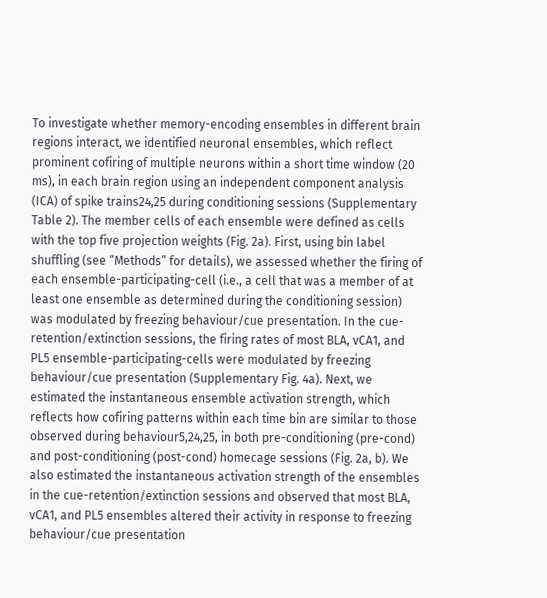To investigate whether memory-encoding ensembles in different brain regions interact, we identified neuronal ensembles, which reflect prominent cofiring of multiple neurons within a short time window (20 ms), in each brain region using an independent component analysis (ICA) of spike trains24,25 during conditioning sessions (Supplementary Table 2). The member cells of each ensemble were defined as cells with the top five projection weights (Fig. 2a). First, using bin label shuffling (see “Methods” for details), we assessed whether the firing of each ensemble-participating-cell (i.e., a cell that was a member of at least one ensemble as determined during the conditioning session) was modulated by freezing behaviour/cue presentation. In the cue-retention/extinction sessions, the firing rates of most BLA, vCA1, and PL5 ensemble-participating-cells were modulated by freezing behaviour/cue presentation (Supplementary Fig. 4a). Next, we estimated the instantaneous ensemble activation strength, which reflects how cofiring patterns within each time bin are similar to those observed during behaviour5,24,25, in both pre-conditioning (pre-cond) and post-conditioning (post-cond) homecage sessions (Fig. 2a, b). We also estimated the instantaneous activation strength of the ensembles in the cue-retention/extinction sessions and observed that most BLA, vCA1, and PL5 ensembles altered their activity in response to freezing behaviour/cue presentation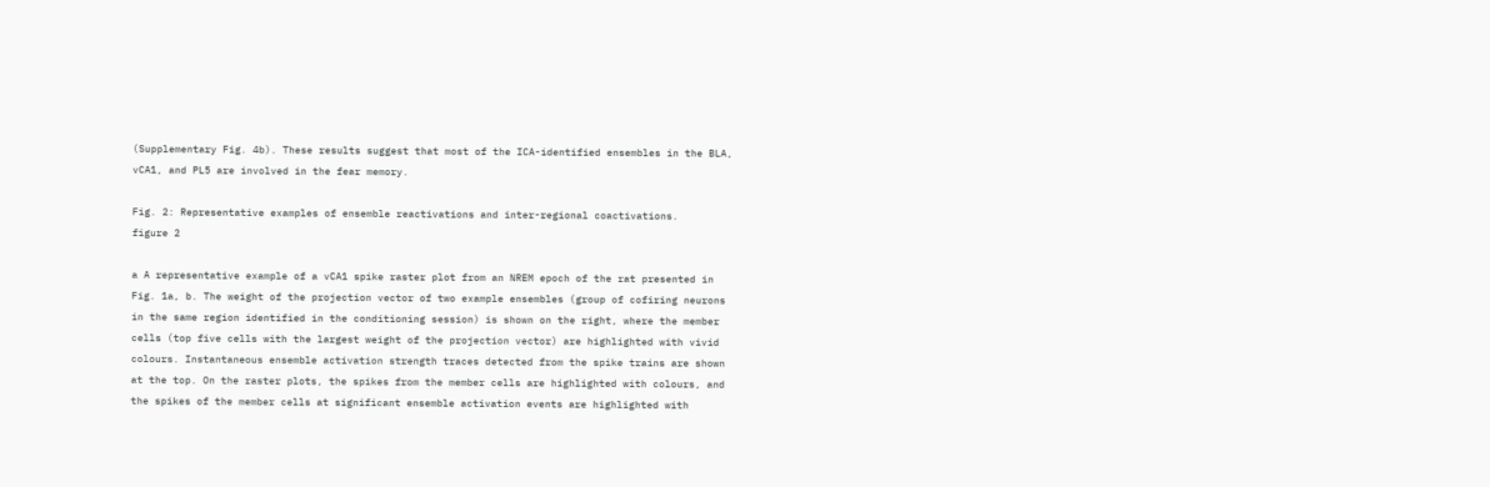(Supplementary Fig. 4b). These results suggest that most of the ICA-identified ensembles in the BLA, vCA1, and PL5 are involved in the fear memory.

Fig. 2: Representative examples of ensemble reactivations and inter-regional coactivations.
figure 2

a A representative example of a vCA1 spike raster plot from an NREM epoch of the rat presented in Fig. 1a, b. The weight of the projection vector of two example ensembles (group of cofiring neurons in the same region identified in the conditioning session) is shown on the right, where the member cells (top five cells with the largest weight of the projection vector) are highlighted with vivid colours. Instantaneous ensemble activation strength traces detected from the spike trains are shown at the top. On the raster plots, the spikes from the member cells are highlighted with colours, and the spikes of the member cells at significant ensemble activation events are highlighted with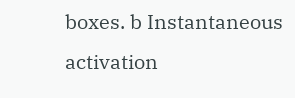boxes. b Instantaneous activation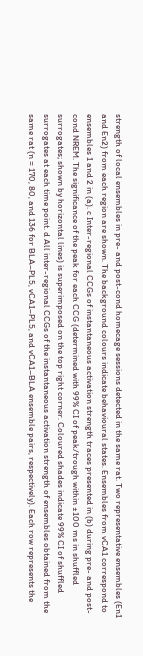strength of local ensembles in pre- and post-cond homecage sessions detected in the same rat. Two representative ensembles (En1 and En2) from each region are shown. The background colours indicate behavioural states. Ensembles from vCA1 correspond to ensembles 1 and 2 in (a). c Inter-regional CCGs of instantaneous activation strength traces presented in (b) during pre- and post-cond NREM. The significance of the peak for each CCG (determined with 99% CI of peak/trough within ±100 ms in shuffled surrogates; shown by horizontal lines) is superimposed on the top right corner. Coloured shades indicate 99% CI of shuffled surrogates at each time point. d All inter-regional CCGs of the instantaneous activation strength of ensembles obtained from the same rat (n = 170, 80, and 136 for BLA–PL5, vCA1–PL5, and vCA1–BLA ensemble pairs, respectively). Each row represents the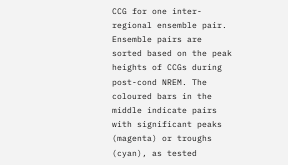CCG for one inter-regional ensemble pair. Ensemble pairs are sorted based on the peak heights of CCGs during post-cond NREM. The coloured bars in the middle indicate pairs with significant peaks (magenta) or troughs (cyan), as tested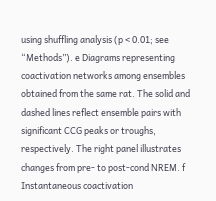using shuffling analysis (p < 0.01; see “Methods”). e Diagrams representing coactivation networks among ensembles obtained from the same rat. The solid and dashed lines reflect ensemble pairs with significant CCG peaks or troughs, respectively. The right panel illustrates changes from pre- to post-cond NREM. f Instantaneous coactivation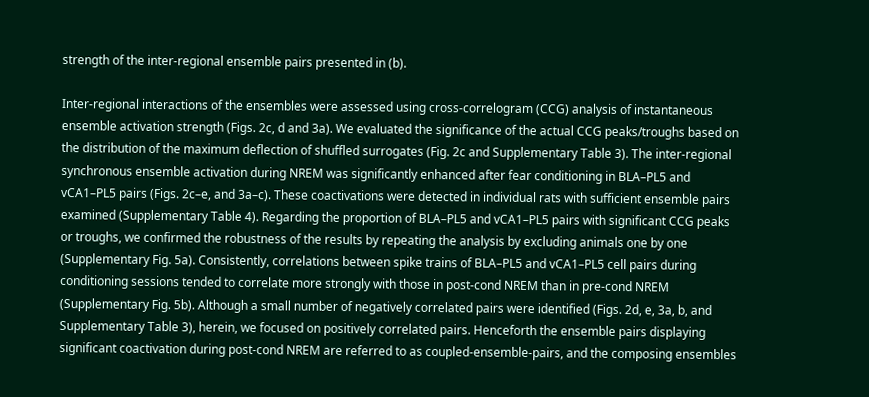strength of the inter-regional ensemble pairs presented in (b).

Inter-regional interactions of the ensembles were assessed using cross-correlogram (CCG) analysis of instantaneous ensemble activation strength (Figs. 2c, d and 3a). We evaluated the significance of the actual CCG peaks/troughs based on the distribution of the maximum deflection of shuffled surrogates (Fig. 2c and Supplementary Table 3). The inter-regional synchronous ensemble activation during NREM was significantly enhanced after fear conditioning in BLA–PL5 and vCA1–PL5 pairs (Figs. 2c–e, and 3a–c). These coactivations were detected in individual rats with sufficient ensemble pairs examined (Supplementary Table 4). Regarding the proportion of BLA–PL5 and vCA1–PL5 pairs with significant CCG peaks or troughs, we confirmed the robustness of the results by repeating the analysis by excluding animals one by one (Supplementary Fig. 5a). Consistently, correlations between spike trains of BLA–PL5 and vCA1–PL5 cell pairs during conditioning sessions tended to correlate more strongly with those in post-cond NREM than in pre-cond NREM (Supplementary Fig. 5b). Although a small number of negatively correlated pairs were identified (Figs. 2d, e, 3a, b, and Supplementary Table 3), herein, we focused on positively correlated pairs. Henceforth the ensemble pairs displaying significant coactivation during post-cond NREM are referred to as coupled-ensemble-pairs, and the composing ensembles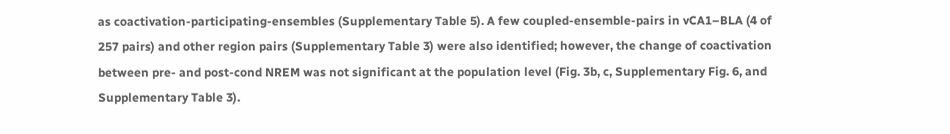as coactivation-participating-ensembles (Supplementary Table 5). A few coupled-ensemble-pairs in vCA1–BLA (4 of 257 pairs) and other region pairs (Supplementary Table 3) were also identified; however, the change of coactivation between pre- and post-cond NREM was not significant at the population level (Fig. 3b, c, Supplementary Fig. 6, and Supplementary Table 3).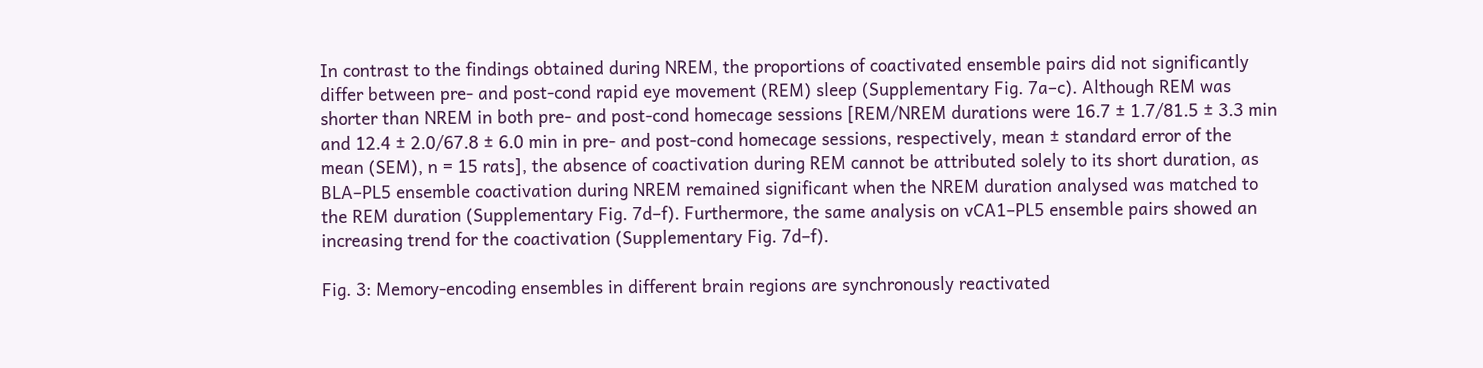In contrast to the findings obtained during NREM, the proportions of coactivated ensemble pairs did not significantly differ between pre- and post-cond rapid eye movement (REM) sleep (Supplementary Fig. 7a–c). Although REM was shorter than NREM in both pre- and post-cond homecage sessions [REM/NREM durations were 16.7 ± 1.7/81.5 ± 3.3 min and 12.4 ± 2.0/67.8 ± 6.0 min in pre- and post-cond homecage sessions, respectively, mean ± standard error of the mean (SEM), n = 15 rats], the absence of coactivation during REM cannot be attributed solely to its short duration, as BLA–PL5 ensemble coactivation during NREM remained significant when the NREM duration analysed was matched to the REM duration (Supplementary Fig. 7d–f). Furthermore, the same analysis on vCA1–PL5 ensemble pairs showed an increasing trend for the coactivation (Supplementary Fig. 7d–f).

Fig. 3: Memory-encoding ensembles in different brain regions are synchronously reactivated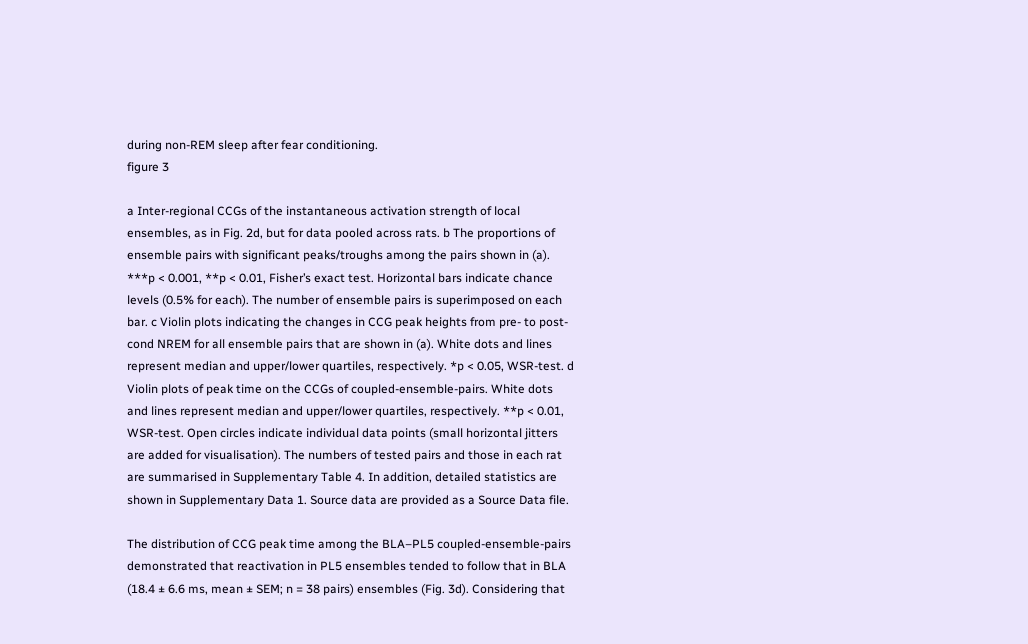during non-REM sleep after fear conditioning.
figure 3

a Inter-regional CCGs of the instantaneous activation strength of local ensembles, as in Fig. 2d, but for data pooled across rats. b The proportions of ensemble pairs with significant peaks/troughs among the pairs shown in (a). ***p < 0.001, **p < 0.01, Fisher’s exact test. Horizontal bars indicate chance levels (0.5% for each). The number of ensemble pairs is superimposed on each bar. c Violin plots indicating the changes in CCG peak heights from pre- to post-cond NREM for all ensemble pairs that are shown in (a). White dots and lines represent median and upper/lower quartiles, respectively. *p < 0.05, WSR-test. d Violin plots of peak time on the CCGs of coupled-ensemble-pairs. White dots and lines represent median and upper/lower quartiles, respectively. **p < 0.01, WSR-test. Open circles indicate individual data points (small horizontal jitters are added for visualisation). The numbers of tested pairs and those in each rat are summarised in Supplementary Table 4. In addition, detailed statistics are shown in Supplementary Data 1. Source data are provided as a Source Data file.

The distribution of CCG peak time among the BLA–PL5 coupled-ensemble-pairs demonstrated that reactivation in PL5 ensembles tended to follow that in BLA (18.4 ± 6.6 ms, mean ± SEM; n = 38 pairs) ensembles (Fig. 3d). Considering that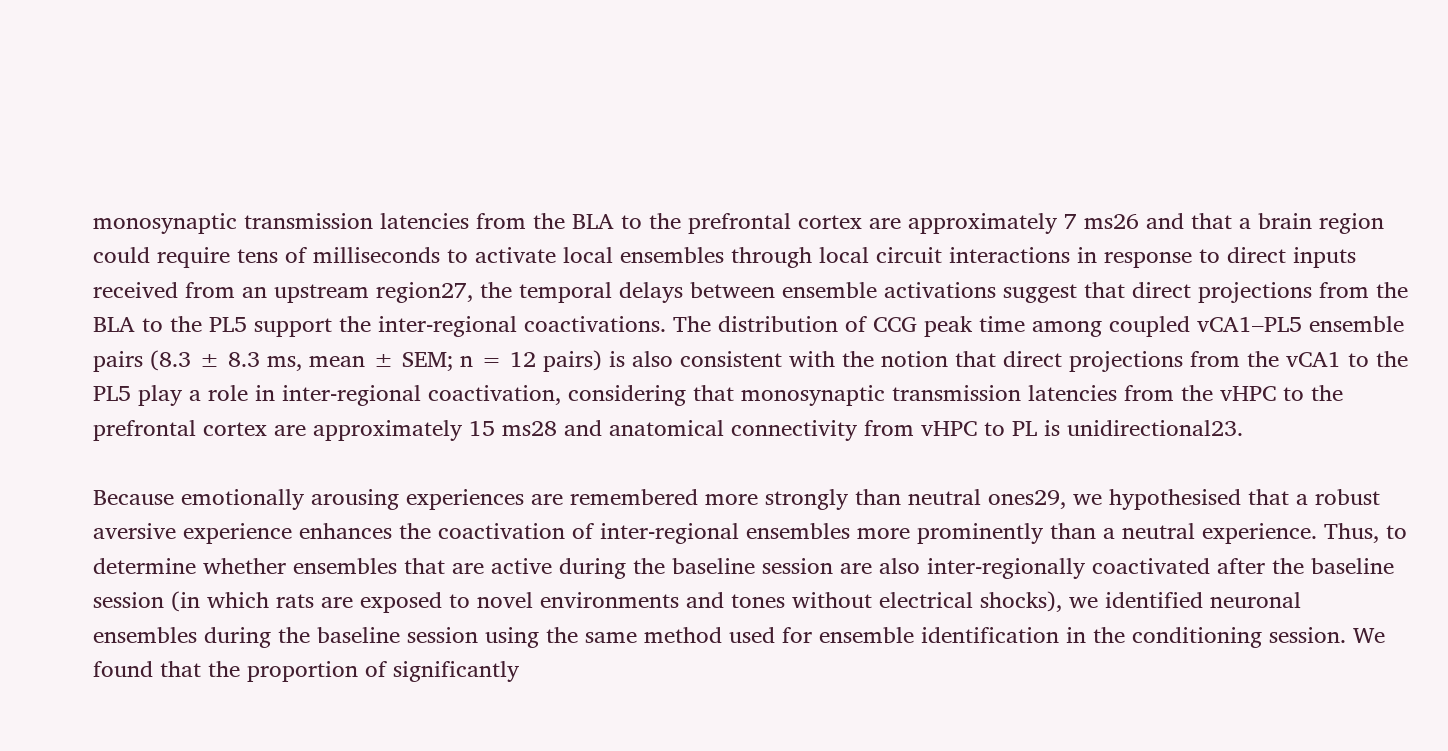monosynaptic transmission latencies from the BLA to the prefrontal cortex are approximately 7 ms26 and that a brain region could require tens of milliseconds to activate local ensembles through local circuit interactions in response to direct inputs received from an upstream region27, the temporal delays between ensemble activations suggest that direct projections from the BLA to the PL5 support the inter-regional coactivations. The distribution of CCG peak time among coupled vCA1–PL5 ensemble pairs (8.3 ± 8.3 ms, mean ± SEM; n = 12 pairs) is also consistent with the notion that direct projections from the vCA1 to the PL5 play a role in inter-regional coactivation, considering that monosynaptic transmission latencies from the vHPC to the prefrontal cortex are approximately 15 ms28 and anatomical connectivity from vHPC to PL is unidirectional23.

Because emotionally arousing experiences are remembered more strongly than neutral ones29, we hypothesised that a robust aversive experience enhances the coactivation of inter-regional ensembles more prominently than a neutral experience. Thus, to determine whether ensembles that are active during the baseline session are also inter-regionally coactivated after the baseline session (in which rats are exposed to novel environments and tones without electrical shocks), we identified neuronal ensembles during the baseline session using the same method used for ensemble identification in the conditioning session. We found that the proportion of significantly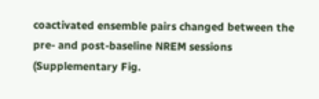coactivated ensemble pairs changed between the pre- and post-baseline NREM sessions (Supplementary Fig.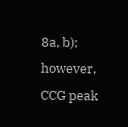8a, b); however, CCG peak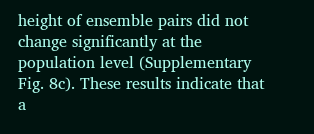height of ensemble pairs did not change significantly at the population level (Supplementary Fig. 8c). These results indicate that a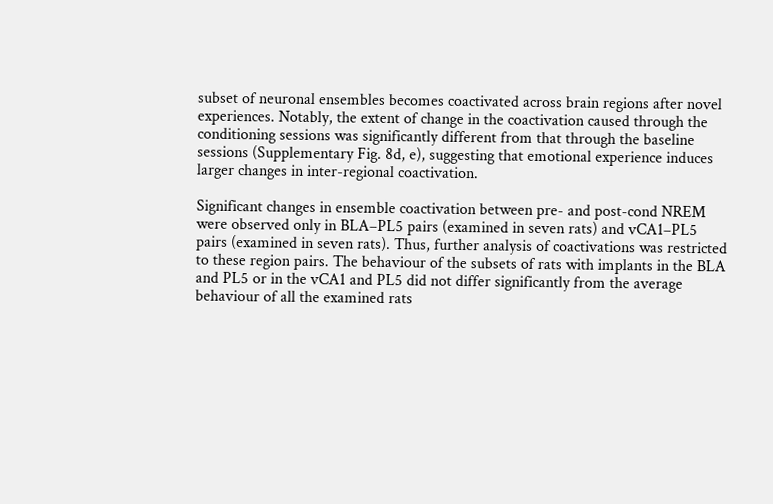subset of neuronal ensembles becomes coactivated across brain regions after novel experiences. Notably, the extent of change in the coactivation caused through the conditioning sessions was significantly different from that through the baseline sessions (Supplementary Fig. 8d, e), suggesting that emotional experience induces larger changes in inter-regional coactivation.

Significant changes in ensemble coactivation between pre- and post-cond NREM were observed only in BLA–PL5 pairs (examined in seven rats) and vCA1–PL5 pairs (examined in seven rats). Thus, further analysis of coactivations was restricted to these region pairs. The behaviour of the subsets of rats with implants in the BLA and PL5 or in the vCA1 and PL5 did not differ significantly from the average behaviour of all the examined rats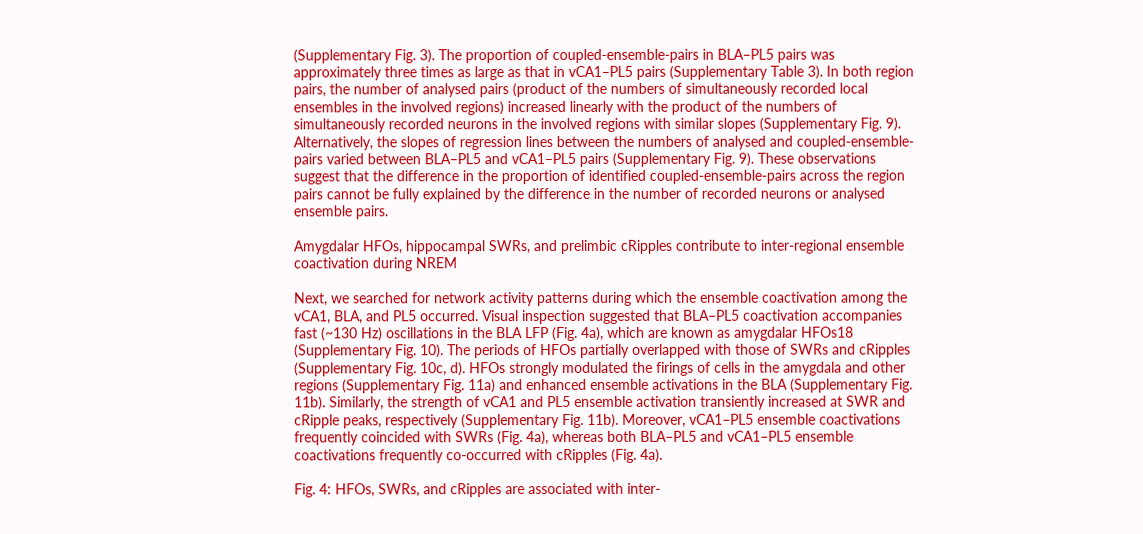(Supplementary Fig. 3). The proportion of coupled-ensemble-pairs in BLA–PL5 pairs was approximately three times as large as that in vCA1–PL5 pairs (Supplementary Table 3). In both region pairs, the number of analysed pairs (product of the numbers of simultaneously recorded local ensembles in the involved regions) increased linearly with the product of the numbers of simultaneously recorded neurons in the involved regions with similar slopes (Supplementary Fig. 9). Alternatively, the slopes of regression lines between the numbers of analysed and coupled-ensemble-pairs varied between BLA–PL5 and vCA1–PL5 pairs (Supplementary Fig. 9). These observations suggest that the difference in the proportion of identified coupled-ensemble-pairs across the region pairs cannot be fully explained by the difference in the number of recorded neurons or analysed ensemble pairs.

Amygdalar HFOs, hippocampal SWRs, and prelimbic cRipples contribute to inter-regional ensemble coactivation during NREM

Next, we searched for network activity patterns during which the ensemble coactivation among the vCA1, BLA, and PL5 occurred. Visual inspection suggested that BLA–PL5 coactivation accompanies fast (~130 Hz) oscillations in the BLA LFP (Fig. 4a), which are known as amygdalar HFOs18 (Supplementary Fig. 10). The periods of HFOs partially overlapped with those of SWRs and cRipples (Supplementary Fig. 10c, d). HFOs strongly modulated the firings of cells in the amygdala and other regions (Supplementary Fig. 11a) and enhanced ensemble activations in the BLA (Supplementary Fig. 11b). Similarly, the strength of vCA1 and PL5 ensemble activation transiently increased at SWR and cRipple peaks, respectively (Supplementary Fig. 11b). Moreover, vCA1–PL5 ensemble coactivations frequently coincided with SWRs (Fig. 4a), whereas both BLA–PL5 and vCA1–PL5 ensemble coactivations frequently co-occurred with cRipples (Fig. 4a).

Fig. 4: HFOs, SWRs, and cRipples are associated with inter-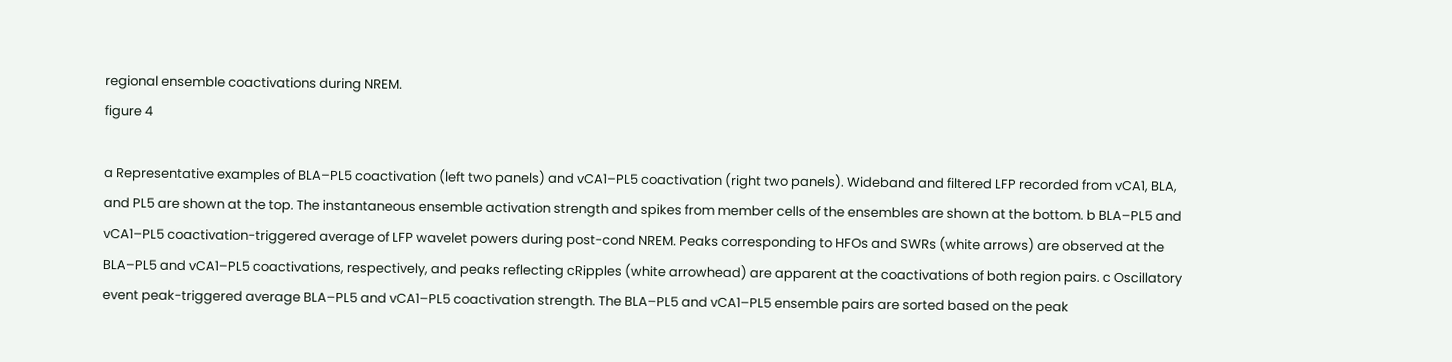regional ensemble coactivations during NREM.
figure 4

a Representative examples of BLA–PL5 coactivation (left two panels) and vCA1–PL5 coactivation (right two panels). Wideband and filtered LFP recorded from vCA1, BLA, and PL5 are shown at the top. The instantaneous ensemble activation strength and spikes from member cells of the ensembles are shown at the bottom. b BLA–PL5 and vCA1–PL5 coactivation-triggered average of LFP wavelet powers during post-cond NREM. Peaks corresponding to HFOs and SWRs (white arrows) are observed at the BLA–PL5 and vCA1–PL5 coactivations, respectively, and peaks reflecting cRipples (white arrowhead) are apparent at the coactivations of both region pairs. c Oscillatory event peak-triggered average BLA–PL5 and vCA1–PL5 coactivation strength. The BLA–PL5 and vCA1–PL5 ensemble pairs are sorted based on the peak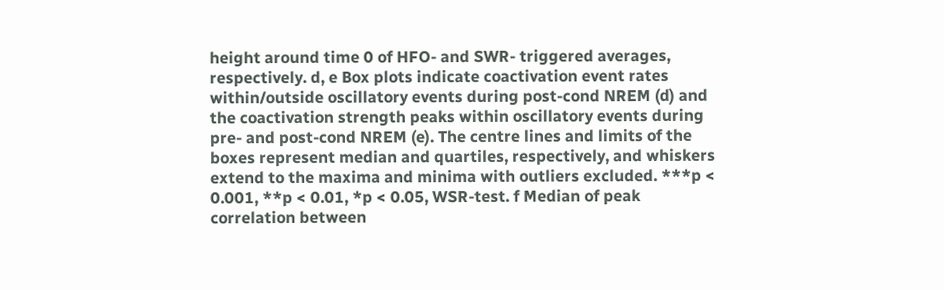height around time 0 of HFO- and SWR- triggered averages, respectively. d, e Box plots indicate coactivation event rates within/outside oscillatory events during post-cond NREM (d) and the coactivation strength peaks within oscillatory events during pre- and post-cond NREM (e). The centre lines and limits of the boxes represent median and quartiles, respectively, and whiskers extend to the maxima and minima with outliers excluded. ***p < 0.001, **p < 0.01, *p < 0.05, WSR-test. f Median of peak correlation between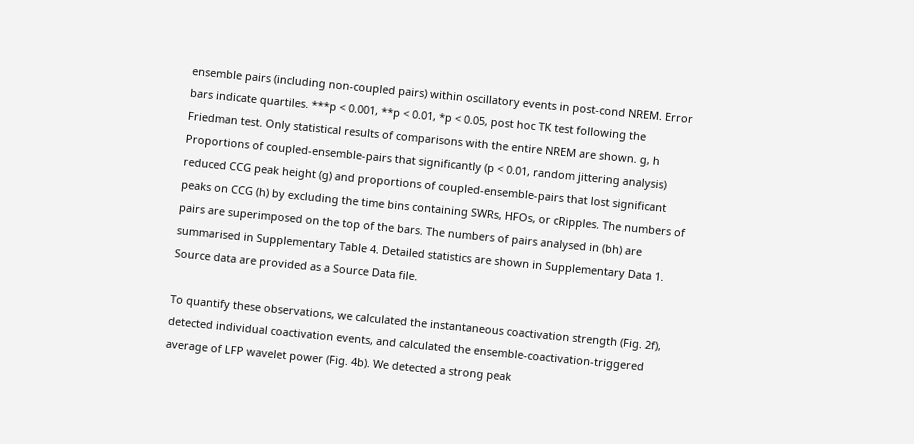ensemble pairs (including non-coupled pairs) within oscillatory events in post-cond NREM. Error bars indicate quartiles. ***p < 0.001, **p < 0.01, *p < 0.05, post hoc TK test following the Friedman test. Only statistical results of comparisons with the entire NREM are shown. g, h Proportions of coupled-ensemble-pairs that significantly (p < 0.01, random jittering analysis) reduced CCG peak height (g) and proportions of coupled-ensemble-pairs that lost significant peaks on CCG (h) by excluding the time bins containing SWRs, HFOs, or cRipples. The numbers of pairs are superimposed on the top of the bars. The numbers of pairs analysed in (bh) are summarised in Supplementary Table 4. Detailed statistics are shown in Supplementary Data 1. Source data are provided as a Source Data file.

To quantify these observations, we calculated the instantaneous coactivation strength (Fig. 2f), detected individual coactivation events, and calculated the ensemble-coactivation-triggered average of LFP wavelet power (Fig. 4b). We detected a strong peak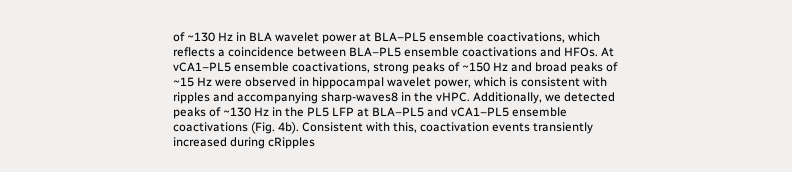of ~130 Hz in BLA wavelet power at BLA–PL5 ensemble coactivations, which reflects a coincidence between BLA–PL5 ensemble coactivations and HFOs. At vCA1–PL5 ensemble coactivations, strong peaks of ~150 Hz and broad peaks of ~15 Hz were observed in hippocampal wavelet power, which is consistent with ripples and accompanying sharp-waves8 in the vHPC. Additionally, we detected peaks of ~130 Hz in the PL5 LFP at BLA–PL5 and vCA1–PL5 ensemble coactivations (Fig. 4b). Consistent with this, coactivation events transiently increased during cRipples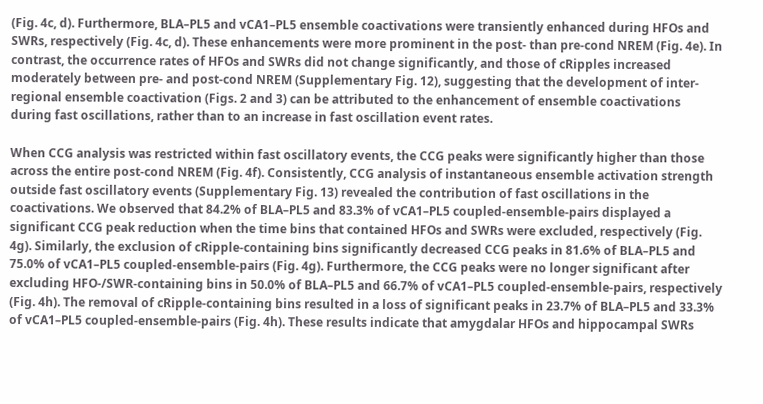(Fig. 4c, d). Furthermore, BLA–PL5 and vCA1–PL5 ensemble coactivations were transiently enhanced during HFOs and SWRs, respectively (Fig. 4c, d). These enhancements were more prominent in the post- than pre-cond NREM (Fig. 4e). In contrast, the occurrence rates of HFOs and SWRs did not change significantly, and those of cRipples increased moderately between pre- and post-cond NREM (Supplementary Fig. 12), suggesting that the development of inter-regional ensemble coactivation (Figs. 2 and 3) can be attributed to the enhancement of ensemble coactivations during fast oscillations, rather than to an increase in fast oscillation event rates.

When CCG analysis was restricted within fast oscillatory events, the CCG peaks were significantly higher than those across the entire post-cond NREM (Fig. 4f). Consistently, CCG analysis of instantaneous ensemble activation strength outside fast oscillatory events (Supplementary Fig. 13) revealed the contribution of fast oscillations in the coactivations. We observed that 84.2% of BLA–PL5 and 83.3% of vCA1–PL5 coupled-ensemble-pairs displayed a significant CCG peak reduction when the time bins that contained HFOs and SWRs were excluded, respectively (Fig. 4g). Similarly, the exclusion of cRipple-containing bins significantly decreased CCG peaks in 81.6% of BLA–PL5 and 75.0% of vCA1–PL5 coupled-ensemble-pairs (Fig. 4g). Furthermore, the CCG peaks were no longer significant after excluding HFO-/SWR-containing bins in 50.0% of BLA–PL5 and 66.7% of vCA1–PL5 coupled-ensemble-pairs, respectively (Fig. 4h). The removal of cRipple-containing bins resulted in a loss of significant peaks in 23.7% of BLA–PL5 and 33.3% of vCA1–PL5 coupled-ensemble-pairs (Fig. 4h). These results indicate that amygdalar HFOs and hippocampal SWRs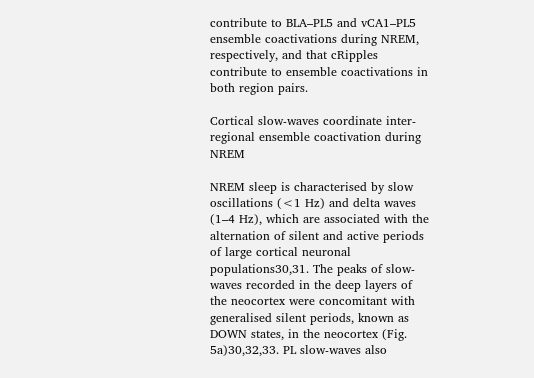contribute to BLA–PL5 and vCA1–PL5 ensemble coactivations during NREM, respectively, and that cRipples contribute to ensemble coactivations in both region pairs.

Cortical slow-waves coordinate inter-regional ensemble coactivation during NREM

NREM sleep is characterised by slow oscillations (<1 Hz) and delta waves (1–4 Hz), which are associated with the alternation of silent and active periods of large cortical neuronal populations30,31. The peaks of slow-waves recorded in the deep layers of the neocortex were concomitant with generalised silent periods, known as DOWN states, in the neocortex (Fig. 5a)30,32,33. PL slow-waves also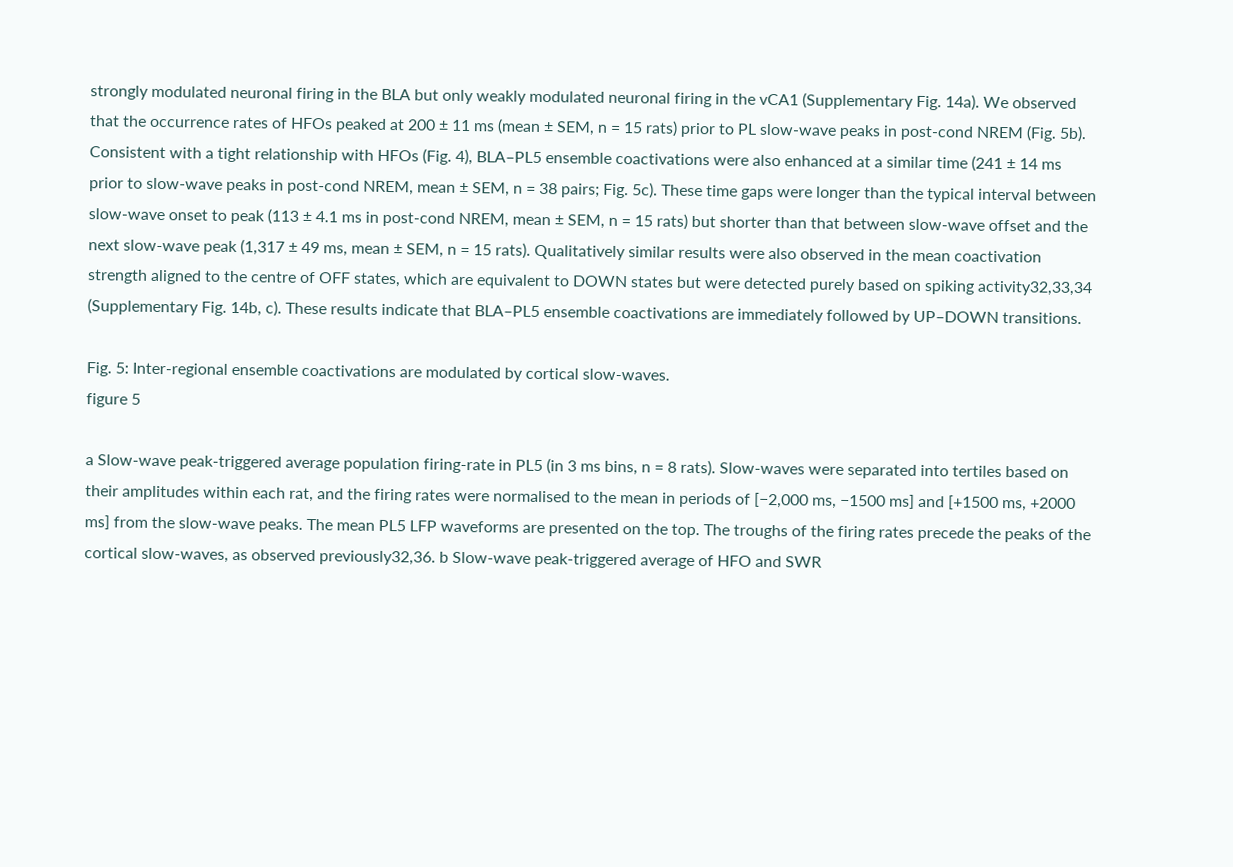strongly modulated neuronal firing in the BLA but only weakly modulated neuronal firing in the vCA1 (Supplementary Fig. 14a). We observed that the occurrence rates of HFOs peaked at 200 ± 11 ms (mean ± SEM, n = 15 rats) prior to PL slow-wave peaks in post-cond NREM (Fig. 5b). Consistent with a tight relationship with HFOs (Fig. 4), BLA–PL5 ensemble coactivations were also enhanced at a similar time (241 ± 14 ms prior to slow-wave peaks in post-cond NREM, mean ± SEM, n = 38 pairs; Fig. 5c). These time gaps were longer than the typical interval between slow-wave onset to peak (113 ± 4.1 ms in post-cond NREM, mean ± SEM, n = 15 rats) but shorter than that between slow-wave offset and the next slow-wave peak (1,317 ± 49 ms, mean ± SEM, n = 15 rats). Qualitatively similar results were also observed in the mean coactivation strength aligned to the centre of OFF states, which are equivalent to DOWN states but were detected purely based on spiking activity32,33,34 (Supplementary Fig. 14b, c). These results indicate that BLA–PL5 ensemble coactivations are immediately followed by UP–DOWN transitions.

Fig. 5: Inter-regional ensemble coactivations are modulated by cortical slow-waves.
figure 5

a Slow-wave peak-triggered average population firing-rate in PL5 (in 3 ms bins, n = 8 rats). Slow-waves were separated into tertiles based on their amplitudes within each rat, and the firing rates were normalised to the mean in periods of [−2,000 ms, −1500 ms] and [+1500 ms, +2000 ms] from the slow-wave peaks. The mean PL5 LFP waveforms are presented on the top. The troughs of the firing rates precede the peaks of the cortical slow-waves, as observed previously32,36. b Slow-wave peak-triggered average of HFO and SWR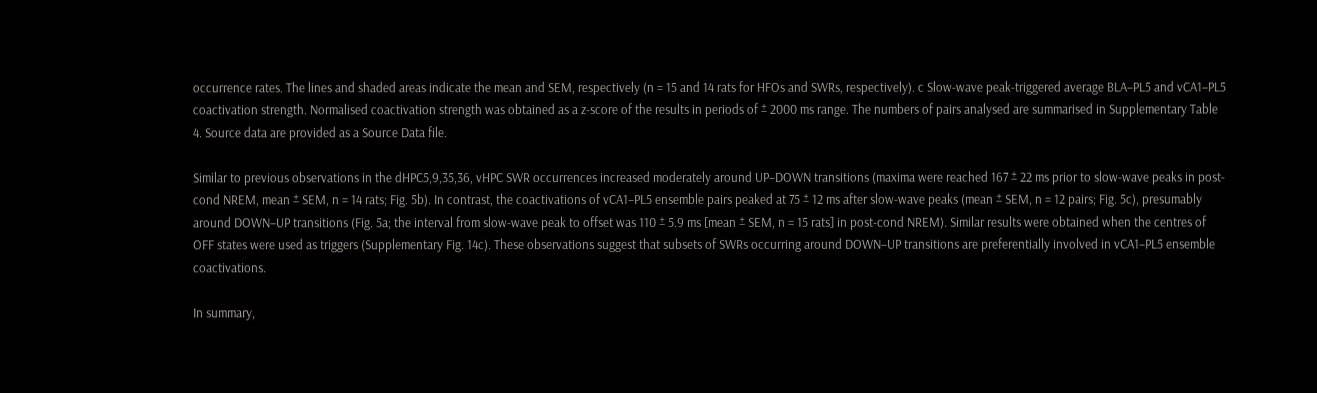occurrence rates. The lines and shaded areas indicate the mean and SEM, respectively (n = 15 and 14 rats for HFOs and SWRs, respectively). c Slow-wave peak-triggered average BLA–PL5 and vCA1–PL5 coactivation strength. Normalised coactivation strength was obtained as a z-score of the results in periods of ± 2000 ms range. The numbers of pairs analysed are summarised in Supplementary Table 4. Source data are provided as a Source Data file.

Similar to previous observations in the dHPC5,9,35,36, vHPC SWR occurrences increased moderately around UP–DOWN transitions (maxima were reached 167 ± 22 ms prior to slow-wave peaks in post-cond NREM, mean ± SEM, n = 14 rats; Fig. 5b). In contrast, the coactivations of vCA1–PL5 ensemble pairs peaked at 75 ± 12 ms after slow-wave peaks (mean ± SEM, n = 12 pairs; Fig. 5c), presumably around DOWN–UP transitions (Fig. 5a; the interval from slow-wave peak to offset was 110 ± 5.9 ms [mean ± SEM, n = 15 rats] in post-cond NREM). Similar results were obtained when the centres of OFF states were used as triggers (Supplementary Fig. 14c). These observations suggest that subsets of SWRs occurring around DOWN–UP transitions are preferentially involved in vCA1–PL5 ensemble coactivations.

In summary,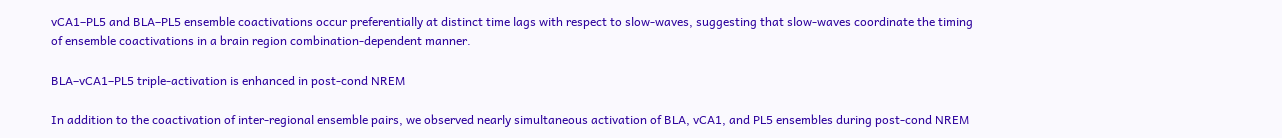vCA1–PL5 and BLA–PL5 ensemble coactivations occur preferentially at distinct time lags with respect to slow-waves, suggesting that slow-waves coordinate the timing of ensemble coactivations in a brain region combination-dependent manner.

BLA–vCA1–PL5 triple-activation is enhanced in post-cond NREM

In addition to the coactivation of inter-regional ensemble pairs, we observed nearly simultaneous activation of BLA, vCA1, and PL5 ensembles during post-cond NREM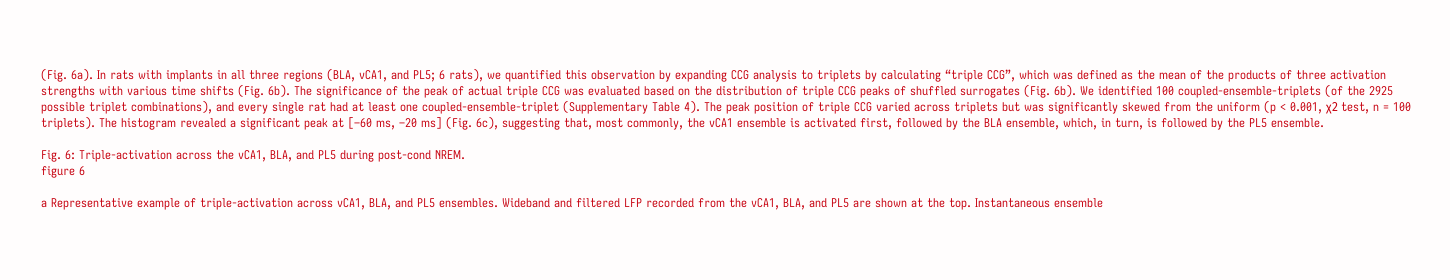(Fig. 6a). In rats with implants in all three regions (BLA, vCA1, and PL5; 6 rats), we quantified this observation by expanding CCG analysis to triplets by calculating “triple CCG”, which was defined as the mean of the products of three activation strengths with various time shifts (Fig. 6b). The significance of the peak of actual triple CCG was evaluated based on the distribution of triple CCG peaks of shuffled surrogates (Fig. 6b). We identified 100 coupled-ensemble-triplets (of the 2925 possible triplet combinations), and every single rat had at least one coupled-ensemble-triplet (Supplementary Table 4). The peak position of triple CCG varied across triplets but was significantly skewed from the uniform (p < 0.001, χ2 test, n = 100 triplets). The histogram revealed a significant peak at [–60 ms, –20 ms] (Fig. 6c), suggesting that, most commonly, the vCA1 ensemble is activated first, followed by the BLA ensemble, which, in turn, is followed by the PL5 ensemble.

Fig. 6: Triple-activation across the vCA1, BLA, and PL5 during post-cond NREM.
figure 6

a Representative example of triple-activation across vCA1, BLA, and PL5 ensembles. Wideband and filtered LFP recorded from the vCA1, BLA, and PL5 are shown at the top. Instantaneous ensemble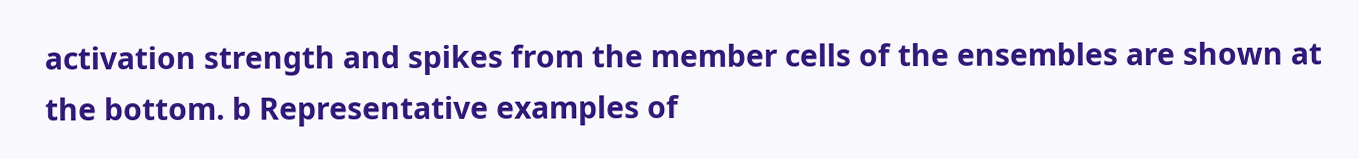activation strength and spikes from the member cells of the ensembles are shown at the bottom. b Representative examples of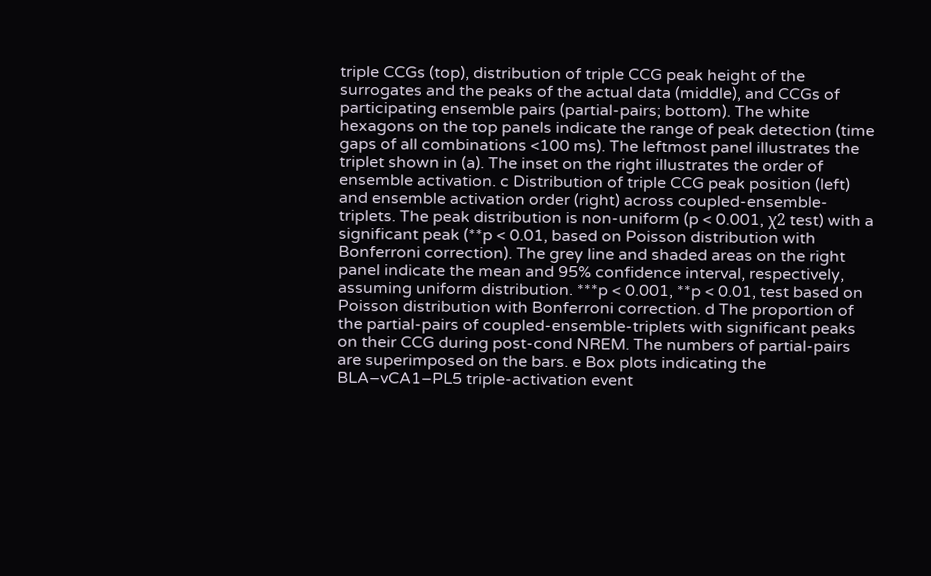triple CCGs (top), distribution of triple CCG peak height of the surrogates and the peaks of the actual data (middle), and CCGs of participating ensemble pairs (partial-pairs; bottom). The white hexagons on the top panels indicate the range of peak detection (time gaps of all combinations <100 ms). The leftmost panel illustrates the triplet shown in (a). The inset on the right illustrates the order of ensemble activation. c Distribution of triple CCG peak position (left) and ensemble activation order (right) across coupled-ensemble-triplets. The peak distribution is non-uniform (p < 0.001, χ2 test) with a significant peak (**p < 0.01, based on Poisson distribution with Bonferroni correction). The grey line and shaded areas on the right panel indicate the mean and 95% confidence interval, respectively, assuming uniform distribution. ***p < 0.001, **p < 0.01, test based on Poisson distribution with Bonferroni correction. d The proportion of the partial-pairs of coupled-ensemble-triplets with significant peaks on their CCG during post-cond NREM. The numbers of partial-pairs are superimposed on the bars. e Box plots indicating the BLA–vCA1–PL5 triple-activation event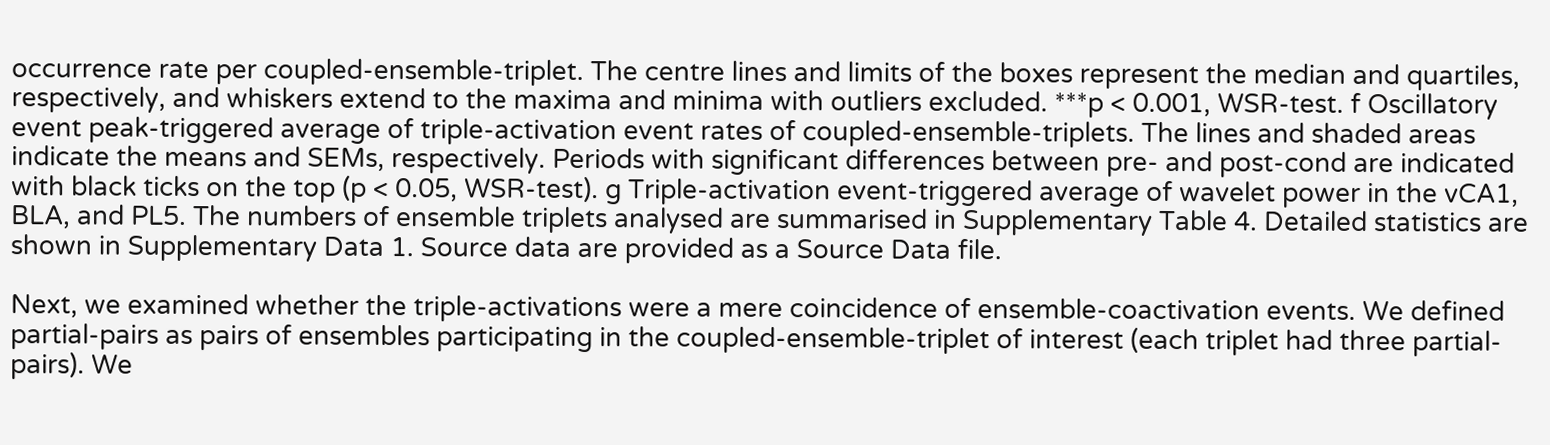occurrence rate per coupled-ensemble-triplet. The centre lines and limits of the boxes represent the median and quartiles, respectively, and whiskers extend to the maxima and minima with outliers excluded. ***p < 0.001, WSR-test. f Oscillatory event peak-triggered average of triple-activation event rates of coupled-ensemble-triplets. The lines and shaded areas indicate the means and SEMs, respectively. Periods with significant differences between pre- and post-cond are indicated with black ticks on the top (p < 0.05, WSR-test). g Triple-activation event-triggered average of wavelet power in the vCA1, BLA, and PL5. The numbers of ensemble triplets analysed are summarised in Supplementary Table 4. Detailed statistics are shown in Supplementary Data 1. Source data are provided as a Source Data file.

Next, we examined whether the triple-activations were a mere coincidence of ensemble-coactivation events. We defined partial-pairs as pairs of ensembles participating in the coupled-ensemble-triplet of interest (each triplet had three partial-pairs). We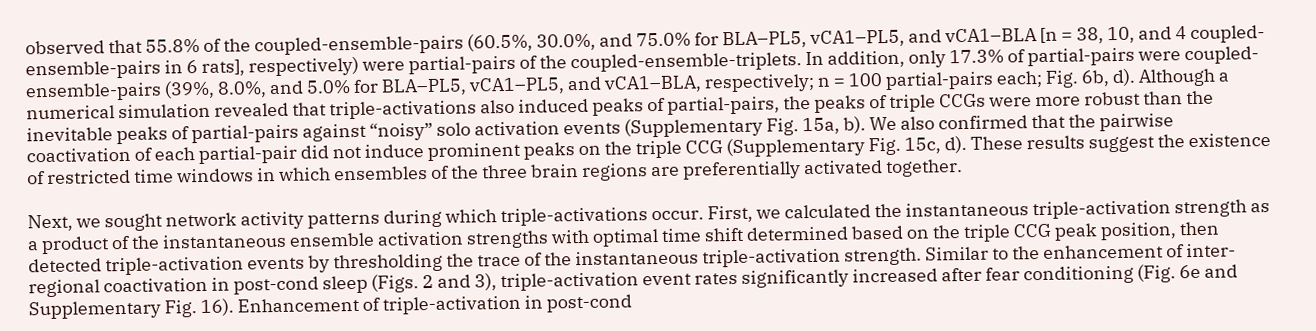observed that 55.8% of the coupled-ensemble-pairs (60.5%, 30.0%, and 75.0% for BLA–PL5, vCA1–PL5, and vCA1–BLA [n = 38, 10, and 4 coupled-ensemble-pairs in 6 rats], respectively) were partial-pairs of the coupled-ensemble-triplets. In addition, only 17.3% of partial-pairs were coupled-ensemble-pairs (39%, 8.0%, and 5.0% for BLA–PL5, vCA1–PL5, and vCA1–BLA, respectively; n = 100 partial-pairs each; Fig. 6b, d). Although a numerical simulation revealed that triple-activations also induced peaks of partial-pairs, the peaks of triple CCGs were more robust than the inevitable peaks of partial-pairs against “noisy” solo activation events (Supplementary Fig. 15a, b). We also confirmed that the pairwise coactivation of each partial-pair did not induce prominent peaks on the triple CCG (Supplementary Fig. 15c, d). These results suggest the existence of restricted time windows in which ensembles of the three brain regions are preferentially activated together.

Next, we sought network activity patterns during which triple-activations occur. First, we calculated the instantaneous triple-activation strength as a product of the instantaneous ensemble activation strengths with optimal time shift determined based on the triple CCG peak position, then detected triple-activation events by thresholding the trace of the instantaneous triple-activation strength. Similar to the enhancement of inter-regional coactivation in post-cond sleep (Figs. 2 and 3), triple-activation event rates significantly increased after fear conditioning (Fig. 6e and Supplementary Fig. 16). Enhancement of triple-activation in post-cond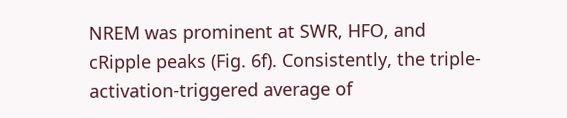NREM was prominent at SWR, HFO, and cRipple peaks (Fig. 6f). Consistently, the triple-activation-triggered average of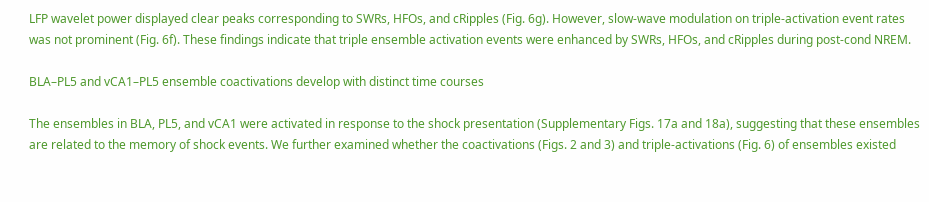LFP wavelet power displayed clear peaks corresponding to SWRs, HFOs, and cRipples (Fig. 6g). However, slow-wave modulation on triple-activation event rates was not prominent (Fig. 6f). These findings indicate that triple ensemble activation events were enhanced by SWRs, HFOs, and cRipples during post-cond NREM.

BLA–PL5 and vCA1–PL5 ensemble coactivations develop with distinct time courses

The ensembles in BLA, PL5, and vCA1 were activated in response to the shock presentation (Supplementary Figs. 17a and 18a), suggesting that these ensembles are related to the memory of shock events. We further examined whether the coactivations (Figs. 2 and 3) and triple-activations (Fig. 6) of ensembles existed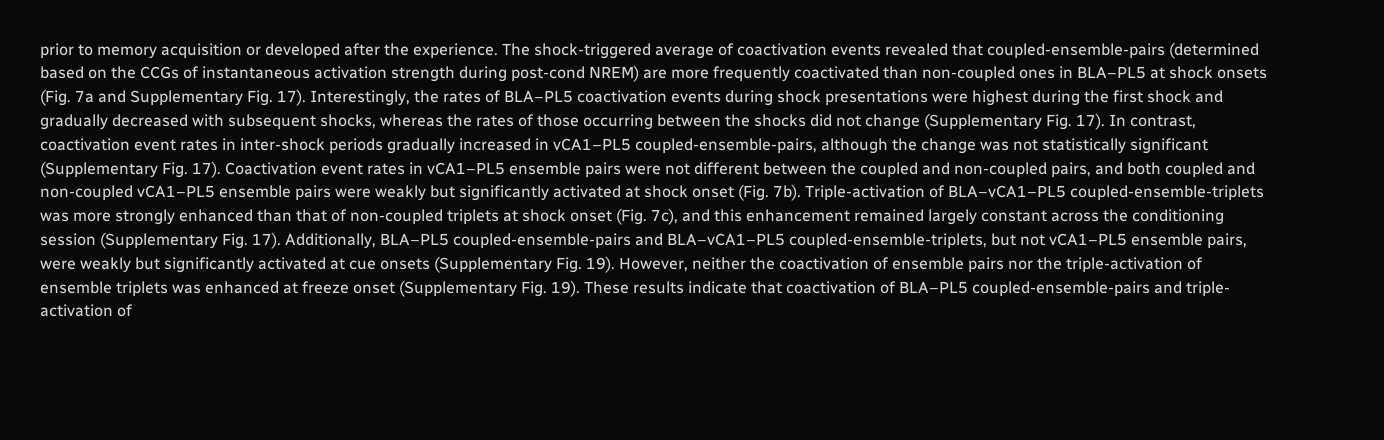prior to memory acquisition or developed after the experience. The shock-triggered average of coactivation events revealed that coupled-ensemble-pairs (determined based on the CCGs of instantaneous activation strength during post-cond NREM) are more frequently coactivated than non-coupled ones in BLA–PL5 at shock onsets (Fig. 7a and Supplementary Fig. 17). Interestingly, the rates of BLA–PL5 coactivation events during shock presentations were highest during the first shock and gradually decreased with subsequent shocks, whereas the rates of those occurring between the shocks did not change (Supplementary Fig. 17). In contrast, coactivation event rates in inter-shock periods gradually increased in vCA1–PL5 coupled-ensemble-pairs, although the change was not statistically significant (Supplementary Fig. 17). Coactivation event rates in vCA1–PL5 ensemble pairs were not different between the coupled and non-coupled pairs, and both coupled and non-coupled vCA1–PL5 ensemble pairs were weakly but significantly activated at shock onset (Fig. 7b). Triple-activation of BLA–vCA1–PL5 coupled-ensemble-triplets was more strongly enhanced than that of non-coupled triplets at shock onset (Fig. 7c), and this enhancement remained largely constant across the conditioning session (Supplementary Fig. 17). Additionally, BLA–PL5 coupled-ensemble-pairs and BLA–vCA1–PL5 coupled-ensemble-triplets, but not vCA1–PL5 ensemble pairs, were weakly but significantly activated at cue onsets (Supplementary Fig. 19). However, neither the coactivation of ensemble pairs nor the triple-activation of ensemble triplets was enhanced at freeze onset (Supplementary Fig. 19). These results indicate that coactivation of BLA–PL5 coupled-ensemble-pairs and triple-activation of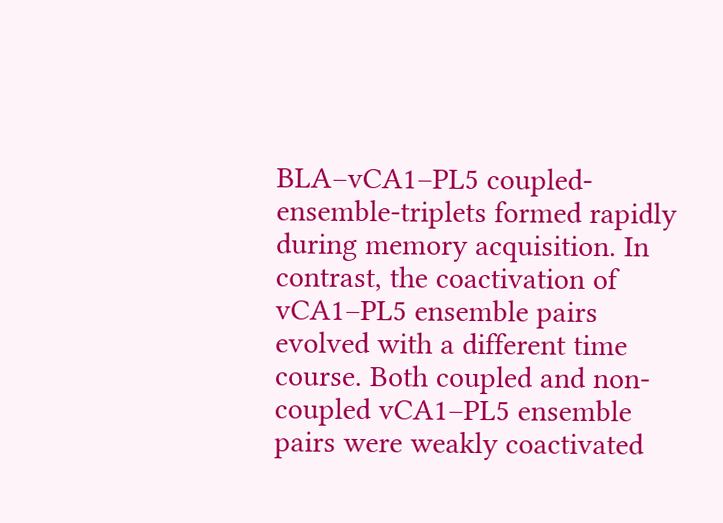BLA–vCA1–PL5 coupled-ensemble-triplets formed rapidly during memory acquisition. In contrast, the coactivation of vCA1–PL5 ensemble pairs evolved with a different time course. Both coupled and non-coupled vCA1–PL5 ensemble pairs were weakly coactivated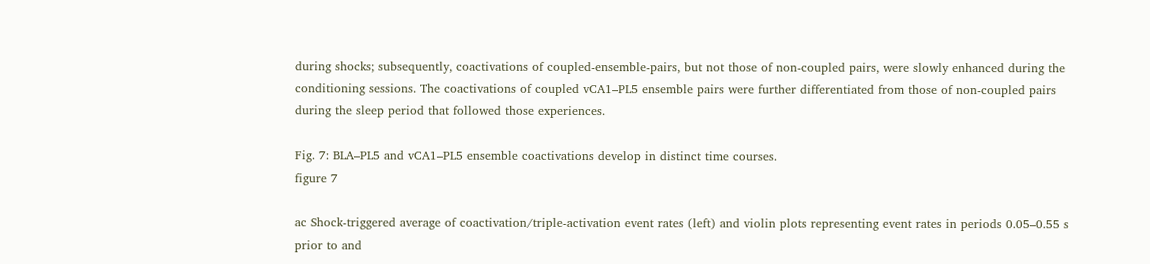during shocks; subsequently, coactivations of coupled-ensemble-pairs, but not those of non-coupled pairs, were slowly enhanced during the conditioning sessions. The coactivations of coupled vCA1–PL5 ensemble pairs were further differentiated from those of non-coupled pairs during the sleep period that followed those experiences.

Fig. 7: BLA–PL5 and vCA1–PL5 ensemble coactivations develop in distinct time courses.
figure 7

ac Shock-triggered average of coactivation/triple-activation event rates (left) and violin plots representing event rates in periods 0.05–0.55 s prior to and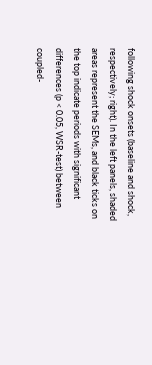following shock onsets (baseline and shock, respectively; right). In the left panels, shaded areas represent the SEMs, and black ticks on the top indicate periods with significant differences (p < 0.05, WSR-test) between coupled-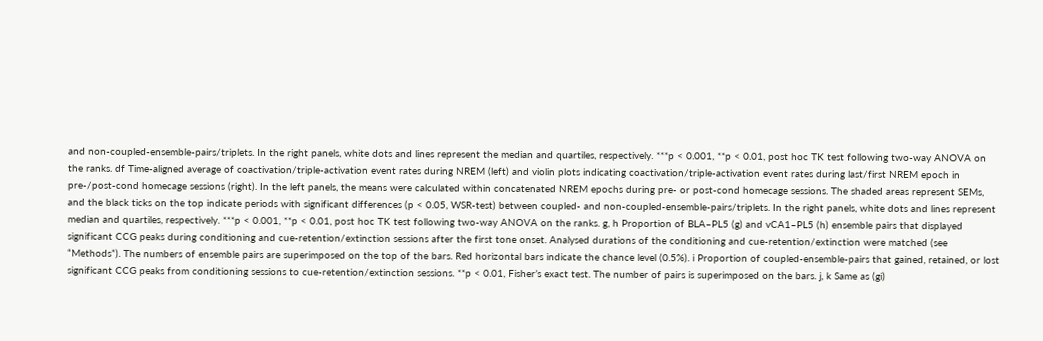and non-coupled-ensemble-pairs/triplets. In the right panels, white dots and lines represent the median and quartiles, respectively. ***p < 0.001, **p < 0.01, post hoc TK test following two-way ANOVA on the ranks. df Time-aligned average of coactivation/triple-activation event rates during NREM (left) and violin plots indicating coactivation/triple-activation event rates during last/first NREM epoch in pre-/post-cond homecage sessions (right). In the left panels, the means were calculated within concatenated NREM epochs during pre- or post-cond homecage sessions. The shaded areas represent SEMs, and the black ticks on the top indicate periods with significant differences (p < 0.05, WSR-test) between coupled- and non-coupled-ensemble-pairs/triplets. In the right panels, white dots and lines represent median and quartiles, respectively. ***p < 0.001, **p < 0.01, post hoc TK test following two-way ANOVA on the ranks. g, h Proportion of BLA–PL5 (g) and vCA1–PL5 (h) ensemble pairs that displayed significant CCG peaks during conditioning and cue-retention/extinction sessions after the first tone onset. Analysed durations of the conditioning and cue-retention/extinction were matched (see “Methods”). The numbers of ensemble pairs are superimposed on the top of the bars. Red horizontal bars indicate the chance level (0.5%). i Proportion of coupled-ensemble-pairs that gained, retained, or lost significant CCG peaks from conditioning sessions to cue-retention/extinction sessions. **p < 0.01, Fisher’s exact test. The number of pairs is superimposed on the bars. j, k Same as (gi)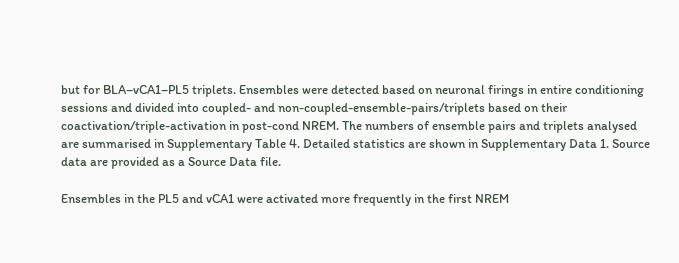but for BLA–vCA1–PL5 triplets. Ensembles were detected based on neuronal firings in entire conditioning sessions and divided into coupled- and non-coupled-ensemble-pairs/triplets based on their coactivation/triple-activation in post-cond NREM. The numbers of ensemble pairs and triplets analysed are summarised in Supplementary Table 4. Detailed statistics are shown in Supplementary Data 1. Source data are provided as a Source Data file.

Ensembles in the PL5 and vCA1 were activated more frequently in the first NREM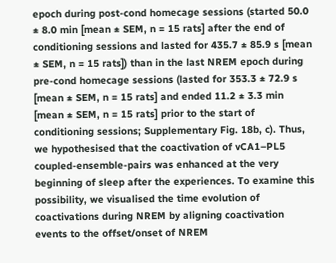epoch during post-cond homecage sessions (started 50.0 ± 8.0 min [mean ± SEM, n = 15 rats] after the end of conditioning sessions and lasted for 435.7 ± 85.9 s [mean ± SEM, n = 15 rats]) than in the last NREM epoch during pre-cond homecage sessions (lasted for 353.3 ± 72.9 s [mean ± SEM, n = 15 rats] and ended 11.2 ± 3.3 min [mean ± SEM, n = 15 rats] prior to the start of conditioning sessions; Supplementary Fig. 18b, c). Thus, we hypothesised that the coactivation of vCA1–PL5 coupled-ensemble-pairs was enhanced at the very beginning of sleep after the experiences. To examine this possibility, we visualised the time evolution of coactivations during NREM by aligning coactivation events to the offset/onset of NREM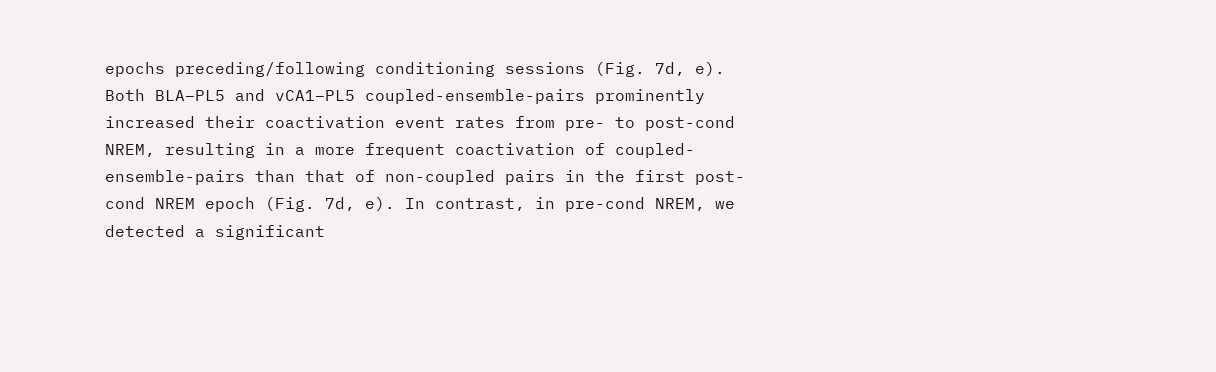epochs preceding/following conditioning sessions (Fig. 7d, e). Both BLA–PL5 and vCA1–PL5 coupled-ensemble-pairs prominently increased their coactivation event rates from pre- to post-cond NREM, resulting in a more frequent coactivation of coupled-ensemble-pairs than that of non-coupled pairs in the first post-cond NREM epoch (Fig. 7d, e). In contrast, in pre-cond NREM, we detected a significant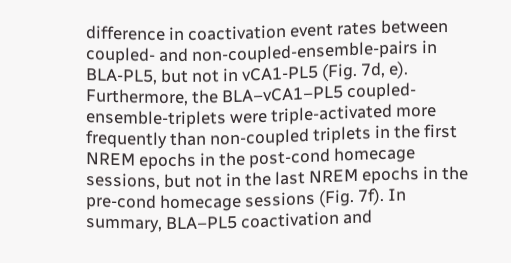difference in coactivation event rates between coupled- and non-coupled-ensemble-pairs in BLA-PL5, but not in vCA1-PL5 (Fig. 7d, e). Furthermore, the BLA–vCA1–PL5 coupled-ensemble-triplets were triple-activated more frequently than non-coupled triplets in the first NREM epochs in the post-cond homecage sessions, but not in the last NREM epochs in the pre-cond homecage sessions (Fig. 7f). In summary, BLA–PL5 coactivation and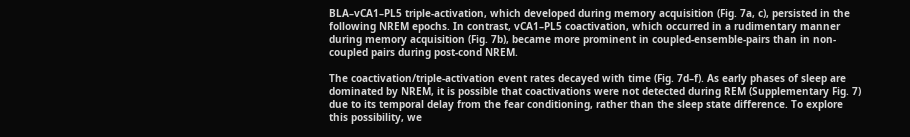BLA–vCA1–PL5 triple-activation, which developed during memory acquisition (Fig. 7a, c), persisted in the following NREM epochs. In contrast, vCA1–PL5 coactivation, which occurred in a rudimentary manner during memory acquisition (Fig. 7b), became more prominent in coupled-ensemble-pairs than in non-coupled pairs during post-cond NREM.

The coactivation/triple-activation event rates decayed with time (Fig. 7d–f). As early phases of sleep are dominated by NREM, it is possible that coactivations were not detected during REM (Supplementary Fig. 7) due to its temporal delay from the fear conditioning, rather than the sleep state difference. To explore this possibility, we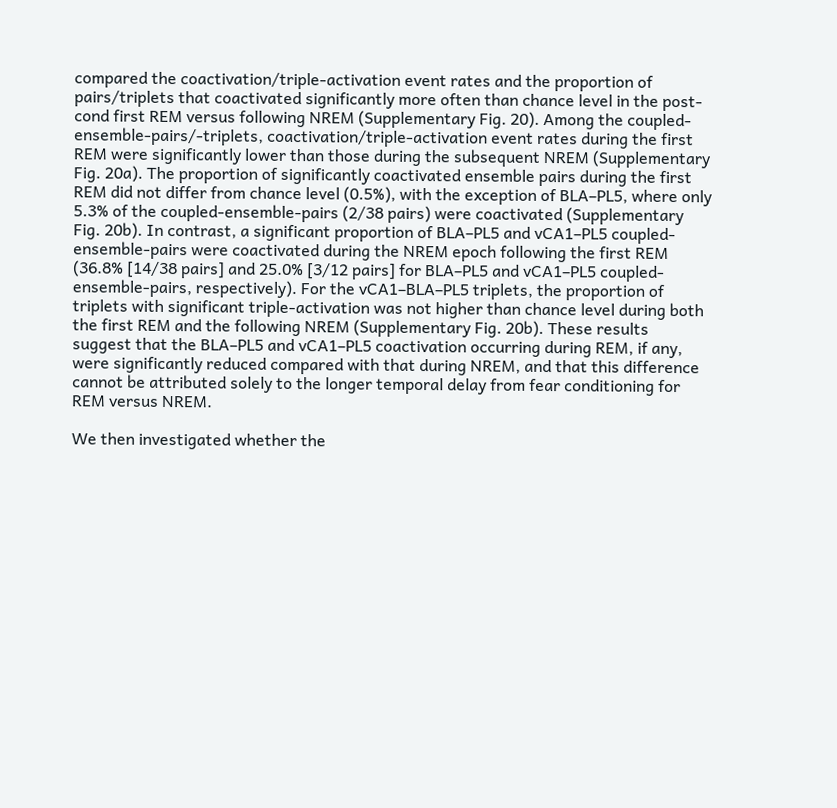compared the coactivation/triple-activation event rates and the proportion of pairs/triplets that coactivated significantly more often than chance level in the post-cond first REM versus following NREM (Supplementary Fig. 20). Among the coupled-ensemble-pairs/-triplets, coactivation/triple-activation event rates during the first REM were significantly lower than those during the subsequent NREM (Supplementary Fig. 20a). The proportion of significantly coactivated ensemble pairs during the first REM did not differ from chance level (0.5%), with the exception of BLA–PL5, where only 5.3% of the coupled-ensemble-pairs (2/38 pairs) were coactivated (Supplementary Fig. 20b). In contrast, a significant proportion of BLA–PL5 and vCA1–PL5 coupled-ensemble-pairs were coactivated during the NREM epoch following the first REM (36.8% [14/38 pairs] and 25.0% [3/12 pairs] for BLA–PL5 and vCA1–PL5 coupled-ensemble-pairs, respectively). For the vCA1–BLA–PL5 triplets, the proportion of triplets with significant triple-activation was not higher than chance level during both the first REM and the following NREM (Supplementary Fig. 20b). These results suggest that the BLA–PL5 and vCA1–PL5 coactivation occurring during REM, if any, were significantly reduced compared with that during NREM, and that this difference cannot be attributed solely to the longer temporal delay from fear conditioning for REM versus NREM.

We then investigated whether the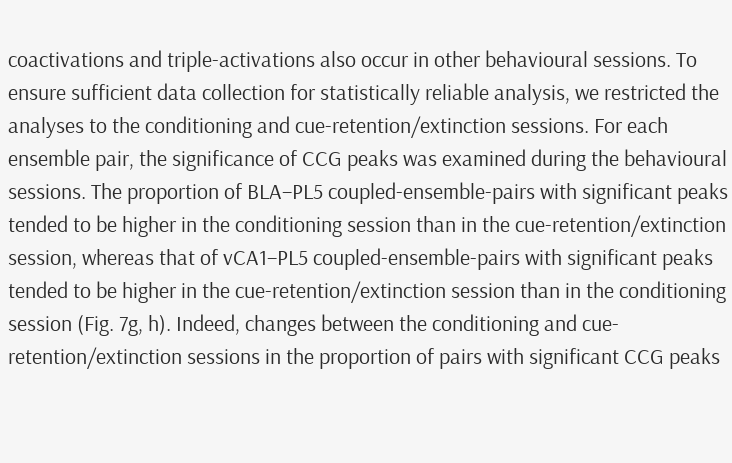coactivations and triple-activations also occur in other behavioural sessions. To ensure sufficient data collection for statistically reliable analysis, we restricted the analyses to the conditioning and cue-retention/extinction sessions. For each ensemble pair, the significance of CCG peaks was examined during the behavioural sessions. The proportion of BLA–PL5 coupled-ensemble-pairs with significant peaks tended to be higher in the conditioning session than in the cue-retention/extinction session, whereas that of vCA1–PL5 coupled-ensemble-pairs with significant peaks tended to be higher in the cue-retention/extinction session than in the conditioning session (Fig. 7g, h). Indeed, changes between the conditioning and cue-retention/extinction sessions in the proportion of pairs with significant CCG peaks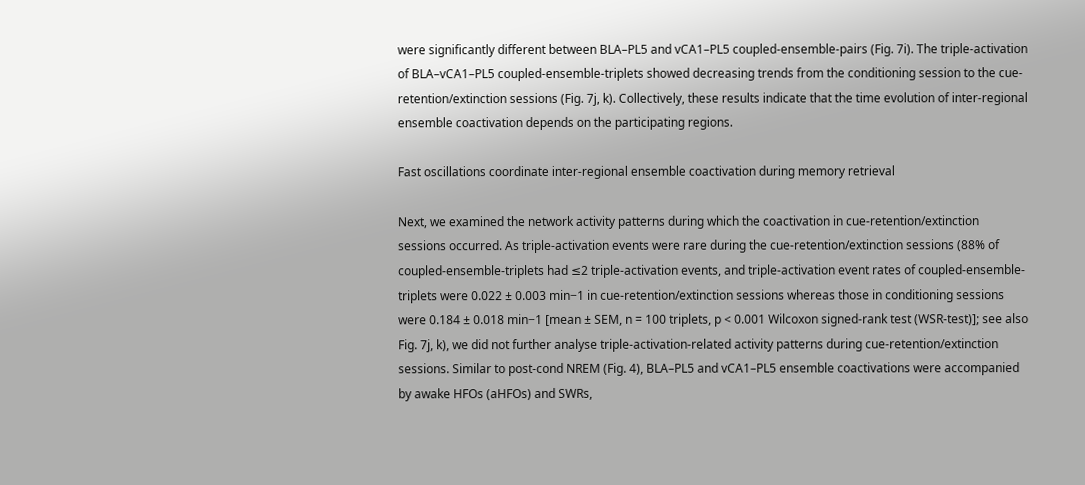were significantly different between BLA–PL5 and vCA1–PL5 coupled-ensemble-pairs (Fig. 7i). The triple-activation of BLA–vCA1–PL5 coupled-ensemble-triplets showed decreasing trends from the conditioning session to the cue-retention/extinction sessions (Fig. 7j, k). Collectively, these results indicate that the time evolution of inter-regional ensemble coactivation depends on the participating regions.

Fast oscillations coordinate inter-regional ensemble coactivation during memory retrieval

Next, we examined the network activity patterns during which the coactivation in cue-retention/extinction sessions occurred. As triple-activation events were rare during the cue-retention/extinction sessions (88% of coupled-ensemble-triplets had ≤2 triple-activation events, and triple-activation event rates of coupled-ensemble-triplets were 0.022 ± 0.003 min−1 in cue-retention/extinction sessions whereas those in conditioning sessions were 0.184 ± 0.018 min−1 [mean ± SEM, n = 100 triplets, p < 0.001 Wilcoxon signed-rank test (WSR-test)]; see also Fig. 7j, k), we did not further analyse triple-activation-related activity patterns during cue-retention/extinction sessions. Similar to post-cond NREM (Fig. 4), BLA–PL5 and vCA1–PL5 ensemble coactivations were accompanied by awake HFOs (aHFOs) and SWRs,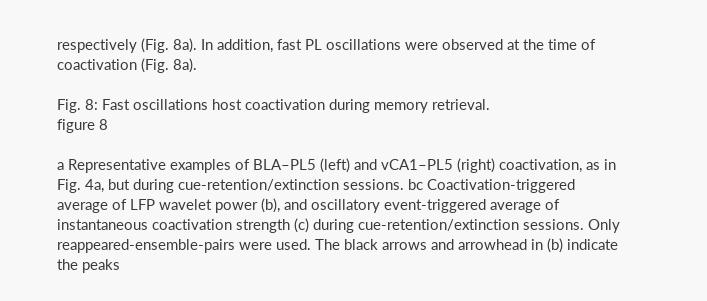respectively (Fig. 8a). In addition, fast PL oscillations were observed at the time of coactivation (Fig. 8a).

Fig. 8: Fast oscillations host coactivation during memory retrieval.
figure 8

a Representative examples of BLA–PL5 (left) and vCA1–PL5 (right) coactivation, as in Fig. 4a, but during cue-retention/extinction sessions. bc Coactivation-triggered average of LFP wavelet power (b), and oscillatory event-triggered average of instantaneous coactivation strength (c) during cue-retention/extinction sessions. Only reappeared-ensemble-pairs were used. The black arrows and arrowhead in (b) indicate the peaks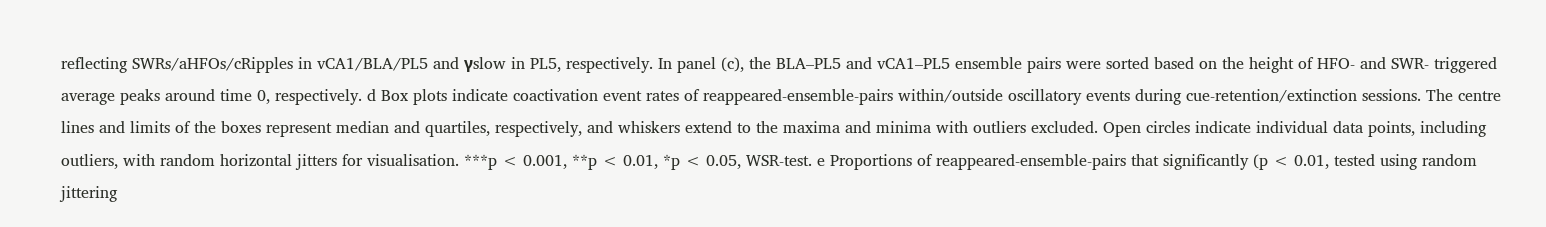reflecting SWRs/aHFOs/cRipples in vCA1/BLA/PL5 and γslow in PL5, respectively. In panel (c), the BLA–PL5 and vCA1–PL5 ensemble pairs were sorted based on the height of HFO- and SWR- triggered average peaks around time 0, respectively. d Box plots indicate coactivation event rates of reappeared-ensemble-pairs within/outside oscillatory events during cue-retention/extinction sessions. The centre lines and limits of the boxes represent median and quartiles, respectively, and whiskers extend to the maxima and minima with outliers excluded. Open circles indicate individual data points, including outliers, with random horizontal jitters for visualisation. ***p < 0.001, **p < 0.01, *p < 0.05, WSR-test. e Proportions of reappeared-ensemble-pairs that significantly (p < 0.01, tested using random jittering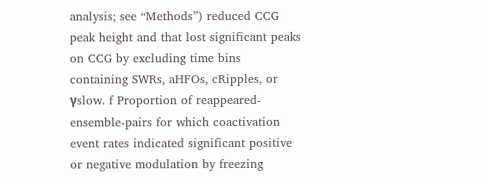analysis; see “Methods”) reduced CCG peak height and that lost significant peaks on CCG by excluding time bins containing SWRs, aHFOs, cRipples, or γslow. f Proportion of reappeared-ensemble-pairs for which coactivation event rates indicated significant positive or negative modulation by freezing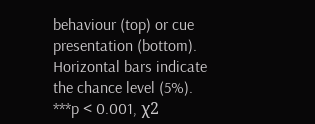behaviour (top) or cue presentation (bottom). Horizontal bars indicate the chance level (5%). ***p < 0.001, χ2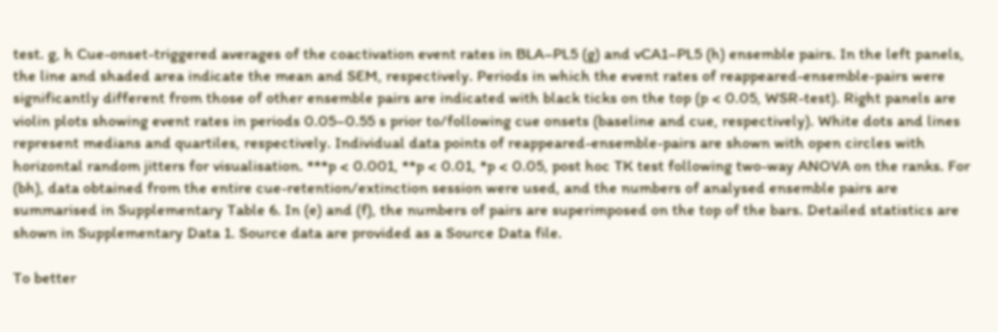test. g, h Cue-onset-triggered averages of the coactivation event rates in BLA–PL5 (g) and vCA1–PL5 (h) ensemble pairs. In the left panels, the line and shaded area indicate the mean and SEM, respectively. Periods in which the event rates of reappeared-ensemble-pairs were significantly different from those of other ensemble pairs are indicated with black ticks on the top (p < 0.05, WSR-test). Right panels are violin plots showing event rates in periods 0.05–0.55 s prior to/following cue onsets (baseline and cue, respectively). White dots and lines represent medians and quartiles, respectively. Individual data points of reappeared-ensemble-pairs are shown with open circles with horizontal random jitters for visualisation. ***p < 0.001, **p < 0.01, *p < 0.05, post hoc TK test following two-way ANOVA on the ranks. For (bh), data obtained from the entire cue-retention/extinction session were used, and the numbers of analysed ensemble pairs are summarised in Supplementary Table 6. In (e) and (f), the numbers of pairs are superimposed on the top of the bars. Detailed statistics are shown in Supplementary Data 1. Source data are provided as a Source Data file.

To better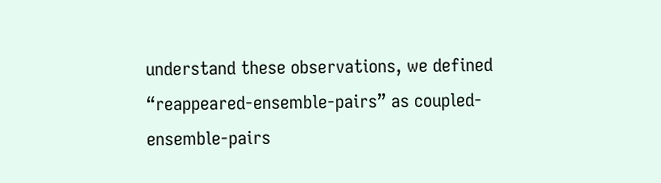understand these observations, we defined “reappeared-ensemble-pairs” as coupled-ensemble-pairs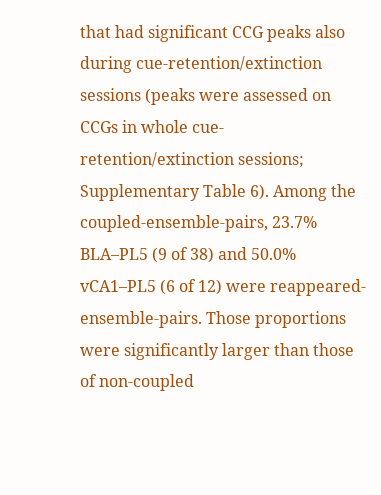that had significant CCG peaks also during cue-retention/extinction sessions (peaks were assessed on CCGs in whole cue-retention/extinction sessions; Supplementary Table 6). Among the coupled-ensemble-pairs, 23.7% BLA–PL5 (9 of 38) and 50.0% vCA1–PL5 (6 of 12) were reappeared-ensemble-pairs. Those proportions were significantly larger than those of non-coupled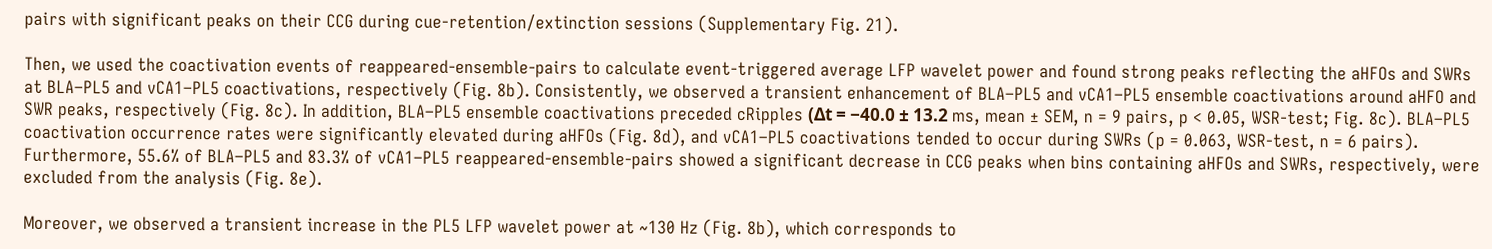pairs with significant peaks on their CCG during cue-retention/extinction sessions (Supplementary Fig. 21).

Then, we used the coactivation events of reappeared-ensemble-pairs to calculate event-triggered average LFP wavelet power and found strong peaks reflecting the aHFOs and SWRs at BLA–PL5 and vCA1–PL5 coactivations, respectively (Fig. 8b). Consistently, we observed a transient enhancement of BLA–PL5 and vCA1–PL5 ensemble coactivations around aHFO and SWR peaks, respectively (Fig. 8c). In addition, BLA–PL5 ensemble coactivations preceded cRipples (Δt = −40.0 ± 13.2 ms, mean ± SEM, n = 9 pairs, p < 0.05, WSR-test; Fig. 8c). BLA–PL5 coactivation occurrence rates were significantly elevated during aHFOs (Fig. 8d), and vCA1–PL5 coactivations tended to occur during SWRs (p = 0.063, WSR-test, n = 6 pairs). Furthermore, 55.6% of BLA–PL5 and 83.3% of vCA1–PL5 reappeared-ensemble-pairs showed a significant decrease in CCG peaks when bins containing aHFOs and SWRs, respectively, were excluded from the analysis (Fig. 8e).

Moreover, we observed a transient increase in the PL5 LFP wavelet power at ~130 Hz (Fig. 8b), which corresponds to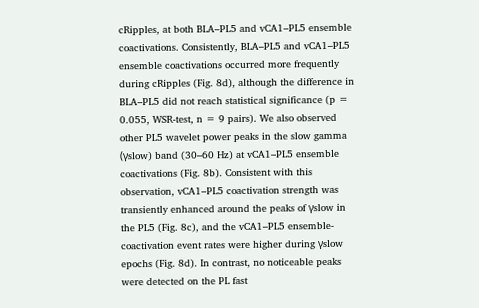cRipples, at both BLA–PL5 and vCA1–PL5 ensemble coactivations. Consistently, BLA–PL5 and vCA1–PL5 ensemble coactivations occurred more frequently during cRipples (Fig. 8d), although the difference in BLA–PL5 did not reach statistical significance (p = 0.055, WSR-test, n = 9 pairs). We also observed other PL5 wavelet power peaks in the slow gamma (γslow) band (30–60 Hz) at vCA1–PL5 ensemble coactivations (Fig. 8b). Consistent with this observation, vCA1–PL5 coactivation strength was transiently enhanced around the peaks of γslow in the PL5 (Fig. 8c), and the vCA1–PL5 ensemble-coactivation event rates were higher during γslow epochs (Fig. 8d). In contrast, no noticeable peaks were detected on the PL fast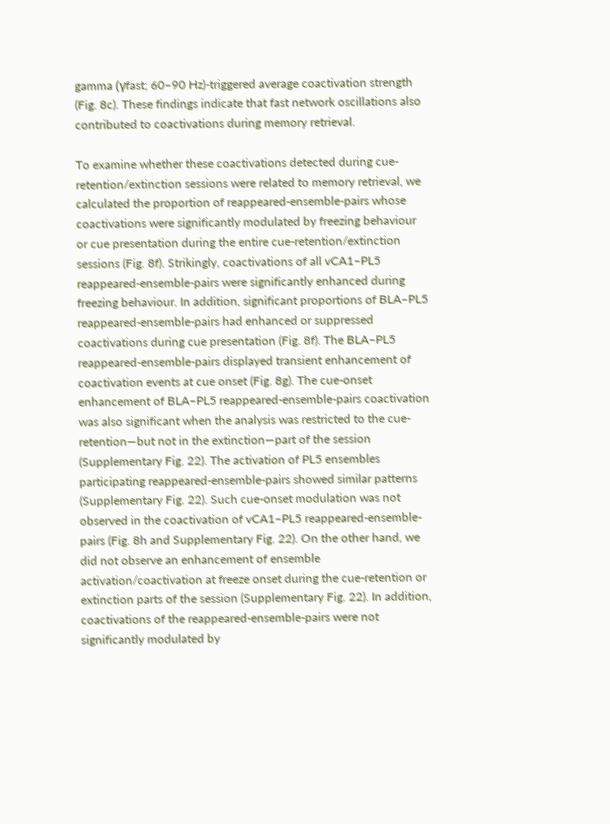gamma (γfast; 60–90 Hz)-triggered average coactivation strength (Fig. 8c). These findings indicate that fast network oscillations also contributed to coactivations during memory retrieval.

To examine whether these coactivations detected during cue-retention/extinction sessions were related to memory retrieval, we calculated the proportion of reappeared-ensemble-pairs whose coactivations were significantly modulated by freezing behaviour or cue presentation during the entire cue-retention/extinction sessions (Fig. 8f). Strikingly, coactivations of all vCA1–PL5 reappeared-ensemble-pairs were significantly enhanced during freezing behaviour. In addition, significant proportions of BLA–PL5 reappeared-ensemble-pairs had enhanced or suppressed coactivations during cue presentation (Fig. 8f). The BLA–PL5 reappeared-ensemble-pairs displayed transient enhancement of coactivation events at cue onset (Fig. 8g). The cue-onset enhancement of BLA–PL5 reappeared-ensemble-pairs coactivation was also significant when the analysis was restricted to the cue-retention—but not in the extinction—part of the session (Supplementary Fig. 22). The activation of PL5 ensembles participating reappeared-ensemble-pairs showed similar patterns (Supplementary Fig. 22). Such cue-onset modulation was not observed in the coactivation of vCA1–PL5 reappeared-ensemble-pairs (Fig. 8h and Supplementary Fig. 22). On the other hand, we did not observe an enhancement of ensemble activation/coactivation at freeze onset during the cue-retention or extinction parts of the session (Supplementary Fig. 22). In addition, coactivations of the reappeared-ensemble-pairs were not significantly modulated by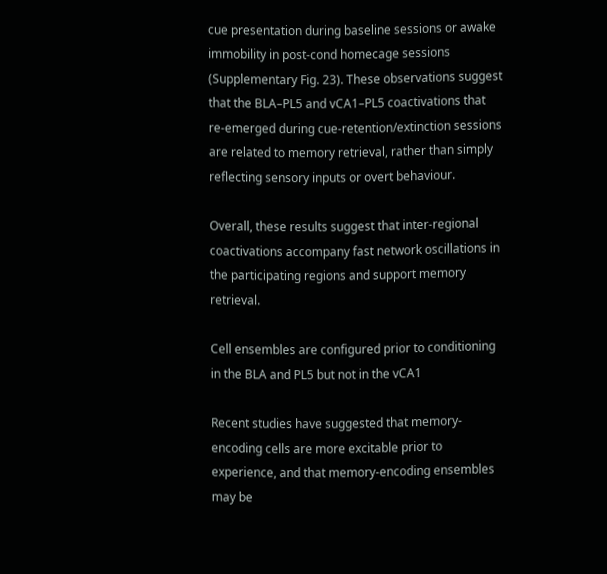cue presentation during baseline sessions or awake immobility in post-cond homecage sessions (Supplementary Fig. 23). These observations suggest that the BLA–PL5 and vCA1–PL5 coactivations that re-emerged during cue-retention/extinction sessions are related to memory retrieval, rather than simply reflecting sensory inputs or overt behaviour.

Overall, these results suggest that inter-regional coactivations accompany fast network oscillations in the participating regions and support memory retrieval.

Cell ensembles are configured prior to conditioning in the BLA and PL5 but not in the vCA1

Recent studies have suggested that memory-encoding cells are more excitable prior to experience, and that memory-encoding ensembles may be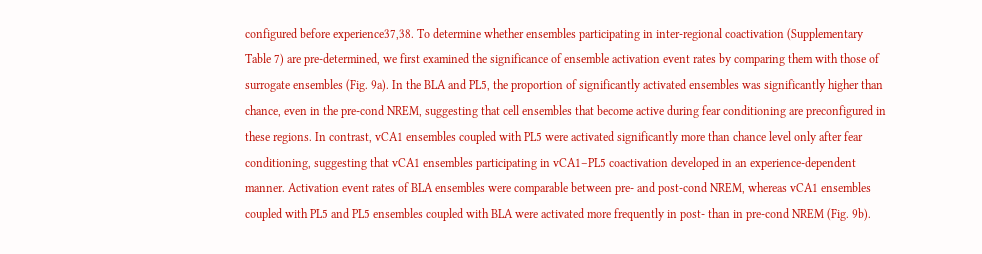configured before experience37,38. To determine whether ensembles participating in inter-regional coactivation (Supplementary Table 7) are pre-determined, we first examined the significance of ensemble activation event rates by comparing them with those of surrogate ensembles (Fig. 9a). In the BLA and PL5, the proportion of significantly activated ensembles was significantly higher than chance, even in the pre-cond NREM, suggesting that cell ensembles that become active during fear conditioning are preconfigured in these regions. In contrast, vCA1 ensembles coupled with PL5 were activated significantly more than chance level only after fear conditioning, suggesting that vCA1 ensembles participating in vCA1–PL5 coactivation developed in an experience-dependent manner. Activation event rates of BLA ensembles were comparable between pre- and post-cond NREM, whereas vCA1 ensembles coupled with PL5 and PL5 ensembles coupled with BLA were activated more frequently in post- than in pre-cond NREM (Fig. 9b).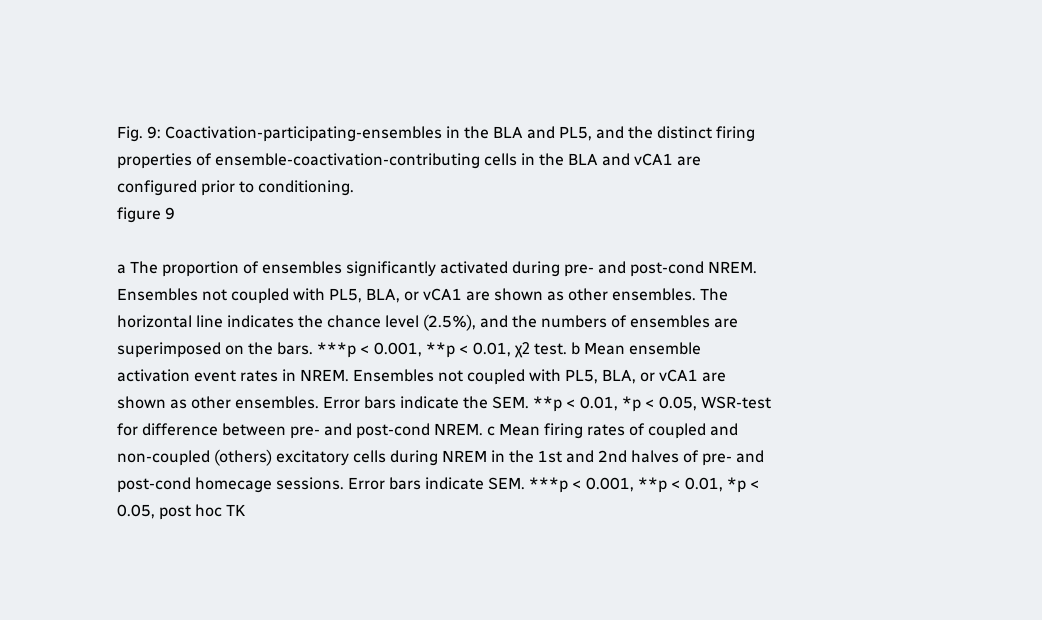Fig. 9: Coactivation-participating-ensembles in the BLA and PL5, and the distinct firing properties of ensemble-coactivation-contributing cells in the BLA and vCA1 are configured prior to conditioning.
figure 9

a The proportion of ensembles significantly activated during pre- and post-cond NREM. Ensembles not coupled with PL5, BLA, or vCA1 are shown as other ensembles. The horizontal line indicates the chance level (2.5%), and the numbers of ensembles are superimposed on the bars. ***p < 0.001, **p < 0.01, χ2 test. b Mean ensemble activation event rates in NREM. Ensembles not coupled with PL5, BLA, or vCA1 are shown as other ensembles. Error bars indicate the SEM. **p < 0.01, *p < 0.05, WSR-test for difference between pre- and post-cond NREM. c Mean firing rates of coupled and non-coupled (others) excitatory cells during NREM in the 1st and 2nd halves of pre- and post-cond homecage sessions. Error bars indicate SEM. ***p < 0.001, **p < 0.01, *p < 0.05, post hoc TK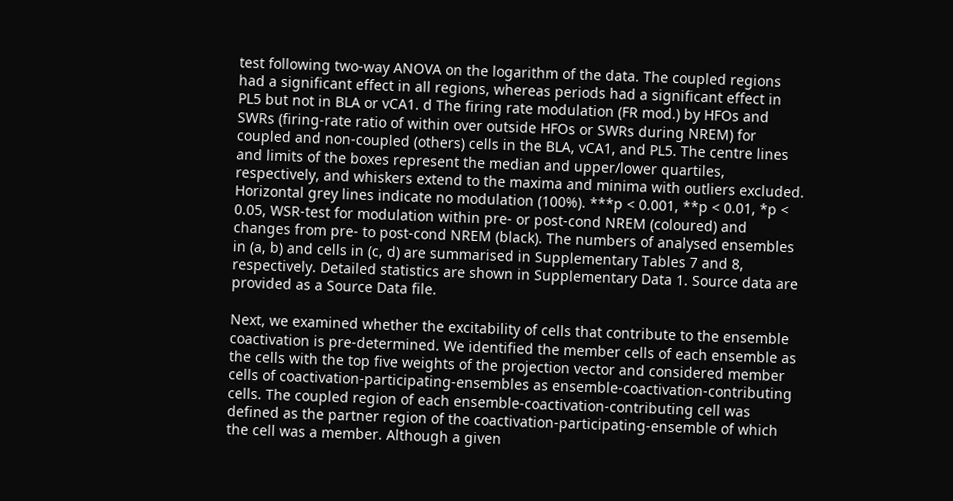test following two-way ANOVA on the logarithm of the data. The coupled regions had a significant effect in all regions, whereas periods had a significant effect in PL5 but not in BLA or vCA1. d The firing rate modulation (FR mod.) by HFOs and SWRs (firing-rate ratio of within over outside HFOs or SWRs during NREM) for coupled and non-coupled (others) cells in the BLA, vCA1, and PL5. The centre lines and limits of the boxes represent the median and upper/lower quartiles, respectively, and whiskers extend to the maxima and minima with outliers excluded. Horizontal grey lines indicate no modulation (100%). ***p < 0.001, **p < 0.01, *p < 0.05, WSR-test for modulation within pre- or post-cond NREM (coloured) and changes from pre- to post-cond NREM (black). The numbers of analysed ensembles in (a, b) and cells in (c, d) are summarised in Supplementary Tables 7 and 8, respectively. Detailed statistics are shown in Supplementary Data 1. Source data are provided as a Source Data file.

Next, we examined whether the excitability of cells that contribute to the ensemble coactivation is pre-determined. We identified the member cells of each ensemble as the cells with the top five weights of the projection vector and considered member cells of coactivation-participating-ensembles as ensemble-coactivation-contributing cells. The coupled region of each ensemble-coactivation-contributing cell was defined as the partner region of the coactivation-participating-ensemble of which the cell was a member. Although a given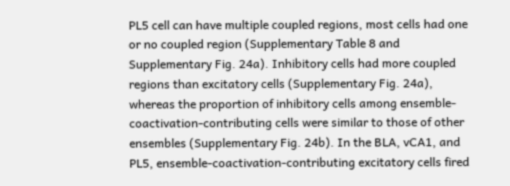PL5 cell can have multiple coupled regions, most cells had one or no coupled region (Supplementary Table 8 and Supplementary Fig. 24a). Inhibitory cells had more coupled regions than excitatory cells (Supplementary Fig. 24a), whereas the proportion of inhibitory cells among ensemble-coactivation-contributing cells were similar to those of other ensembles (Supplementary Fig. 24b). In the BLA, vCA1, and PL5, ensemble-coactivation-contributing excitatory cells fired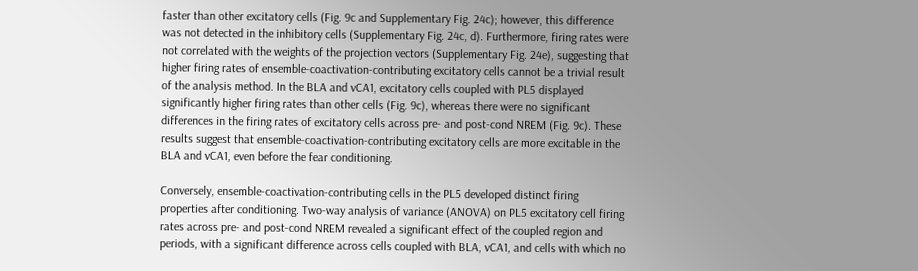faster than other excitatory cells (Fig. 9c and Supplementary Fig. 24c); however, this difference was not detected in the inhibitory cells (Supplementary Fig. 24c, d). Furthermore, firing rates were not correlated with the weights of the projection vectors (Supplementary Fig. 24e), suggesting that higher firing rates of ensemble-coactivation-contributing excitatory cells cannot be a trivial result of the analysis method. In the BLA and vCA1, excitatory cells coupled with PL5 displayed significantly higher firing rates than other cells (Fig. 9c), whereas there were no significant differences in the firing rates of excitatory cells across pre- and post-cond NREM (Fig. 9c). These results suggest that ensemble-coactivation-contributing excitatory cells are more excitable in the BLA and vCA1, even before the fear conditioning.

Conversely, ensemble-coactivation-contributing cells in the PL5 developed distinct firing properties after conditioning. Two-way analysis of variance (ANOVA) on PL5 excitatory cell firing rates across pre- and post-cond NREM revealed a significant effect of the coupled region and periods, with a significant difference across cells coupled with BLA, vCA1, and cells with which no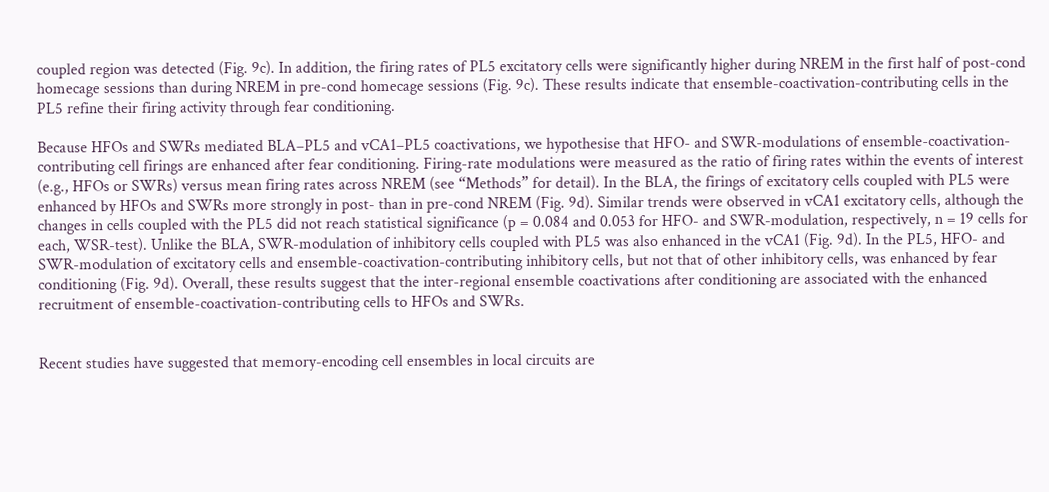coupled region was detected (Fig. 9c). In addition, the firing rates of PL5 excitatory cells were significantly higher during NREM in the first half of post-cond homecage sessions than during NREM in pre-cond homecage sessions (Fig. 9c). These results indicate that ensemble-coactivation-contributing cells in the PL5 refine their firing activity through fear conditioning.

Because HFOs and SWRs mediated BLA–PL5 and vCA1–PL5 coactivations, we hypothesise that HFO- and SWR-modulations of ensemble-coactivation-contributing cell firings are enhanced after fear conditioning. Firing-rate modulations were measured as the ratio of firing rates within the events of interest (e.g., HFOs or SWRs) versus mean firing rates across NREM (see “Methods” for detail). In the BLA, the firings of excitatory cells coupled with PL5 were enhanced by HFOs and SWRs more strongly in post- than in pre-cond NREM (Fig. 9d). Similar trends were observed in vCA1 excitatory cells, although the changes in cells coupled with the PL5 did not reach statistical significance (p = 0.084 and 0.053 for HFO- and SWR-modulation, respectively, n = 19 cells for each, WSR-test). Unlike the BLA, SWR-modulation of inhibitory cells coupled with PL5 was also enhanced in the vCA1 (Fig. 9d). In the PL5, HFO- and SWR-modulation of excitatory cells and ensemble-coactivation-contributing inhibitory cells, but not that of other inhibitory cells, was enhanced by fear conditioning (Fig. 9d). Overall, these results suggest that the inter-regional ensemble coactivations after conditioning are associated with the enhanced recruitment of ensemble-coactivation-contributing cells to HFOs and SWRs.


Recent studies have suggested that memory-encoding cell ensembles in local circuits are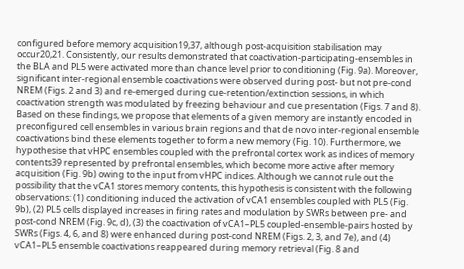configured before memory acquisition19,37, although post-acquisition stabilisation may occur20,21. Consistently, our results demonstrated that coactivation-participating-ensembles in the BLA and PL5 were activated more than chance level prior to conditioning (Fig. 9a). Moreover, significant inter-regional ensemble coactivations were observed during post- but not pre-cond NREM (Figs. 2 and 3) and re-emerged during cue-retention/extinction sessions, in which coactivation strength was modulated by freezing behaviour and cue presentation (Figs. 7 and 8). Based on these findings, we propose that elements of a given memory are instantly encoded in preconfigured cell ensembles in various brain regions and that de novo inter-regional ensemble coactivations bind these elements together to form a new memory (Fig. 10). Furthermore, we hypothesise that vHPC ensembles coupled with the prefrontal cortex work as indices of memory contents39 represented by prefrontal ensembles, which become more active after memory acquisition (Fig. 9b) owing to the input from vHPC indices. Although we cannot rule out the possibility that the vCA1 stores memory contents, this hypothesis is consistent with the following observations: (1) conditioning induced the activation of vCA1 ensembles coupled with PL5 (Fig. 9b), (2) PL5 cells displayed increases in firing rates and modulation by SWRs between pre- and post-cond NREM (Fig. 9c, d), (3) the coactivation of vCA1–PL5 coupled-ensemble-pairs hosted by SWRs (Figs. 4, 6, and 8) were enhanced during post-cond NREM (Figs. 2, 3, and 7e), and (4) vCA1–PL5 ensemble coactivations reappeared during memory retrieval (Fig. 8 and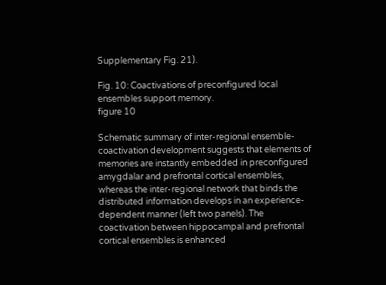Supplementary Fig. 21).

Fig. 10: Coactivations of preconfigured local ensembles support memory.
figure 10

Schematic summary of inter-regional ensemble-coactivation development suggests that elements of memories are instantly embedded in preconfigured amygdalar and prefrontal cortical ensembles, whereas the inter-regional network that binds the distributed information develops in an experience-dependent manner (left two panels). The coactivation between hippocampal and prefrontal cortical ensembles is enhanced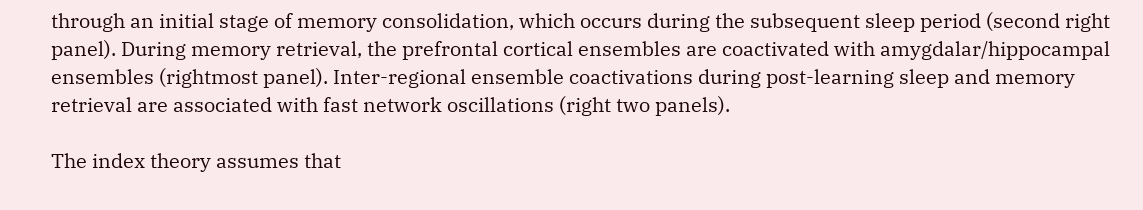through an initial stage of memory consolidation, which occurs during the subsequent sleep period (second right panel). During memory retrieval, the prefrontal cortical ensembles are coactivated with amygdalar/hippocampal ensembles (rightmost panel). Inter-regional ensemble coactivations during post-learning sleep and memory retrieval are associated with fast network oscillations (right two panels).

The index theory assumes that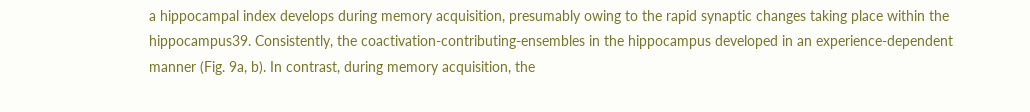a hippocampal index develops during memory acquisition, presumably owing to the rapid synaptic changes taking place within the hippocampus39. Consistently, the coactivation-contributing-ensembles in the hippocampus developed in an experience-dependent manner (Fig. 9a, b). In contrast, during memory acquisition, the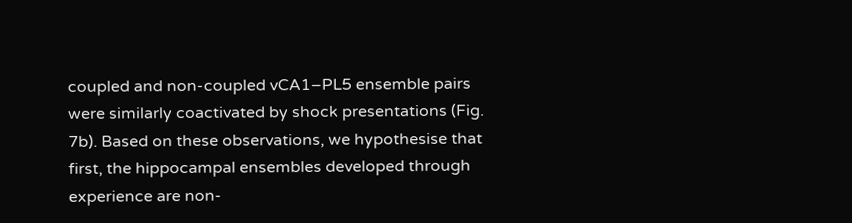coupled and non-coupled vCA1–PL5 ensemble pairs were similarly coactivated by shock presentations (Fig. 7b). Based on these observations, we hypothesise that first, the hippocampal ensembles developed through experience are non-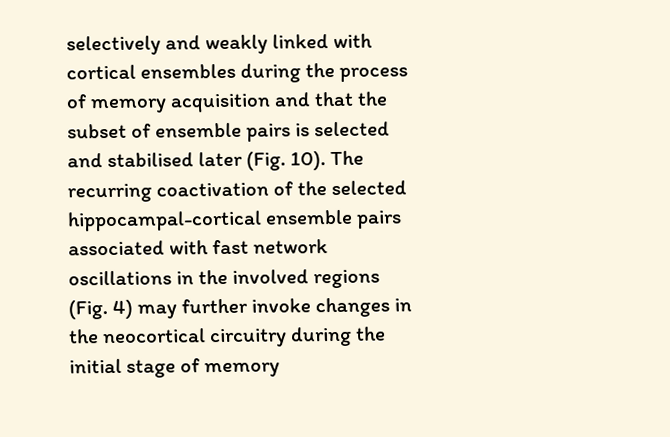selectively and weakly linked with cortical ensembles during the process of memory acquisition and that the subset of ensemble pairs is selected and stabilised later (Fig. 10). The recurring coactivation of the selected hippocampal-cortical ensemble pairs associated with fast network oscillations in the involved regions (Fig. 4) may further invoke changes in the neocortical circuitry during the initial stage of memory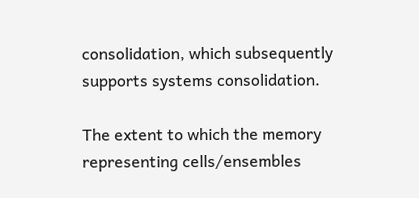consolidation, which subsequently supports systems consolidation.

The extent to which the memory representing cells/ensembles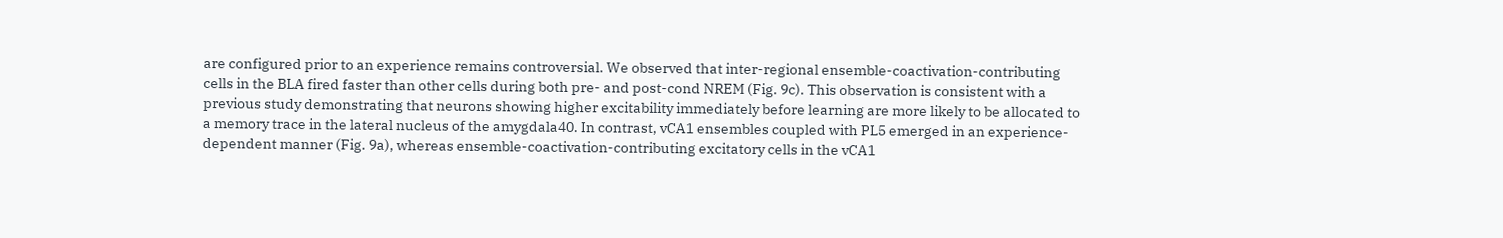are configured prior to an experience remains controversial. We observed that inter-regional ensemble-coactivation-contributing cells in the BLA fired faster than other cells during both pre- and post-cond NREM (Fig. 9c). This observation is consistent with a previous study demonstrating that neurons showing higher excitability immediately before learning are more likely to be allocated to a memory trace in the lateral nucleus of the amygdala40. In contrast, vCA1 ensembles coupled with PL5 emerged in an experience-dependent manner (Fig. 9a), whereas ensemble-coactivation-contributing excitatory cells in the vCA1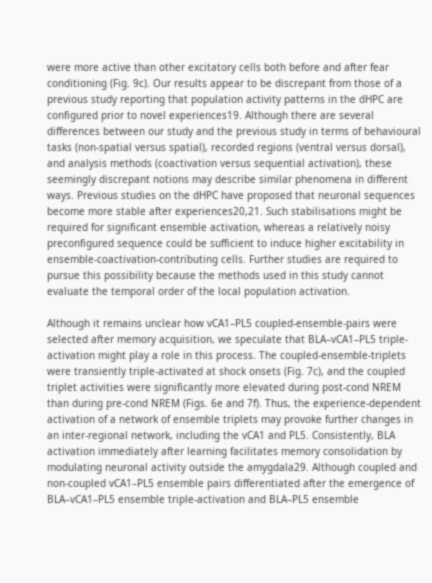were more active than other excitatory cells both before and after fear conditioning (Fig. 9c). Our results appear to be discrepant from those of a previous study reporting that population activity patterns in the dHPC are configured prior to novel experiences19. Although there are several differences between our study and the previous study in terms of behavioural tasks (non-spatial versus spatial), recorded regions (ventral versus dorsal), and analysis methods (coactivation versus sequential activation), these seemingly discrepant notions may describe similar phenomena in different ways. Previous studies on the dHPC have proposed that neuronal sequences become more stable after experiences20,21. Such stabilisations might be required for significant ensemble activation, whereas a relatively noisy preconfigured sequence could be sufficient to induce higher excitability in ensemble-coactivation-contributing cells. Further studies are required to pursue this possibility because the methods used in this study cannot evaluate the temporal order of the local population activation.

Although it remains unclear how vCA1–PL5 coupled-ensemble-pairs were selected after memory acquisition, we speculate that BLA–vCA1–PL5 triple-activation might play a role in this process. The coupled-ensemble-triplets were transiently triple-activated at shock onsets (Fig. 7c), and the coupled triplet activities were significantly more elevated during post-cond NREM than during pre-cond NREM (Figs. 6e and 7f). Thus, the experience-dependent activation of a network of ensemble triplets may provoke further changes in an inter-regional network, including the vCA1 and PL5. Consistently, BLA activation immediately after learning facilitates memory consolidation by modulating neuronal activity outside the amygdala29. Although coupled and non-coupled vCA1–PL5 ensemble pairs differentiated after the emergence of BLA–vCA1–PL5 ensemble triple-activation and BLA–PL5 ensemble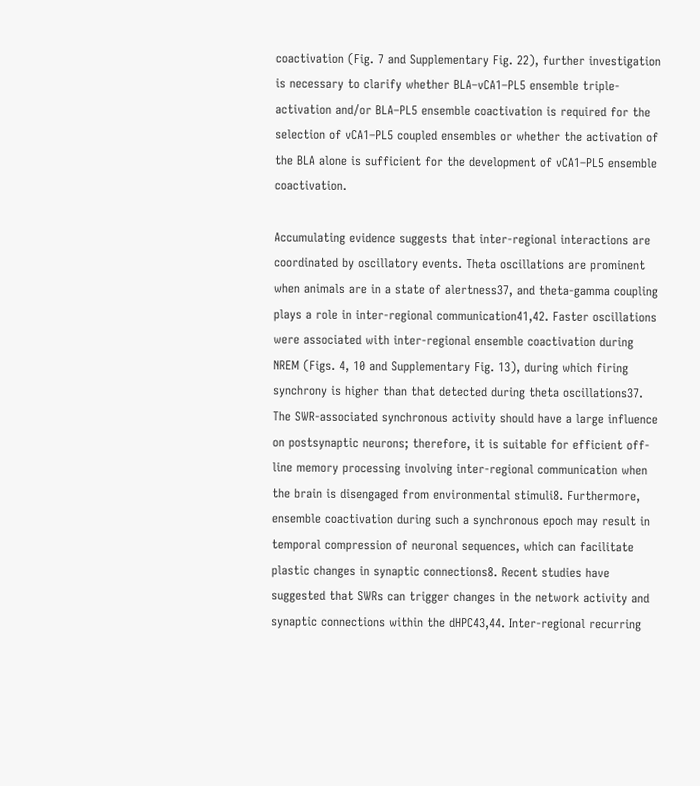coactivation (Fig. 7 and Supplementary Fig. 22), further investigation is necessary to clarify whether BLA–vCA1–PL5 ensemble triple-activation and/or BLA–PL5 ensemble coactivation is required for the selection of vCA1–PL5 coupled ensembles or whether the activation of the BLA alone is sufficient for the development of vCA1–PL5 ensemble coactivation.

Accumulating evidence suggests that inter-regional interactions are coordinated by oscillatory events. Theta oscillations are prominent when animals are in a state of alertness37, and theta-gamma coupling plays a role in inter-regional communication41,42. Faster oscillations were associated with inter-regional ensemble coactivation during NREM (Figs. 4, 10 and Supplementary Fig. 13), during which firing synchrony is higher than that detected during theta oscillations37. The SWR-associated synchronous activity should have a large influence on postsynaptic neurons; therefore, it is suitable for efficient off-line memory processing involving inter-regional communication when the brain is disengaged from environmental stimuli8. Furthermore, ensemble coactivation during such a synchronous epoch may result in temporal compression of neuronal sequences, which can facilitate plastic changes in synaptic connections8. Recent studies have suggested that SWRs can trigger changes in the network activity and synaptic connections within the dHPC43,44. Inter-regional recurring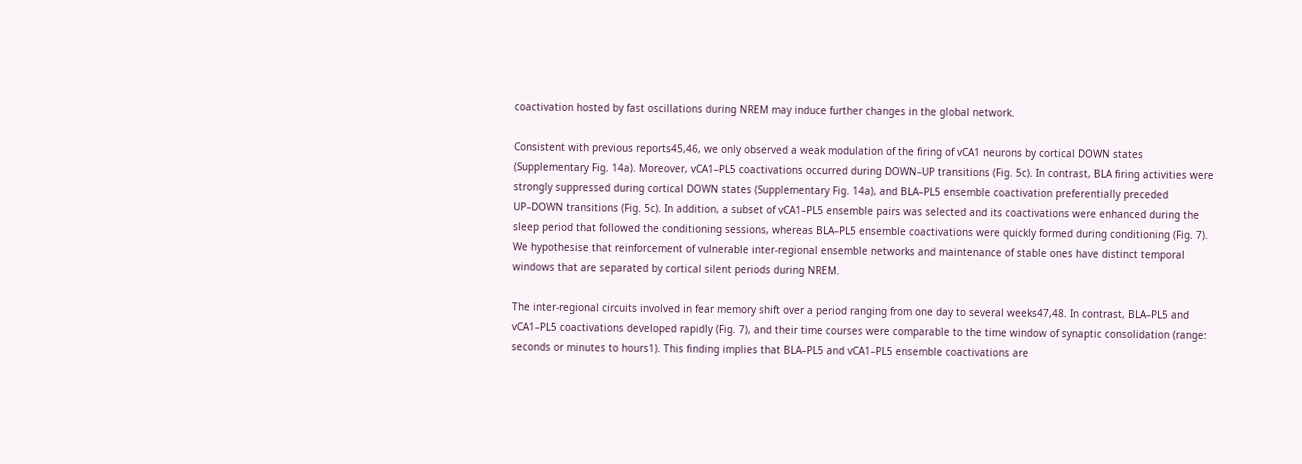coactivation hosted by fast oscillations during NREM may induce further changes in the global network.

Consistent with previous reports45,46, we only observed a weak modulation of the firing of vCA1 neurons by cortical DOWN states (Supplementary Fig. 14a). Moreover, vCA1–PL5 coactivations occurred during DOWN–UP transitions (Fig. 5c). In contrast, BLA firing activities were strongly suppressed during cortical DOWN states (Supplementary Fig. 14a), and BLA–PL5 ensemble coactivation preferentially preceded UP–DOWN transitions (Fig. 5c). In addition, a subset of vCA1–PL5 ensemble pairs was selected and its coactivations were enhanced during the sleep period that followed the conditioning sessions, whereas BLA–PL5 ensemble coactivations were quickly formed during conditioning (Fig. 7). We hypothesise that reinforcement of vulnerable inter-regional ensemble networks and maintenance of stable ones have distinct temporal windows that are separated by cortical silent periods during NREM.

The inter-regional circuits involved in fear memory shift over a period ranging from one day to several weeks47,48. In contrast, BLA–PL5 and vCA1–PL5 coactivations developed rapidly (Fig. 7), and their time courses were comparable to the time window of synaptic consolidation (range: seconds or minutes to hours1). This finding implies that BLA–PL5 and vCA1–PL5 ensemble coactivations are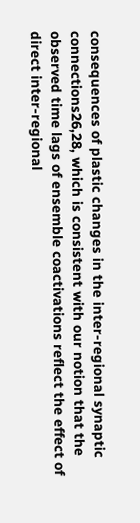consequences of plastic changes in the inter-regional synaptic connections26,28, which is consistent with our notion that the observed time lags of ensemble coactivations reflect the effect of direct inter-regional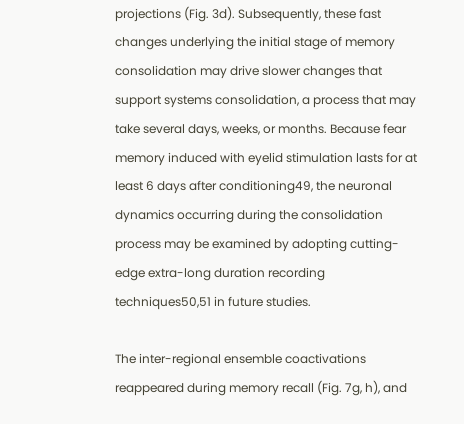projections (Fig. 3d). Subsequently, these fast changes underlying the initial stage of memory consolidation may drive slower changes that support systems consolidation, a process that may take several days, weeks, or months. Because fear memory induced with eyelid stimulation lasts for at least 6 days after conditioning49, the neuronal dynamics occurring during the consolidation process may be examined by adopting cutting-edge extra-long duration recording techniques50,51 in future studies.

The inter-regional ensemble coactivations reappeared during memory recall (Fig. 7g, h), and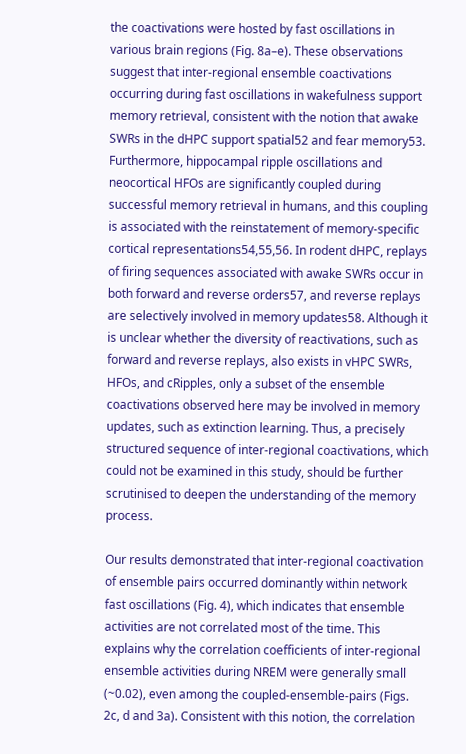the coactivations were hosted by fast oscillations in various brain regions (Fig. 8a–e). These observations suggest that inter-regional ensemble coactivations occurring during fast oscillations in wakefulness support memory retrieval, consistent with the notion that awake SWRs in the dHPC support spatial52 and fear memory53. Furthermore, hippocampal ripple oscillations and neocortical HFOs are significantly coupled during successful memory retrieval in humans, and this coupling is associated with the reinstatement of memory-specific cortical representations54,55,56. In rodent dHPC, replays of firing sequences associated with awake SWRs occur in both forward and reverse orders57, and reverse replays are selectively involved in memory updates58. Although it is unclear whether the diversity of reactivations, such as forward and reverse replays, also exists in vHPC SWRs, HFOs, and cRipples, only a subset of the ensemble coactivations observed here may be involved in memory updates, such as extinction learning. Thus, a precisely structured sequence of inter-regional coactivations, which could not be examined in this study, should be further scrutinised to deepen the understanding of the memory process.

Our results demonstrated that inter-regional coactivation of ensemble pairs occurred dominantly within network fast oscillations (Fig. 4), which indicates that ensemble activities are not correlated most of the time. This explains why the correlation coefficients of inter-regional ensemble activities during NREM were generally small (~0.02), even among the coupled-ensemble-pairs (Figs. 2c, d and 3a). Consistent with this notion, the correlation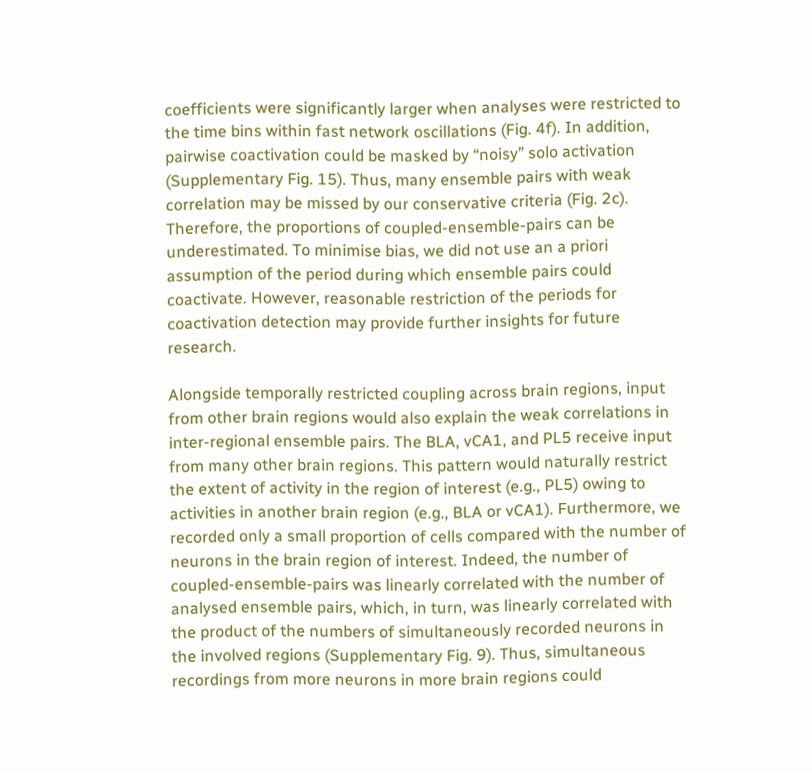coefficients were significantly larger when analyses were restricted to the time bins within fast network oscillations (Fig. 4f). In addition, pairwise coactivation could be masked by “noisy” solo activation (Supplementary Fig. 15). Thus, many ensemble pairs with weak correlation may be missed by our conservative criteria (Fig. 2c). Therefore, the proportions of coupled-ensemble-pairs can be underestimated. To minimise bias, we did not use an a priori assumption of the period during which ensemble pairs could coactivate. However, reasonable restriction of the periods for coactivation detection may provide further insights for future research.

Alongside temporally restricted coupling across brain regions, input from other brain regions would also explain the weak correlations in inter-regional ensemble pairs. The BLA, vCA1, and PL5 receive input from many other brain regions. This pattern would naturally restrict the extent of activity in the region of interest (e.g., PL5) owing to activities in another brain region (e.g., BLA or vCA1). Furthermore, we recorded only a small proportion of cells compared with the number of neurons in the brain region of interest. Indeed, the number of coupled-ensemble-pairs was linearly correlated with the number of analysed ensemble pairs, which, in turn, was linearly correlated with the product of the numbers of simultaneously recorded neurons in the involved regions (Supplementary Fig. 9). Thus, simultaneous recordings from more neurons in more brain regions could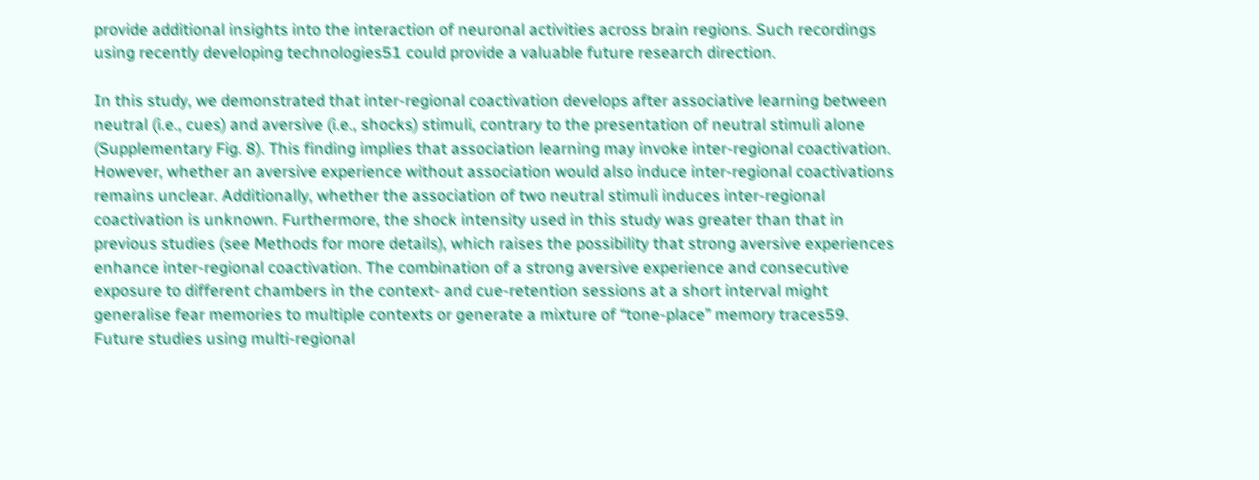provide additional insights into the interaction of neuronal activities across brain regions. Such recordings using recently developing technologies51 could provide a valuable future research direction.

In this study, we demonstrated that inter-regional coactivation develops after associative learning between neutral (i.e., cues) and aversive (i.e., shocks) stimuli, contrary to the presentation of neutral stimuli alone (Supplementary Fig. 8). This finding implies that association learning may invoke inter-regional coactivation. However, whether an aversive experience without association would also induce inter-regional coactivations remains unclear. Additionally, whether the association of two neutral stimuli induces inter-regional coactivation is unknown. Furthermore, the shock intensity used in this study was greater than that in previous studies (see Methods for more details), which raises the possibility that strong aversive experiences enhance inter-regional coactivation. The combination of a strong aversive experience and consecutive exposure to different chambers in the context- and cue-retention sessions at a short interval might generalise fear memories to multiple contexts or generate a mixture of “tone-place” memory traces59. Future studies using multi-regional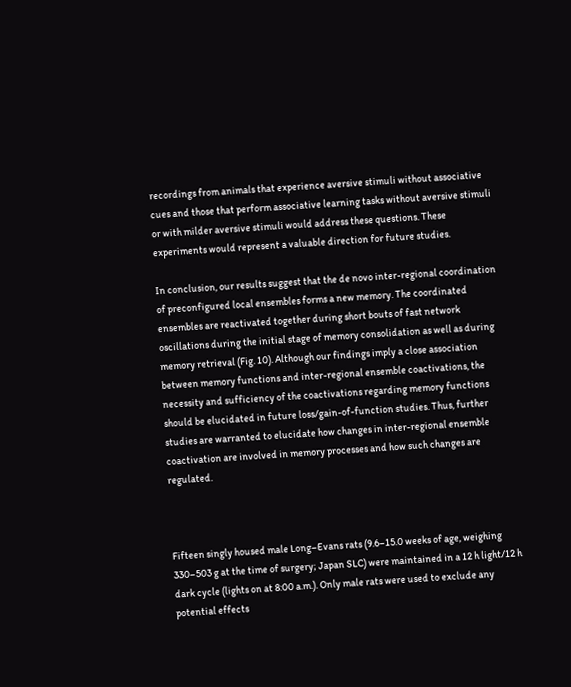recordings from animals that experience aversive stimuli without associative cues and those that perform associative learning tasks without aversive stimuli or with milder aversive stimuli would address these questions. These experiments would represent a valuable direction for future studies.

In conclusion, our results suggest that the de novo inter-regional coordination of preconfigured local ensembles forms a new memory. The coordinated ensembles are reactivated together during short bouts of fast network oscillations during the initial stage of memory consolidation as well as during memory retrieval (Fig. 10). Although our findings imply a close association between memory functions and inter-regional ensemble coactivations, the necessity and sufficiency of the coactivations regarding memory functions should be elucidated in future loss/gain-of-function studies. Thus, further studies are warranted to elucidate how changes in inter-regional ensemble coactivation are involved in memory processes and how such changes are regulated.



Fifteen singly housed male Long–Evans rats (9.6–15.0 weeks of age, weighing 330–503 g at the time of surgery; Japan SLC) were maintained in a 12 h light/12 h dark cycle (lights on at 8:00 a.m.). Only male rats were used to exclude any potential effects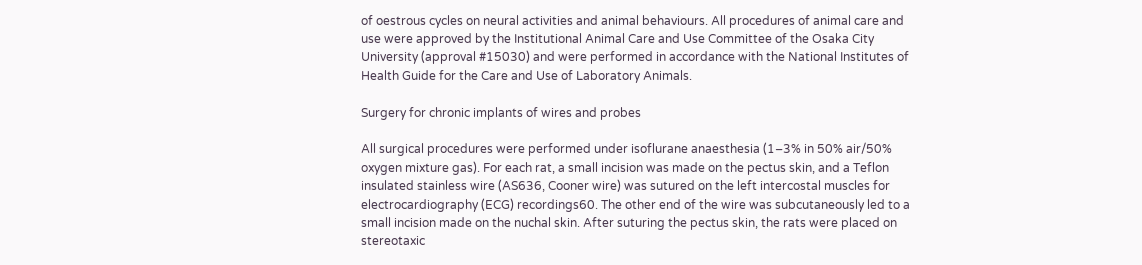of oestrous cycles on neural activities and animal behaviours. All procedures of animal care and use were approved by the Institutional Animal Care and Use Committee of the Osaka City University (approval #15030) and were performed in accordance with the National Institutes of Health Guide for the Care and Use of Laboratory Animals.

Surgery for chronic implants of wires and probes

All surgical procedures were performed under isoflurane anaesthesia (1–3% in 50% air/50% oxygen mixture gas). For each rat, a small incision was made on the pectus skin, and a Teflon insulated stainless wire (AS636, Cooner wire) was sutured on the left intercostal muscles for electrocardiography (ECG) recordings60. The other end of the wire was subcutaneously led to a small incision made on the nuchal skin. After suturing the pectus skin, the rats were placed on stereotaxic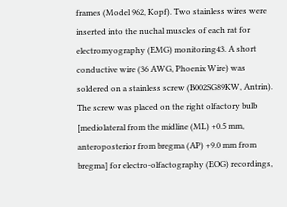frames (Model 962, Kopf). Two stainless wires were inserted into the nuchal muscles of each rat for electromyography (EMG) monitoring43. A short conductive wire (36 AWG, Phoenix Wire) was soldered on a stainless screw (B002SG89KW, Antrin). The screw was placed on the right olfactory bulb [mediolateral from the midline (ML) +0.5 mm, anteroposterior from bregma (AP) +9.0 mm from bregma] for electro-olfactography (EOG) recordings,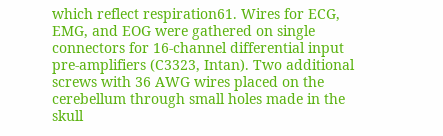which reflect respiration61. Wires for ECG, EMG, and EOG were gathered on single connectors for 16-channel differential input pre-amplifiers (C3323, Intan). Two additional screws with 36 AWG wires placed on the cerebellum through small holes made in the skull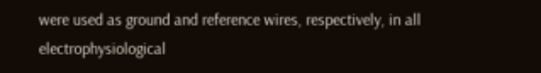were used as ground and reference wires, respectively, in all electrophysiological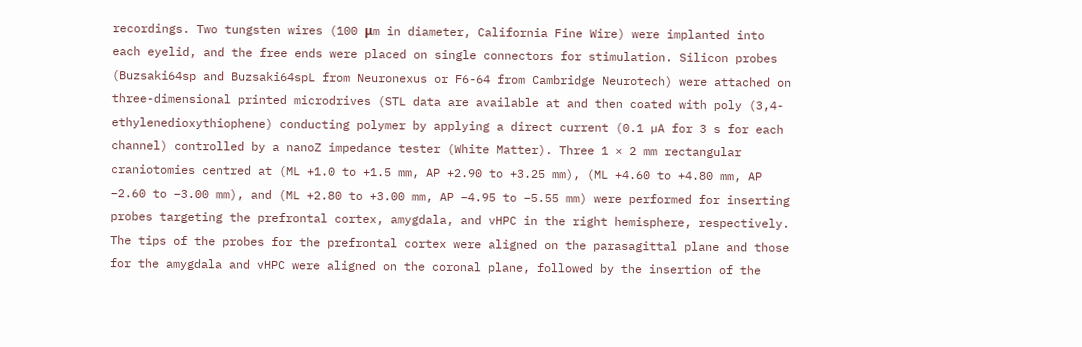recordings. Two tungsten wires (100 μm in diameter, California Fine Wire) were implanted into each eyelid, and the free ends were placed on single connectors for stimulation. Silicon probes (Buzsaki64sp and Buzsaki64spL from Neuronexus or F6-64 from Cambridge Neurotech) were attached on three-dimensional printed microdrives (STL data are available at and then coated with poly (3,4-ethylenedioxythiophene) conducting polymer by applying a direct current (0.1 µA for 3 s for each channel) controlled by a nanoZ impedance tester (White Matter). Three 1 × 2 mm rectangular craniotomies centred at (ML +1.0 to +1.5 mm, AP +2.90 to +3.25 mm), (ML +4.60 to +4.80 mm, AP −2.60 to −3.00 mm), and (ML +2.80 to +3.00 mm, AP −4.95 to −5.55 mm) were performed for inserting probes targeting the prefrontal cortex, amygdala, and vHPC in the right hemisphere, respectively. The tips of the probes for the prefrontal cortex were aligned on the parasagittal plane and those for the amygdala and vHPC were aligned on the coronal plane, followed by the insertion of the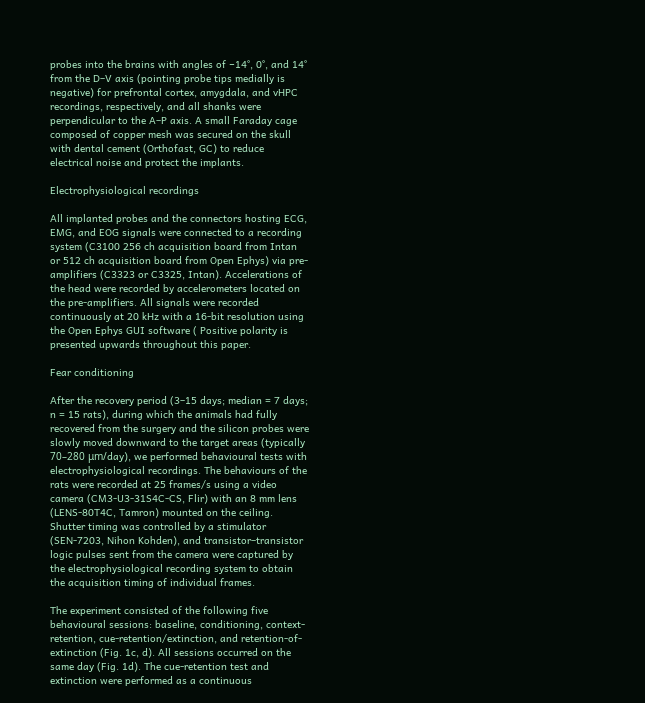probes into the brains with angles of −14°, 0°, and 14° from the D–V axis (pointing probe tips medially is negative) for prefrontal cortex, amygdala, and vHPC recordings, respectively, and all shanks were perpendicular to the A–P axis. A small Faraday cage composed of copper mesh was secured on the skull with dental cement (Orthofast, GC) to reduce electrical noise and protect the implants.

Electrophysiological recordings

All implanted probes and the connectors hosting ECG, EMG, and EOG signals were connected to a recording system (C3100 256 ch acquisition board from Intan or 512 ch acquisition board from Open Ephys) via pre-amplifiers (C3323 or C3325, Intan). Accelerations of the head were recorded by accelerometers located on the pre-amplifiers. All signals were recorded continuously at 20 kHz with a 16-bit resolution using the Open Ephys GUI software ( Positive polarity is presented upwards throughout this paper.

Fear conditioning

After the recovery period (3–15 days; median = 7 days; n = 15 rats), during which the animals had fully recovered from the surgery and the silicon probes were slowly moved downward to the target areas (typically 70–280 μm/day), we performed behavioural tests with electrophysiological recordings. The behaviours of the rats were recorded at 25 frames/s using a video camera (CM3-U3-31S4C-CS, Flir) with an 8 mm lens (LENS-80T4C, Tamron) mounted on the ceiling. Shutter timing was controlled by a stimulator (SEN-7203, Nihon Kohden), and transistor–transistor logic pulses sent from the camera were captured by the electrophysiological recording system to obtain the acquisition timing of individual frames.

The experiment consisted of the following five behavioural sessions: baseline, conditioning, context-retention, cue-retention/extinction, and retention-of-extinction (Fig. 1c, d). All sessions occurred on the same day (Fig. 1d). The cue-retention test and extinction were performed as a continuous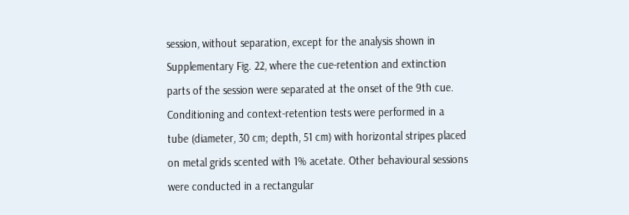session, without separation, except for the analysis shown in Supplementary Fig. 22, where the cue-retention and extinction parts of the session were separated at the onset of the 9th cue. Conditioning and context-retention tests were performed in a tube (diameter, 30 cm; depth, 51 cm) with horizontal stripes placed on metal grids scented with 1% acetate. Other behavioural sessions were conducted in a rectangular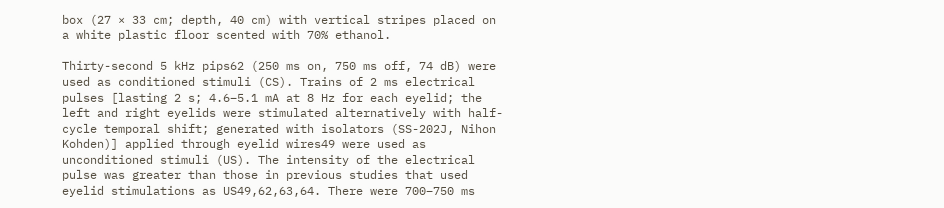box (27 × 33 cm; depth, 40 cm) with vertical stripes placed on a white plastic floor scented with 70% ethanol.

Thirty-second 5 kHz pips62 (250 ms on, 750 ms off, 74 dB) were used as conditioned stimuli (CS). Trains of 2 ms electrical pulses [lasting 2 s; 4.6–5.1 mA at 8 Hz for each eyelid; the left and right eyelids were stimulated alternatively with half-cycle temporal shift; generated with isolators (SS-202J, Nihon Kohden)] applied through eyelid wires49 were used as unconditioned stimuli (US). The intensity of the electrical pulse was greater than those in previous studies that used eyelid stimulations as US49,62,63,64. There were 700–750 ms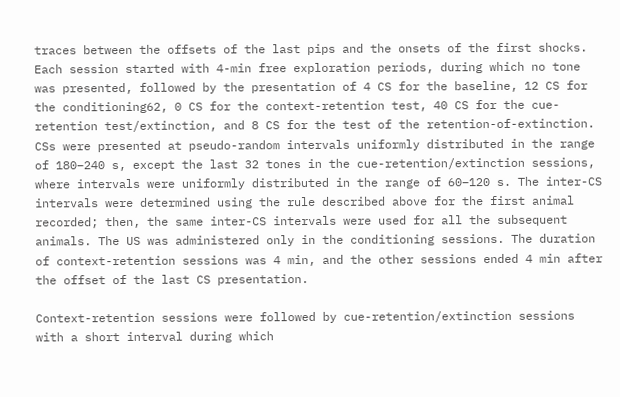traces between the offsets of the last pips and the onsets of the first shocks. Each session started with 4-min free exploration periods, during which no tone was presented, followed by the presentation of 4 CS for the baseline, 12 CS for the conditioning62, 0 CS for the context-retention test, 40 CS for the cue-retention test/extinction, and 8 CS for the test of the retention-of-extinction. CSs were presented at pseudo-random intervals uniformly distributed in the range of 180–240 s, except the last 32 tones in the cue-retention/extinction sessions, where intervals were uniformly distributed in the range of 60–120 s. The inter-CS intervals were determined using the rule described above for the first animal recorded; then, the same inter-CS intervals were used for all the subsequent animals. The US was administered only in the conditioning sessions. The duration of context-retention sessions was 4 min, and the other sessions ended 4 min after the offset of the last CS presentation.

Context-retention sessions were followed by cue-retention/extinction sessions with a short interval during which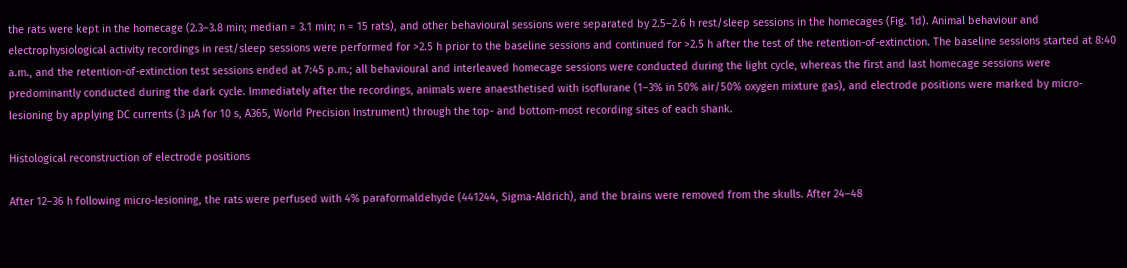the rats were kept in the homecage (2.3–3.8 min; median = 3.1 min; n = 15 rats), and other behavioural sessions were separated by 2.5–2.6 h rest/sleep sessions in the homecages (Fig. 1d). Animal behaviour and electrophysiological activity recordings in rest/sleep sessions were performed for >2.5 h prior to the baseline sessions and continued for >2.5 h after the test of the retention-of-extinction. The baseline sessions started at 8:40 a.m., and the retention-of-extinction test sessions ended at 7:45 p.m.; all behavioural and interleaved homecage sessions were conducted during the light cycle, whereas the first and last homecage sessions were predominantly conducted during the dark cycle. Immediately after the recordings, animals were anaesthetised with isoflurane (1–3% in 50% air/50% oxygen mixture gas), and electrode positions were marked by micro-lesioning by applying DC currents (3 µA for 10 s, A365, World Precision Instrument) through the top- and bottom-most recording sites of each shank.

Histological reconstruction of electrode positions

After 12–36 h following micro-lesioning, the rats were perfused with 4% paraformaldehyde (441244, Sigma-Aldrich), and the brains were removed from the skulls. After 24–48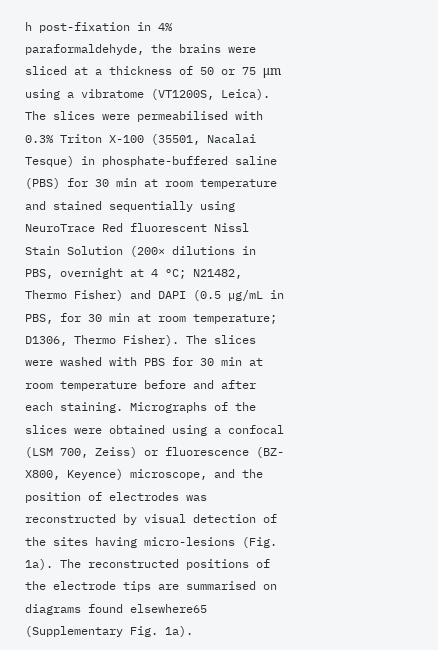h post-fixation in 4% paraformaldehyde, the brains were sliced at a thickness of 50 or 75 μm using a vibratome (VT1200S, Leica). The slices were permeabilised with 0.3% Triton X-100 (35501, Nacalai Tesque) in phosphate-buffered saline (PBS) for 30 min at room temperature and stained sequentially using NeuroTrace Red fluorescent Nissl Stain Solution (200× dilutions in PBS, overnight at 4 °C; N21482, Thermo Fisher) and DAPI (0.5 µg/mL in PBS, for 30 min at room temperature; D1306, Thermo Fisher). The slices were washed with PBS for 30 min at room temperature before and after each staining. Micrographs of the slices were obtained using a confocal (LSM 700, Zeiss) or fluorescence (BZ-X800, Keyence) microscope, and the position of electrodes was reconstructed by visual detection of the sites having micro-lesions (Fig. 1a). The reconstructed positions of the electrode tips are summarised on diagrams found elsewhere65 (Supplementary Fig. 1a).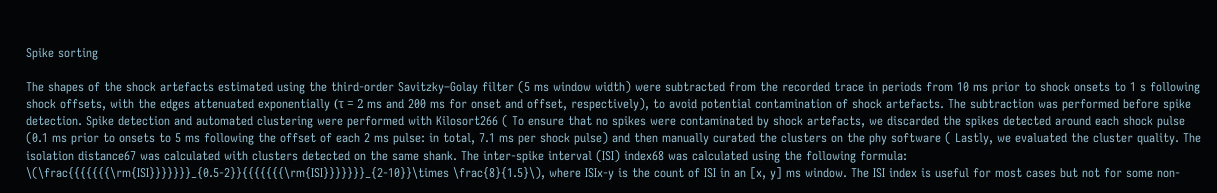Spike sorting

The shapes of the shock artefacts estimated using the third-order Savitzky–Golay filter (5 ms window width) were subtracted from the recorded trace in periods from 10 ms prior to shock onsets to 1 s following shock offsets, with the edges attenuated exponentially (τ = 2 ms and 200 ms for onset and offset, respectively), to avoid potential contamination of shock artefacts. The subtraction was performed before spike detection. Spike detection and automated clustering were performed with Kilosort266 ( To ensure that no spikes were contaminated by shock artefacts, we discarded the spikes detected around each shock pulse (0.1 ms prior to onsets to 5 ms following the offset of each 2 ms pulse: in total, 7.1 ms per shock pulse) and then manually curated the clusters on the phy software ( Lastly, we evaluated the cluster quality. The isolation distance67 was calculated with clusters detected on the same shank. The inter-spike interval (ISI) index68 was calculated using the following formula: \(\frac{{{{{{{\rm{ISI}}}}}}}_{0.5-2}}{{{{{{{\rm{ISI}}}}}}}_{2-10}}\times \frac{8}{1.5}\), where ISIx-y is the count of ISI in an [x, y] ms window. The ISI index is useful for most cases but not for some non-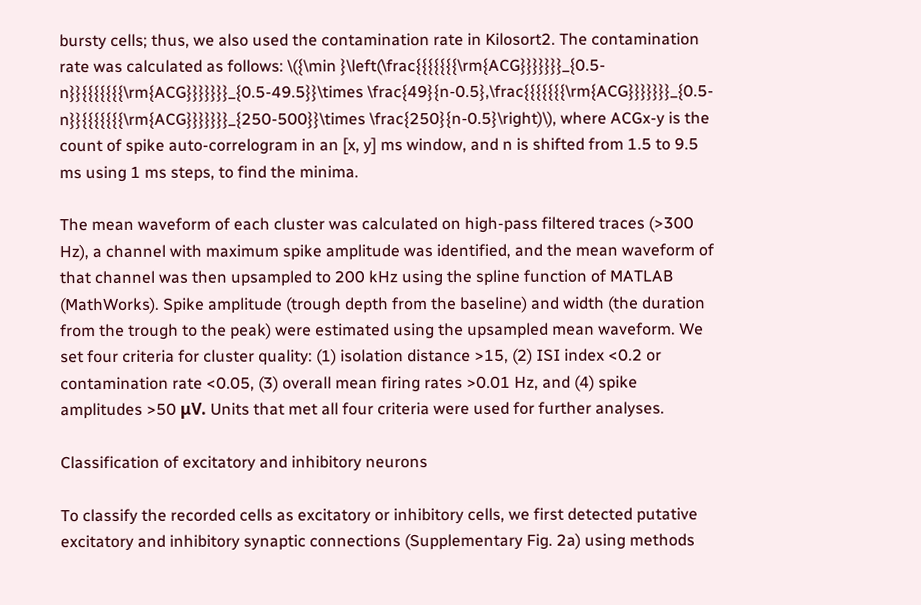bursty cells; thus, we also used the contamination rate in Kilosort2. The contamination rate was calculated as follows: \({\min }\left(\frac{{{{{{{\rm{ACG}}}}}}}_{0.5-n}}{{{{{{{\rm{ACG}}}}}}}_{0.5-49.5}}\times \frac{49}{n-0.5},\frac{{{{{{{\rm{ACG}}}}}}}_{0.5-n}}{{{{{{{\rm{ACG}}}}}}}_{250-500}}\times \frac{250}{n-0.5}\right)\), where ACGx-y is the count of spike auto-correlogram in an [x, y] ms window, and n is shifted from 1.5 to 9.5 ms using 1 ms steps, to find the minima.

The mean waveform of each cluster was calculated on high-pass filtered traces (>300 Hz), a channel with maximum spike amplitude was identified, and the mean waveform of that channel was then upsampled to 200 kHz using the spline function of MATLAB (MathWorks). Spike amplitude (trough depth from the baseline) and width (the duration from the trough to the peak) were estimated using the upsampled mean waveform. We set four criteria for cluster quality: (1) isolation distance >15, (2) ISI index <0.2 or contamination rate <0.05, (3) overall mean firing rates >0.01 Hz, and (4) spike amplitudes >50 μV. Units that met all four criteria were used for further analyses.

Classification of excitatory and inhibitory neurons

To classify the recorded cells as excitatory or inhibitory cells, we first detected putative excitatory and inhibitory synaptic connections (Supplementary Fig. 2a) using methods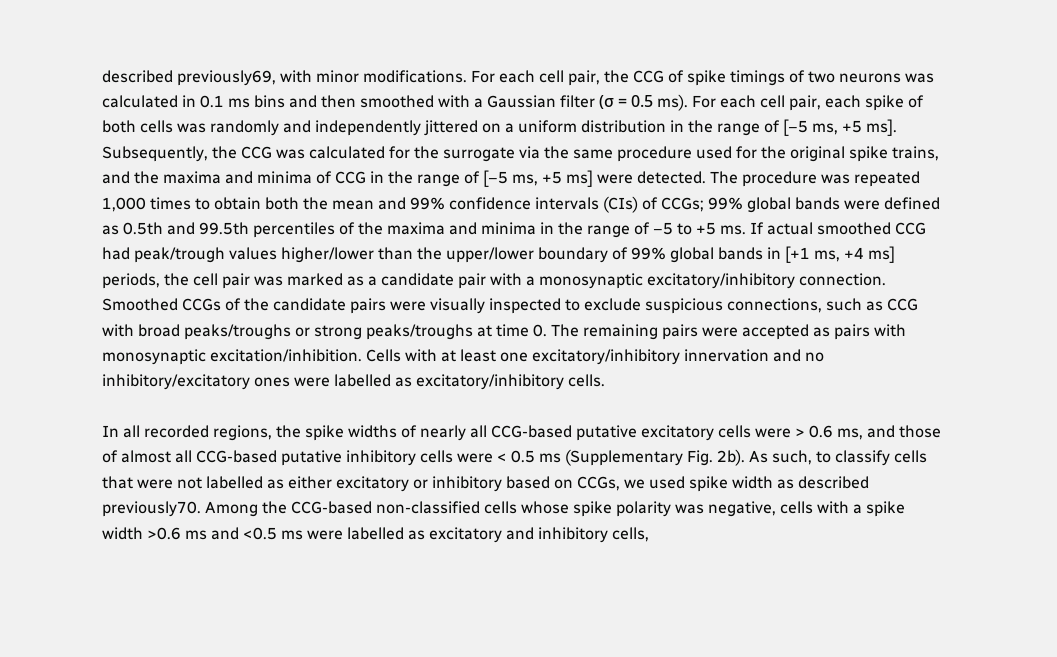described previously69, with minor modifications. For each cell pair, the CCG of spike timings of two neurons was calculated in 0.1 ms bins and then smoothed with a Gaussian filter (σ = 0.5 ms). For each cell pair, each spike of both cells was randomly and independently jittered on a uniform distribution in the range of [–5 ms, +5 ms]. Subsequently, the CCG was calculated for the surrogate via the same procedure used for the original spike trains, and the maxima and minima of CCG in the range of [–5 ms, +5 ms] were detected. The procedure was repeated 1,000 times to obtain both the mean and 99% confidence intervals (CIs) of CCGs; 99% global bands were defined as 0.5th and 99.5th percentiles of the maxima and minima in the range of –5 to +5 ms. If actual smoothed CCG had peak/trough values higher/lower than the upper/lower boundary of 99% global bands in [+1 ms, +4 ms] periods, the cell pair was marked as a candidate pair with a monosynaptic excitatory/inhibitory connection. Smoothed CCGs of the candidate pairs were visually inspected to exclude suspicious connections, such as CCG with broad peaks/troughs or strong peaks/troughs at time 0. The remaining pairs were accepted as pairs with monosynaptic excitation/inhibition. Cells with at least one excitatory/inhibitory innervation and no inhibitory/excitatory ones were labelled as excitatory/inhibitory cells.

In all recorded regions, the spike widths of nearly all CCG-based putative excitatory cells were > 0.6 ms, and those of almost all CCG-based putative inhibitory cells were < 0.5 ms (Supplementary Fig. 2b). As such, to classify cells that were not labelled as either excitatory or inhibitory based on CCGs, we used spike width as described previously70. Among the CCG-based non-classified cells whose spike polarity was negative, cells with a spike width >0.6 ms and <0.5 ms were labelled as excitatory and inhibitory cells,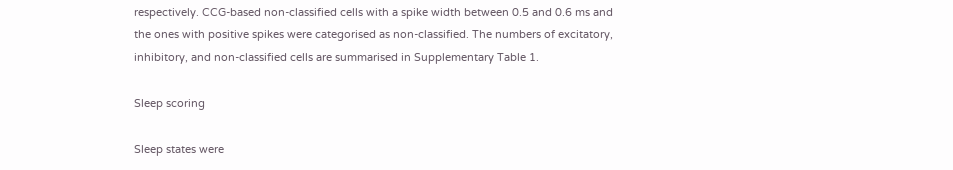respectively. CCG-based non-classified cells with a spike width between 0.5 and 0.6 ms and the ones with positive spikes were categorised as non-classified. The numbers of excitatory, inhibitory, and non-classified cells are summarised in Supplementary Table 1.

Sleep scoring

Sleep states were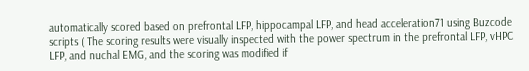automatically scored based on prefrontal LFP, hippocampal LFP, and head acceleration71 using Buzcode scripts ( The scoring results were visually inspected with the power spectrum in the prefrontal LFP, vHPC LFP, and nuchal EMG, and the scoring was modified if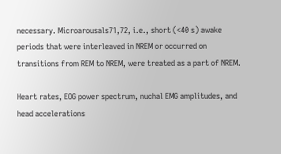necessary. Microarousals71,72, i.e., short (<40 s) awake periods that were interleaved in NREM or occurred on transitions from REM to NREM, were treated as a part of NREM.

Heart rates, EOG power spectrum, nuchal EMG amplitudes, and head accelerations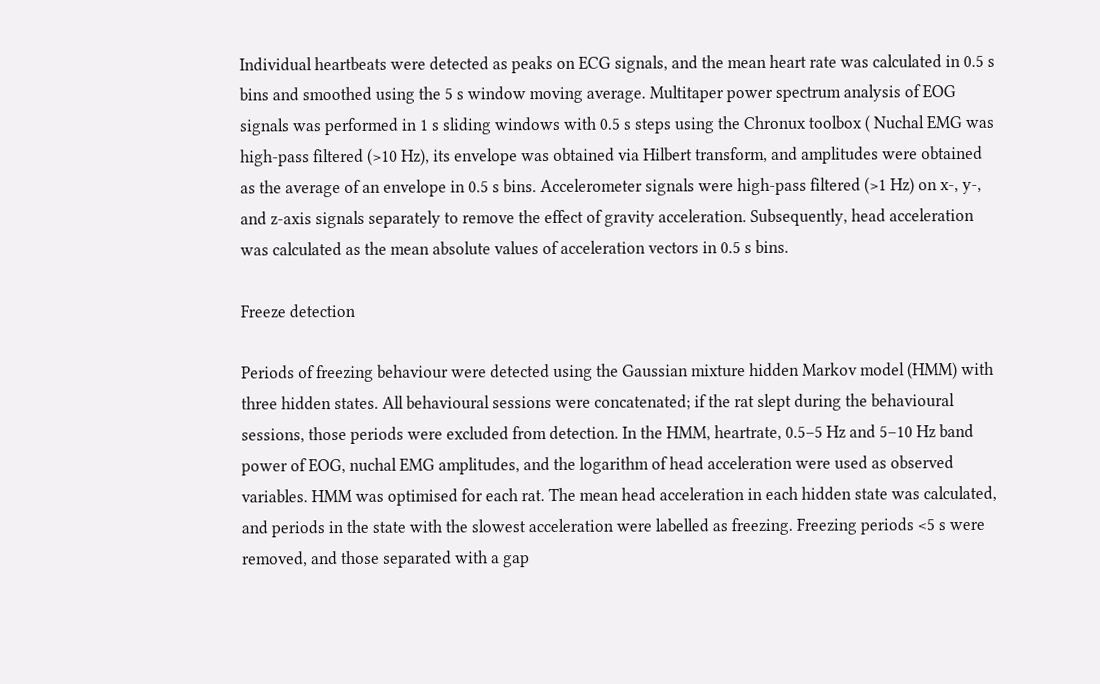Individual heartbeats were detected as peaks on ECG signals, and the mean heart rate was calculated in 0.5 s bins and smoothed using the 5 s window moving average. Multitaper power spectrum analysis of EOG signals was performed in 1 s sliding windows with 0.5 s steps using the Chronux toolbox ( Nuchal EMG was high-pass filtered (>10 Hz), its envelope was obtained via Hilbert transform, and amplitudes were obtained as the average of an envelope in 0.5 s bins. Accelerometer signals were high-pass filtered (>1 Hz) on x-, y-, and z-axis signals separately to remove the effect of gravity acceleration. Subsequently, head acceleration was calculated as the mean absolute values of acceleration vectors in 0.5 s bins.

Freeze detection

Periods of freezing behaviour were detected using the Gaussian mixture hidden Markov model (HMM) with three hidden states. All behavioural sessions were concatenated; if the rat slept during the behavioural sessions, those periods were excluded from detection. In the HMM, heartrate, 0.5–5 Hz and 5–10 Hz band power of EOG, nuchal EMG amplitudes, and the logarithm of head acceleration were used as observed variables. HMM was optimised for each rat. The mean head acceleration in each hidden state was calculated, and periods in the state with the slowest acceleration were labelled as freezing. Freezing periods <5 s were removed, and those separated with a gap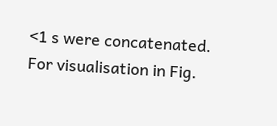<1 s were concatenated. For visualisation in Fig.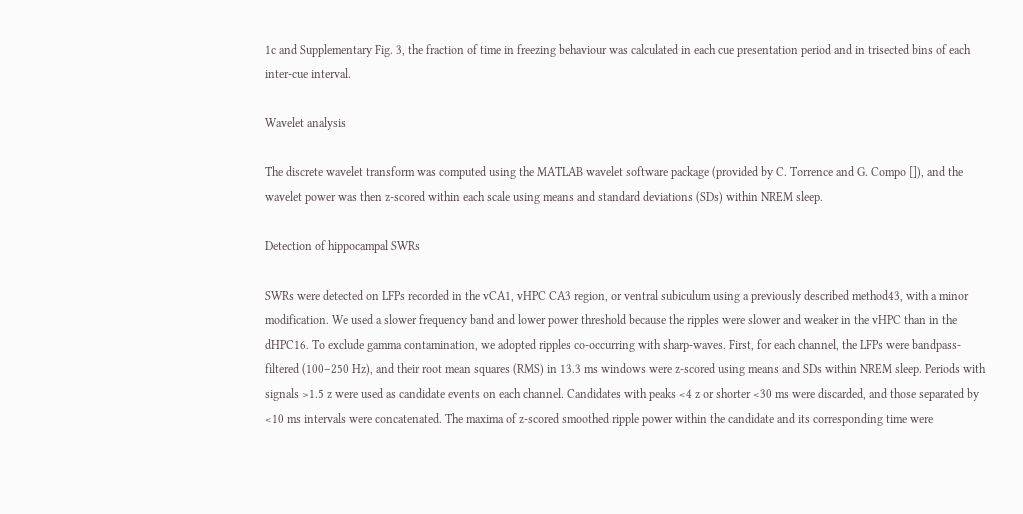1c and Supplementary Fig. 3, the fraction of time in freezing behaviour was calculated in each cue presentation period and in trisected bins of each inter-cue interval.

Wavelet analysis

The discrete wavelet transform was computed using the MATLAB wavelet software package (provided by C. Torrence and G. Compo []), and the wavelet power was then z-scored within each scale using means and standard deviations (SDs) within NREM sleep.

Detection of hippocampal SWRs

SWRs were detected on LFPs recorded in the vCA1, vHPC CA3 region, or ventral subiculum using a previously described method43, with a minor modification. We used a slower frequency band and lower power threshold because the ripples were slower and weaker in the vHPC than in the dHPC16. To exclude gamma contamination, we adopted ripples co-occurring with sharp-waves. First, for each channel, the LFPs were bandpass-filtered (100–250 Hz), and their root mean squares (RMS) in 13.3 ms windows were z-scored using means and SDs within NREM sleep. Periods with signals >1.5 z were used as candidate events on each channel. Candidates with peaks <4 z or shorter <30 ms were discarded, and those separated by <10 ms intervals were concatenated. The maxima of z-scored smoothed ripple power within the candidate and its corresponding time were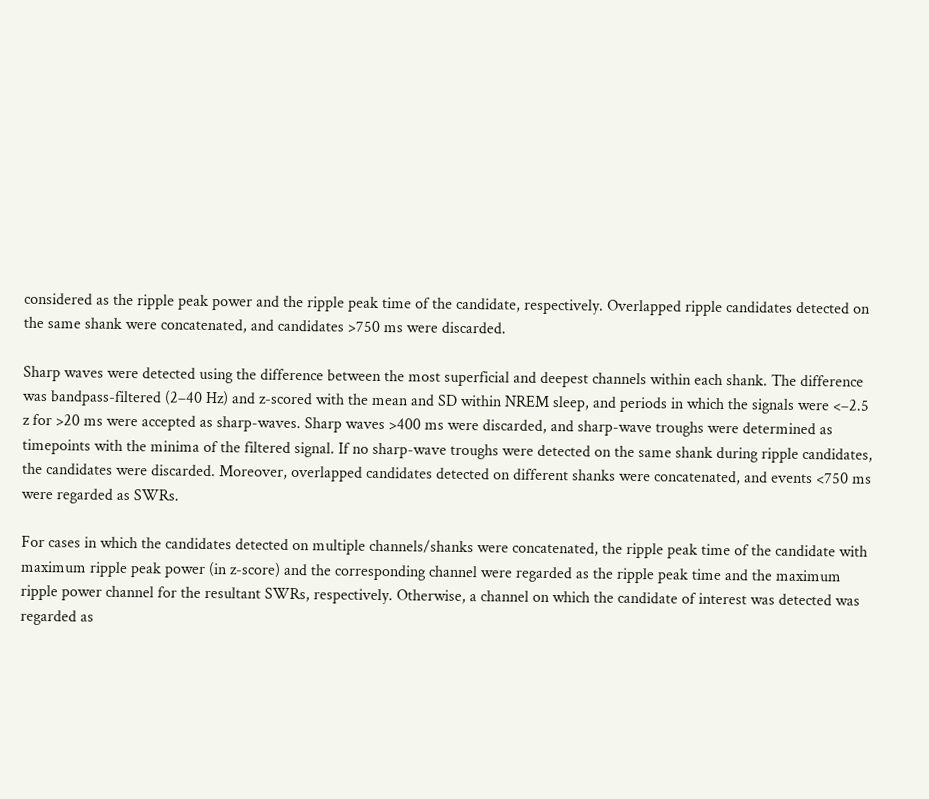considered as the ripple peak power and the ripple peak time of the candidate, respectively. Overlapped ripple candidates detected on the same shank were concatenated, and candidates >750 ms were discarded.

Sharp waves were detected using the difference between the most superficial and deepest channels within each shank. The difference was bandpass-filtered (2–40 Hz) and z-scored with the mean and SD within NREM sleep, and periods in which the signals were <–2.5 z for >20 ms were accepted as sharp-waves. Sharp waves >400 ms were discarded, and sharp-wave troughs were determined as timepoints with the minima of the filtered signal. If no sharp-wave troughs were detected on the same shank during ripple candidates, the candidates were discarded. Moreover, overlapped candidates detected on different shanks were concatenated, and events <750 ms were regarded as SWRs.

For cases in which the candidates detected on multiple channels/shanks were concatenated, the ripple peak time of the candidate with maximum ripple peak power (in z-score) and the corresponding channel were regarded as the ripple peak time and the maximum ripple power channel for the resultant SWRs, respectively. Otherwise, a channel on which the candidate of interest was detected was regarded as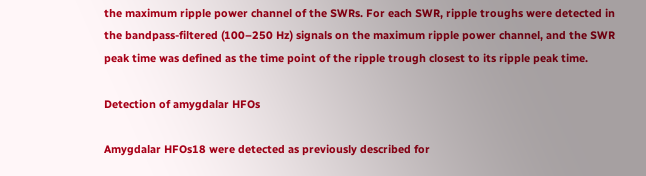the maximum ripple power channel of the SWRs. For each SWR, ripple troughs were detected in the bandpass-filtered (100–250 Hz) signals on the maximum ripple power channel, and the SWR peak time was defined as the time point of the ripple trough closest to its ripple peak time.

Detection of amygdalar HFOs

Amygdalar HFOs18 were detected as previously described for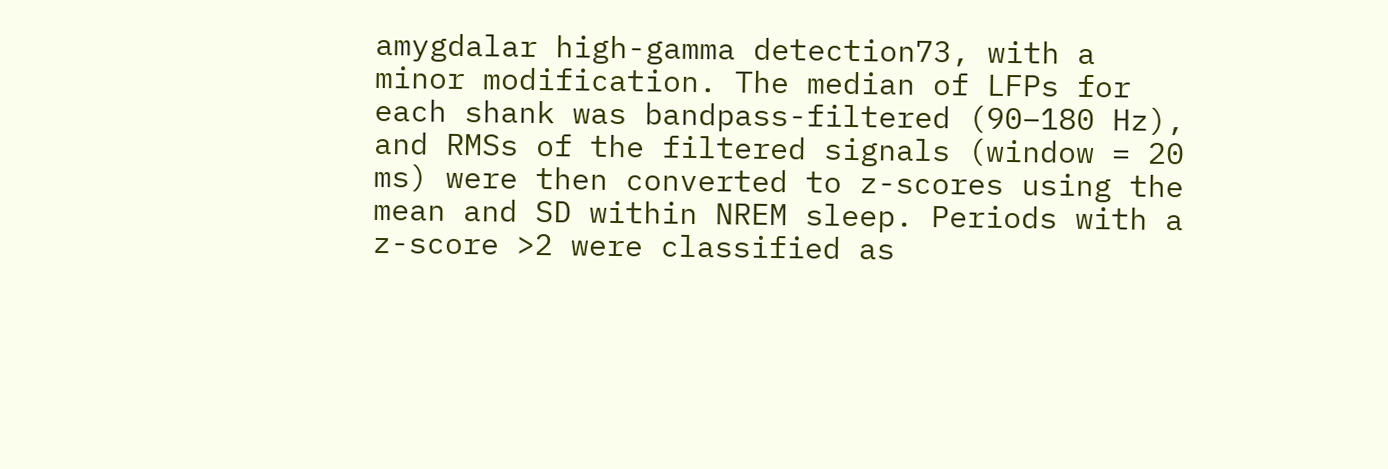amygdalar high-gamma detection73, with a minor modification. The median of LFPs for each shank was bandpass-filtered (90–180 Hz), and RMSs of the filtered signals (window = 20 ms) were then converted to z-scores using the mean and SD within NREM sleep. Periods with a z-score >2 were classified as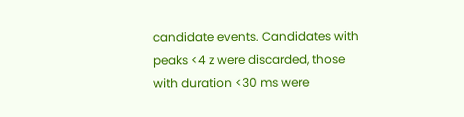candidate events. Candidates with peaks <4 z were discarded, those with duration <30 ms were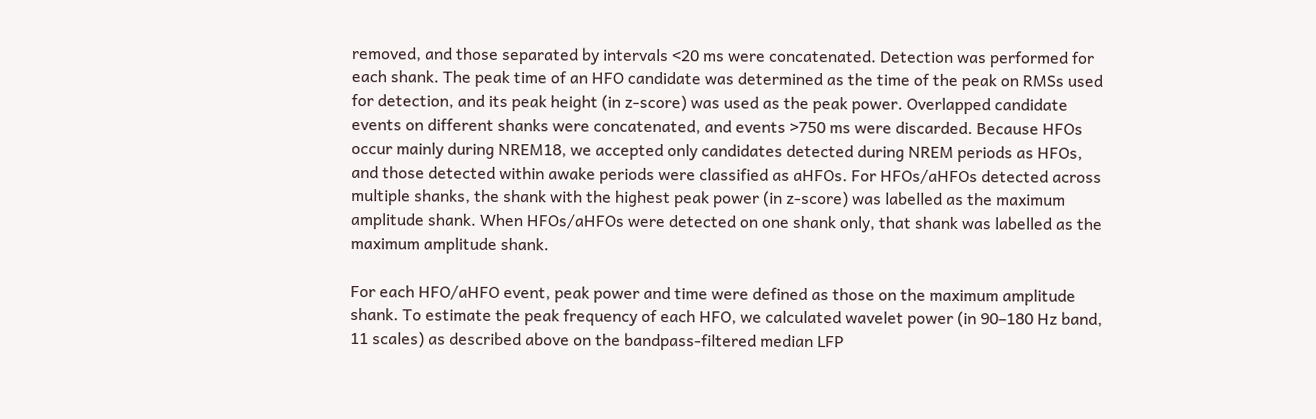removed, and those separated by intervals <20 ms were concatenated. Detection was performed for each shank. The peak time of an HFO candidate was determined as the time of the peak on RMSs used for detection, and its peak height (in z-score) was used as the peak power. Overlapped candidate events on different shanks were concatenated, and events >750 ms were discarded. Because HFOs occur mainly during NREM18, we accepted only candidates detected during NREM periods as HFOs, and those detected within awake periods were classified as aHFOs. For HFOs/aHFOs detected across multiple shanks, the shank with the highest peak power (in z-score) was labelled as the maximum amplitude shank. When HFOs/aHFOs were detected on one shank only, that shank was labelled as the maximum amplitude shank.

For each HFO/aHFO event, peak power and time were defined as those on the maximum amplitude shank. To estimate the peak frequency of each HFO, we calculated wavelet power (in 90–180 Hz band, 11 scales) as described above on the bandpass-filtered median LFP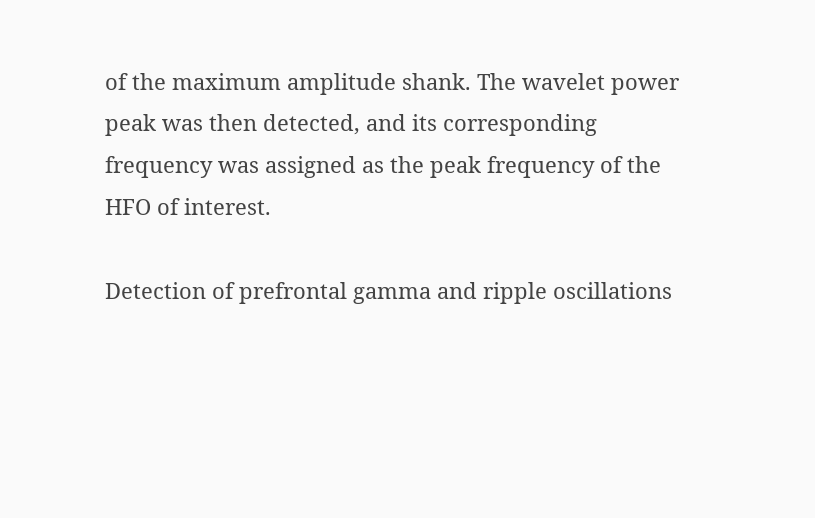of the maximum amplitude shank. The wavelet power peak was then detected, and its corresponding frequency was assigned as the peak frequency of the HFO of interest.

Detection of prefrontal gamma and ripple oscillations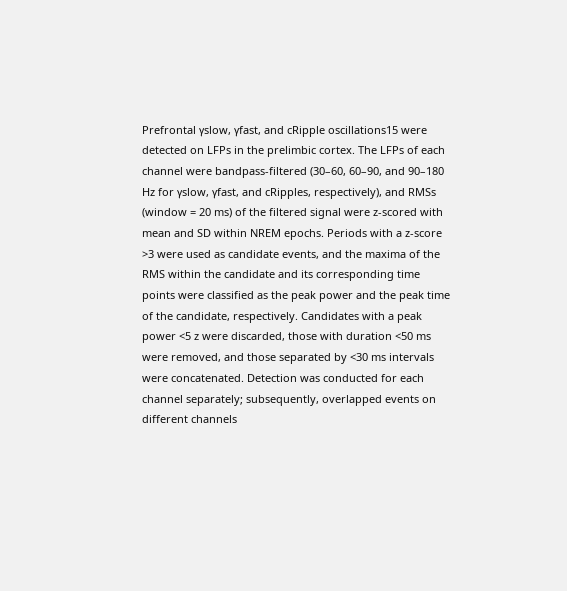Prefrontal γslow, γfast, and cRipple oscillations15 were detected on LFPs in the prelimbic cortex. The LFPs of each channel were bandpass-filtered (30–60, 60–90, and 90–180 Hz for γslow, γfast, and cRipples, respectively), and RMSs (window = 20 ms) of the filtered signal were z-scored with mean and SD within NREM epochs. Periods with a z-score >3 were used as candidate events, and the maxima of the RMS within the candidate and its corresponding time points were classified as the peak power and the peak time of the candidate, respectively. Candidates with a peak power <5 z were discarded, those with duration <50 ms were removed, and those separated by <30 ms intervals were concatenated. Detection was conducted for each channel separately; subsequently, overlapped events on different channels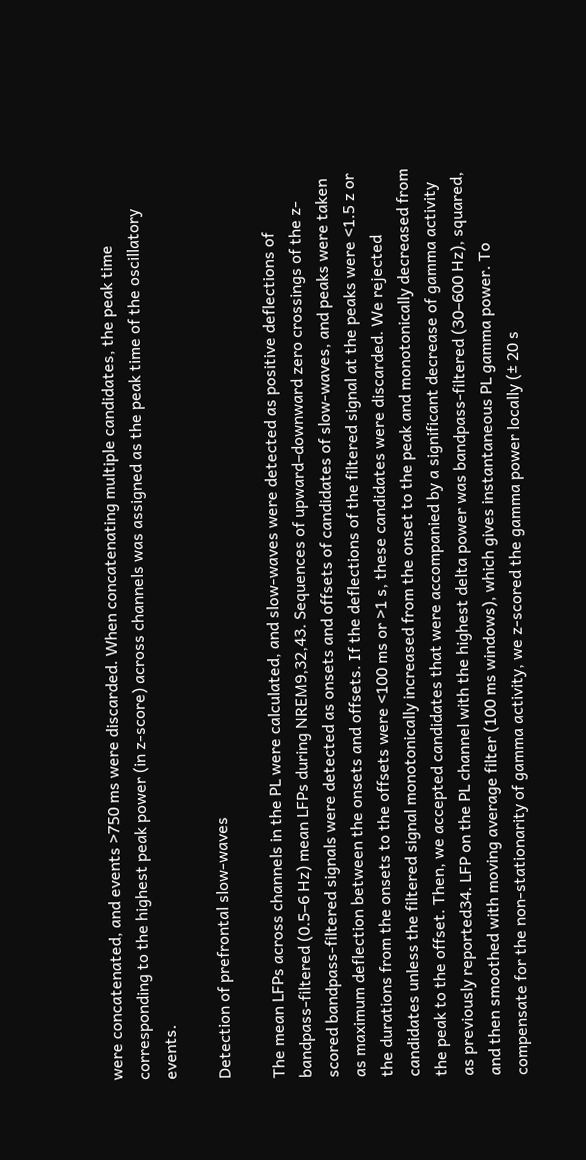were concatenated, and events >750 ms were discarded. When concatenating multiple candidates, the peak time corresponding to the highest peak power (in z-score) across channels was assigned as the peak time of the oscillatory events.

Detection of prefrontal slow-waves

The mean LFPs across channels in the PL were calculated, and slow-waves were detected as positive deflections of bandpass-filtered (0.5–6 Hz) mean LFPs during NREM9,32,43. Sequences of upward–downward zero crossings of the z-scored bandpass-filtered signals were detected as onsets and offsets of candidates of slow-waves, and peaks were taken as maximum deflection between the onsets and offsets. If the deflections of the filtered signal at the peaks were <1.5 z or the durations from the onsets to the offsets were <100 ms or >1 s, these candidates were discarded. We rejected candidates unless the filtered signal monotonically increased from the onset to the peak and monotonically decreased from the peak to the offset. Then, we accepted candidates that were accompanied by a significant decrease of gamma activity as previously reported34. LFP on the PL channel with the highest delta power was bandpass-filtered (30–600 Hz), squared, and then smoothed with moving average filter (100 ms windows), which gives instantaneous PL gamma power. To compensate for the non-stationarity of gamma activity, we z-scored the gamma power locally (± 20 s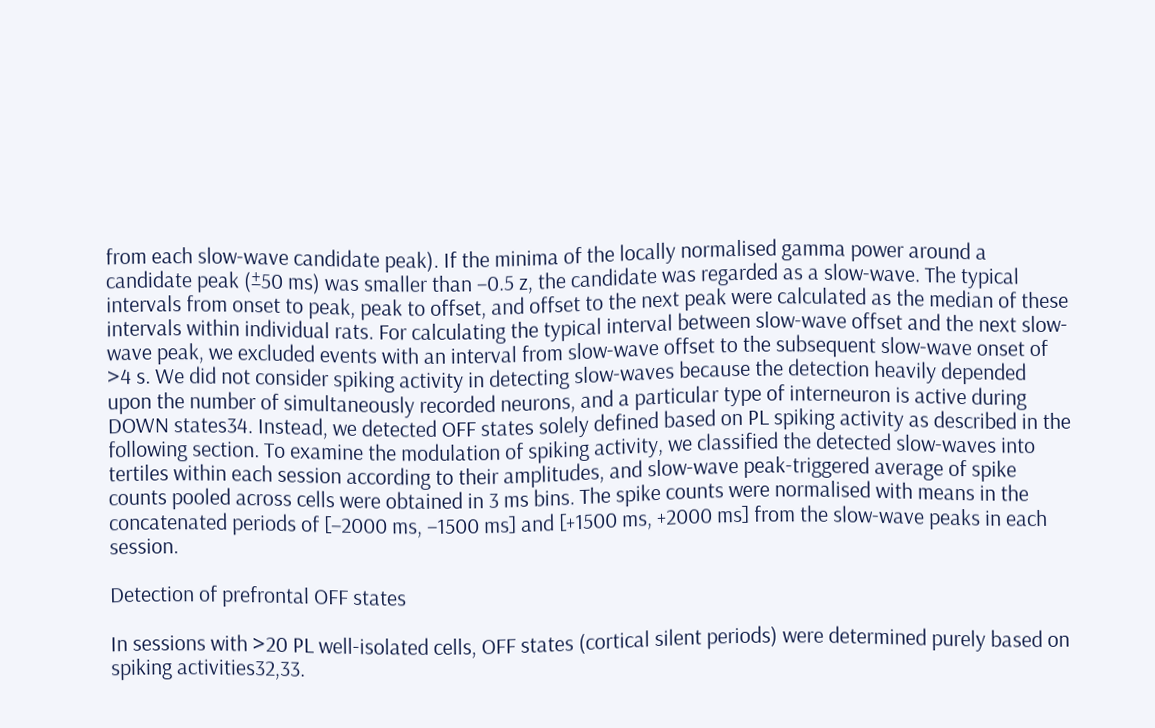from each slow-wave candidate peak). If the minima of the locally normalised gamma power around a candidate peak (±50 ms) was smaller than −0.5 z, the candidate was regarded as a slow-wave. The typical intervals from onset to peak, peak to offset, and offset to the next peak were calculated as the median of these intervals within individual rats. For calculating the typical interval between slow-wave offset and the next slow-wave peak, we excluded events with an interval from slow-wave offset to the subsequent slow-wave onset of >4 s. We did not consider spiking activity in detecting slow-waves because the detection heavily depended upon the number of simultaneously recorded neurons, and a particular type of interneuron is active during DOWN states34. Instead, we detected OFF states solely defined based on PL spiking activity as described in the following section. To examine the modulation of spiking activity, we classified the detected slow-waves into tertiles within each session according to their amplitudes, and slow-wave peak-triggered average of spike counts pooled across cells were obtained in 3 ms bins. The spike counts were normalised with means in the concatenated periods of [−2000 ms, −1500 ms] and [+1500 ms, +2000 ms] from the slow-wave peaks in each session.

Detection of prefrontal OFF states

In sessions with >20 PL well-isolated cells, OFF states (cortical silent periods) were determined purely based on spiking activities32,33.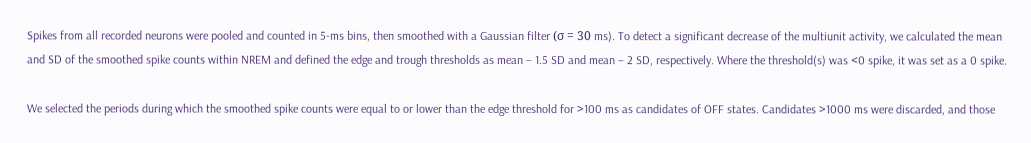Spikes from all recorded neurons were pooled and counted in 5-ms bins, then smoothed with a Gaussian filter (σ = 30 ms). To detect a significant decrease of the multiunit activity, we calculated the mean and SD of the smoothed spike counts within NREM and defined the edge and trough thresholds as mean − 1.5 SD and mean − 2 SD, respectively. Where the threshold(s) was <0 spike, it was set as a 0 spike.

We selected the periods during which the smoothed spike counts were equal to or lower than the edge threshold for >100 ms as candidates of OFF states. Candidates >1000 ms were discarded, and those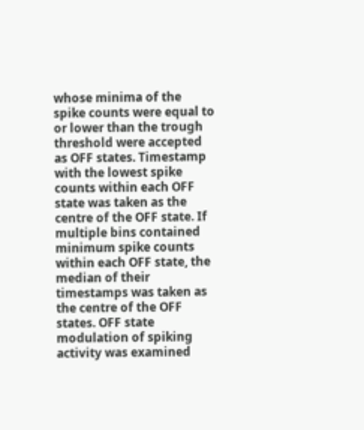whose minima of the spike counts were equal to or lower than the trough threshold were accepted as OFF states. Timestamp with the lowest spike counts within each OFF state was taken as the centre of the OFF state. If multiple bins contained minimum spike counts within each OFF state, the median of their timestamps was taken as the centre of the OFF states. OFF state modulation of spiking activity was examined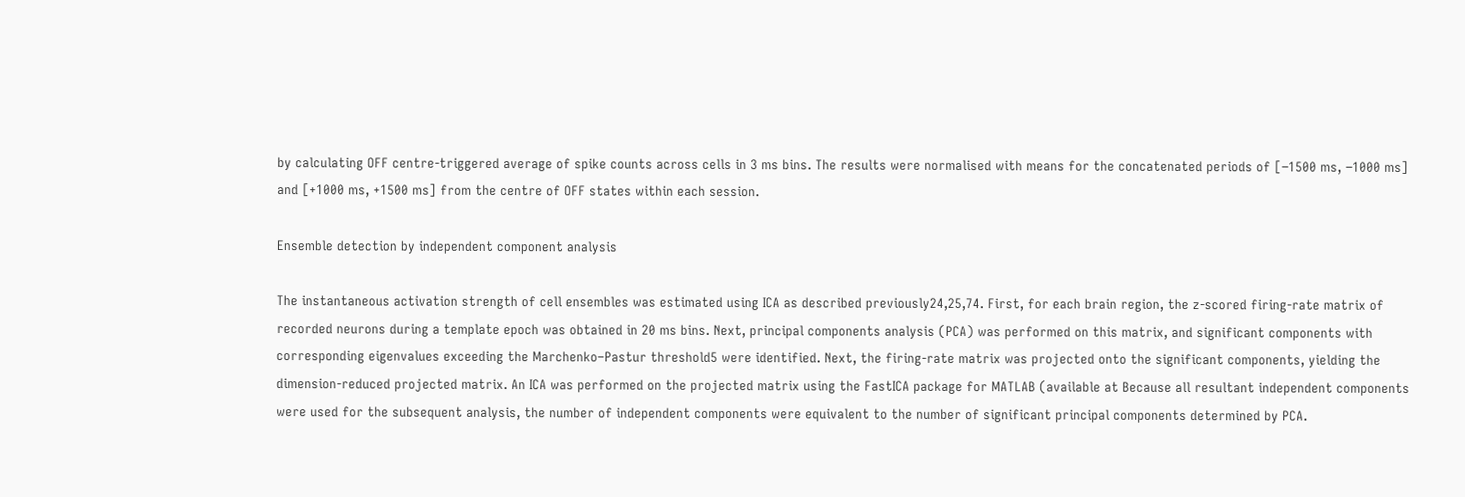by calculating OFF centre-triggered average of spike counts across cells in 3 ms bins. The results were normalised with means for the concatenated periods of [−1500 ms, −1000 ms] and [+1000 ms, +1500 ms] from the centre of OFF states within each session.

Ensemble detection by independent component analysis

The instantaneous activation strength of cell ensembles was estimated using ICA as described previously24,25,74. First, for each brain region, the z-scored firing-rate matrix of recorded neurons during a template epoch was obtained in 20 ms bins. Next, principal components analysis (PCA) was performed on this matrix, and significant components with corresponding eigenvalues exceeding the Marchenko–Pastur threshold5 were identified. Next, the firing-rate matrix was projected onto the significant components, yielding the dimension-reduced projected matrix. An ICA was performed on the projected matrix using the FastICA package for MATLAB (available at Because all resultant independent components were used for the subsequent analysis, the number of independent components were equivalent to the number of significant principal components determined by PCA.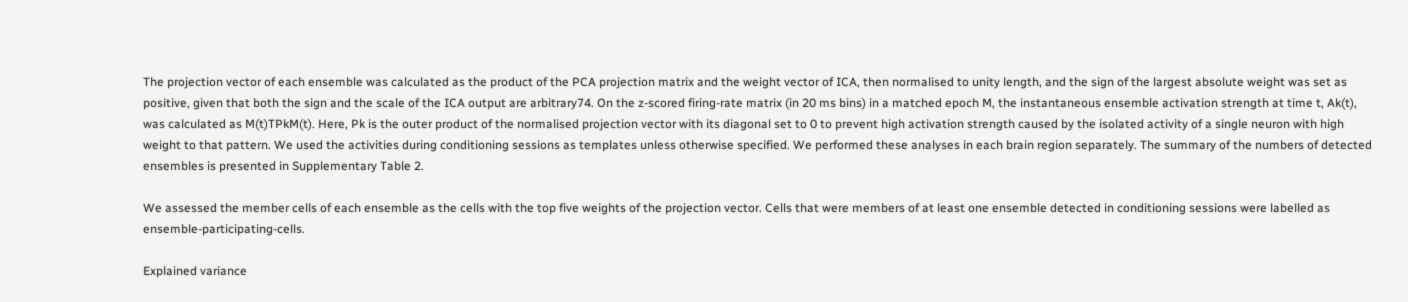The projection vector of each ensemble was calculated as the product of the PCA projection matrix and the weight vector of ICA, then normalised to unity length, and the sign of the largest absolute weight was set as positive, given that both the sign and the scale of the ICA output are arbitrary74. On the z-scored firing-rate matrix (in 20 ms bins) in a matched epoch M, the instantaneous ensemble activation strength at time t, Ak(t), was calculated as M(t)TPkM(t). Here, Pk is the outer product of the normalised projection vector with its diagonal set to 0 to prevent high activation strength caused by the isolated activity of a single neuron with high weight to that pattern. We used the activities during conditioning sessions as templates unless otherwise specified. We performed these analyses in each brain region separately. The summary of the numbers of detected ensembles is presented in Supplementary Table 2.

We assessed the member cells of each ensemble as the cells with the top five weights of the projection vector. Cells that were members of at least one ensemble detected in conditioning sessions were labelled as ensemble-participating-cells.

Explained variance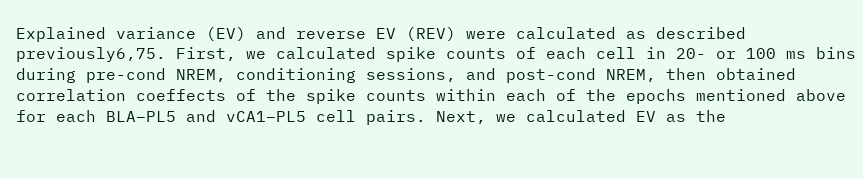Explained variance (EV) and reverse EV (REV) were calculated as described previously6,75. First, we calculated spike counts of each cell in 20- or 100 ms bins during pre-cond NREM, conditioning sessions, and post-cond NREM, then obtained correlation coeffects of the spike counts within each of the epochs mentioned above for each BLA–PL5 and vCA1–PL5 cell pairs. Next, we calculated EV as the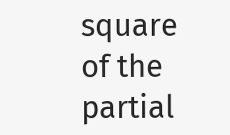square of the partial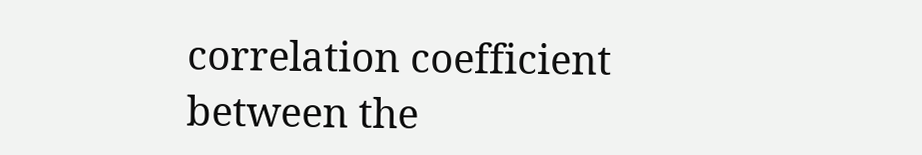correlation coefficient between the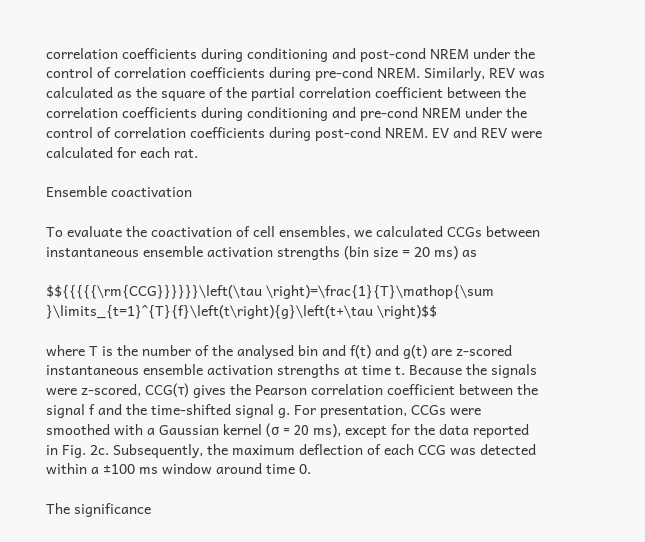correlation coefficients during conditioning and post-cond NREM under the control of correlation coefficients during pre-cond NREM. Similarly, REV was calculated as the square of the partial correlation coefficient between the correlation coefficients during conditioning and pre-cond NREM under the control of correlation coefficients during post-cond NREM. EV and REV were calculated for each rat.

Ensemble coactivation

To evaluate the coactivation of cell ensembles, we calculated CCGs between instantaneous ensemble activation strengths (bin size = 20 ms) as

$${{{{{\rm{CCG}}}}}}\left(\tau \right)=\frac{1}{T}\mathop{\sum }\limits_{t=1}^{T}{f}\left(t\right){g}\left(t+\tau \right)$$

where T is the number of the analysed bin and f(t) and g(t) are z-scored instantaneous ensemble activation strengths at time t. Because the signals were z-scored, CCG(τ) gives the Pearson correlation coefficient between the signal f and the time-shifted signal g. For presentation, CCGs were smoothed with a Gaussian kernel (σ = 20 ms), except for the data reported in Fig. 2c. Subsequently, the maximum deflection of each CCG was detected within a ±100 ms window around time 0.

The significance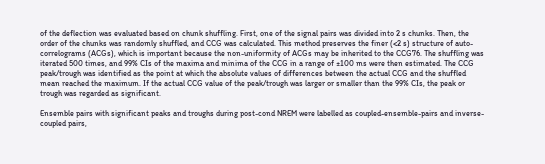of the deflection was evaluated based on chunk shuffling. First, one of the signal pairs was divided into 2 s chunks. Then, the order of the chunks was randomly shuffled, and CCG was calculated. This method preserves the finer (<2 s) structure of auto-correlograms (ACGs), which is important because the non-uniformity of ACGs may be inherited to the CCG76. The shuffling was iterated 500 times, and 99% CIs of the maxima and minima of the CCG in a range of ±100 ms were then estimated. The CCG peak/trough was identified as the point at which the absolute values of differences between the actual CCG and the shuffled mean reached the maximum. If the actual CCG value of the peak/trough was larger or smaller than the 99% CIs, the peak or trough was regarded as significant.

Ensemble pairs with significant peaks and troughs during post-cond NREM were labelled as coupled-ensemble-pairs and inverse-coupled pairs,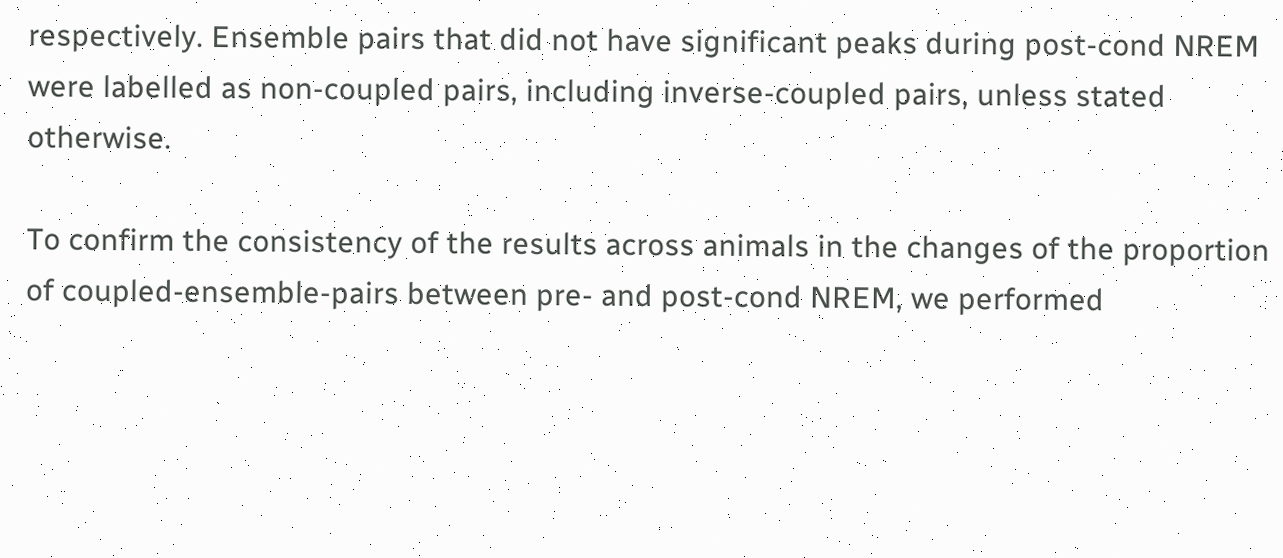respectively. Ensemble pairs that did not have significant peaks during post-cond NREM were labelled as non-coupled pairs, including inverse-coupled pairs, unless stated otherwise.

To confirm the consistency of the results across animals in the changes of the proportion of coupled-ensemble-pairs between pre- and post-cond NREM, we performed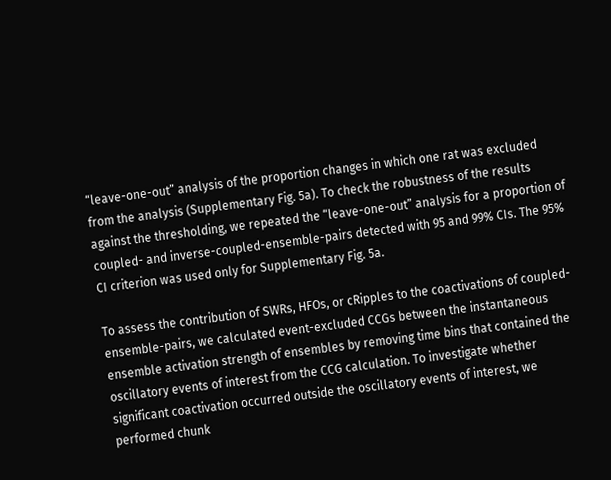“leave-one-out” analysis of the proportion changes in which one rat was excluded from the analysis (Supplementary Fig. 5a). To check the robustness of the results against the thresholding, we repeated the “leave-one-out” analysis for a proportion of coupled- and inverse-coupled-ensemble-pairs detected with 95 and 99% CIs. The 95% CI criterion was used only for Supplementary Fig. 5a.

To assess the contribution of SWRs, HFOs, or cRipples to the coactivations of coupled-ensemble-pairs, we calculated event-excluded CCGs between the instantaneous ensemble activation strength of ensembles by removing time bins that contained the oscillatory events of interest from the CCG calculation. To investigate whether significant coactivation occurred outside the oscillatory events of interest, we performed chunk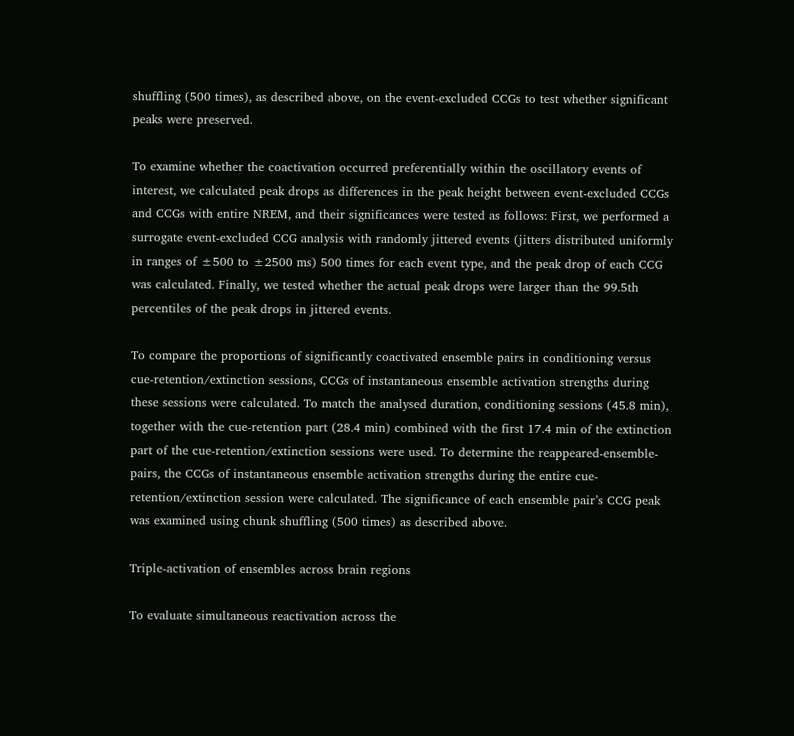shuffling (500 times), as described above, on the event-excluded CCGs to test whether significant peaks were preserved.

To examine whether the coactivation occurred preferentially within the oscillatory events of interest, we calculated peak drops as differences in the peak height between event-excluded CCGs and CCGs with entire NREM, and their significances were tested as follows: First, we performed a surrogate event-excluded CCG analysis with randomly jittered events (jitters distributed uniformly in ranges of ±500 to ±2500 ms) 500 times for each event type, and the peak drop of each CCG was calculated. Finally, we tested whether the actual peak drops were larger than the 99.5th percentiles of the peak drops in jittered events.

To compare the proportions of significantly coactivated ensemble pairs in conditioning versus cue-retention/extinction sessions, CCGs of instantaneous ensemble activation strengths during these sessions were calculated. To match the analysed duration, conditioning sessions (45.8 min), together with the cue-retention part (28.4 min) combined with the first 17.4 min of the extinction part of the cue-retention/extinction sessions were used. To determine the reappeared-ensemble-pairs, the CCGs of instantaneous ensemble activation strengths during the entire cue-retention/extinction session were calculated. The significance of each ensemble pair’s CCG peak was examined using chunk shuffling (500 times) as described above.

Triple-activation of ensembles across brain regions

To evaluate simultaneous reactivation across the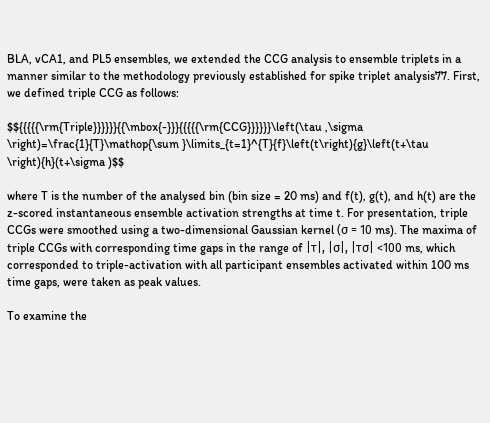BLA, vCA1, and PL5 ensembles, we extended the CCG analysis to ensemble triplets in a manner similar to the methodology previously established for spike triplet analysis77. First, we defined triple CCG as follows:

$${{{{{\rm{Triple}}}}}}{{\mbox{-}}}{{{{{\rm{CCG}}}}}}\left(\tau ,\sigma \right)=\frac{1}{T}\mathop{\sum }\limits_{t=1}^{T}{f}\left(t\right){g}\left(t+\tau \right){h}(t+\sigma )$$

where T is the number of the analysed bin (bin size = 20 ms) and f(t), g(t), and h(t) are the z-scored instantaneous ensemble activation strengths at time t. For presentation, triple CCGs were smoothed using a two-dimensional Gaussian kernel (σ = 10 ms). The maxima of triple CCGs with corresponding time gaps in the range of |τ|, |σ|, |τσ| <100 ms, which corresponded to triple-activation with all participant ensembles activated within 100 ms time gaps, were taken as peak values.

To examine the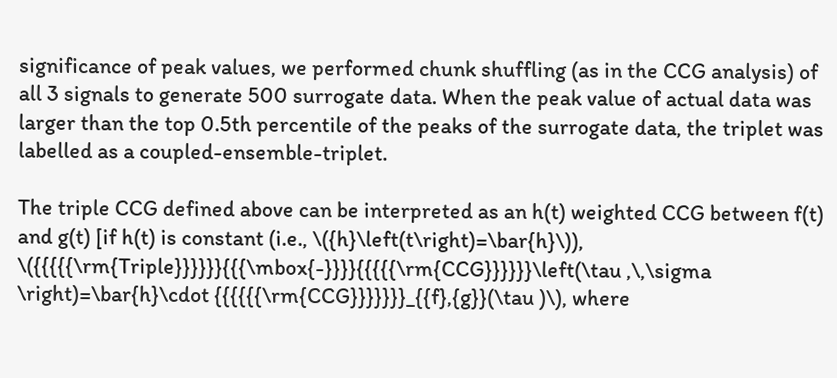significance of peak values, we performed chunk shuffling (as in the CCG analysis) of all 3 signals to generate 500 surrogate data. When the peak value of actual data was larger than the top 0.5th percentile of the peaks of the surrogate data, the triplet was labelled as a coupled-ensemble-triplet.

The triple CCG defined above can be interpreted as an h(t) weighted CCG between f(t) and g(t) [if h(t) is constant (i.e., \({h}\left(t\right)=\bar{h}\)), \({{{{{\rm{Triple}}}}}}{{{\mbox{-}}}}{{{{{\rm{CCG}}}}}}\left(\tau ,\,\sigma \right)=\bar{h}\cdot {{{{{{\rm{CCG}}}}}}}_{{f},{g}}(\tau )\), where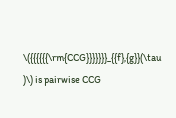\({{{{{{\rm{CCG}}}}}}}_{{f},{g}}(\tau )\) is pairwise CCG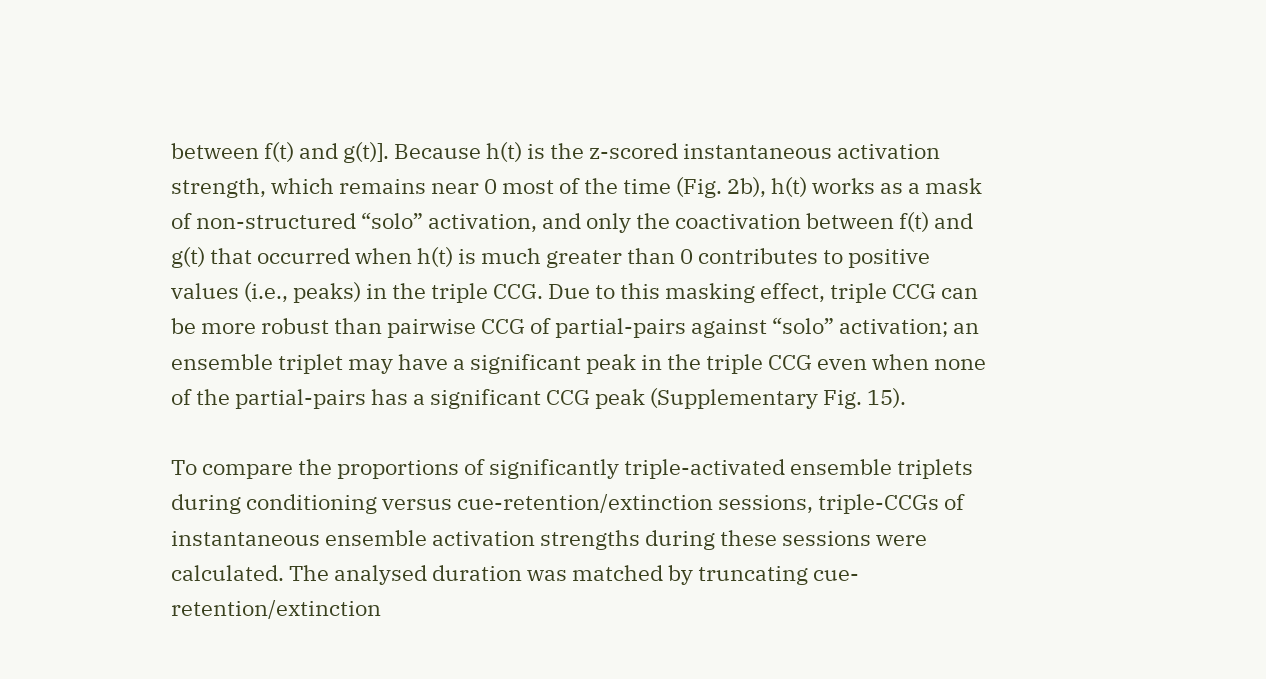between f(t) and g(t)]. Because h(t) is the z-scored instantaneous activation strength, which remains near 0 most of the time (Fig. 2b), h(t) works as a mask of non-structured “solo” activation, and only the coactivation between f(t) and g(t) that occurred when h(t) is much greater than 0 contributes to positive values (i.e., peaks) in the triple CCG. Due to this masking effect, triple CCG can be more robust than pairwise CCG of partial-pairs against “solo” activation; an ensemble triplet may have a significant peak in the triple CCG even when none of the partial-pairs has a significant CCG peak (Supplementary Fig. 15).

To compare the proportions of significantly triple-activated ensemble triplets during conditioning versus cue-retention/extinction sessions, triple-CCGs of instantaneous ensemble activation strengths during these sessions were calculated. The analysed duration was matched by truncating cue-retention/extinction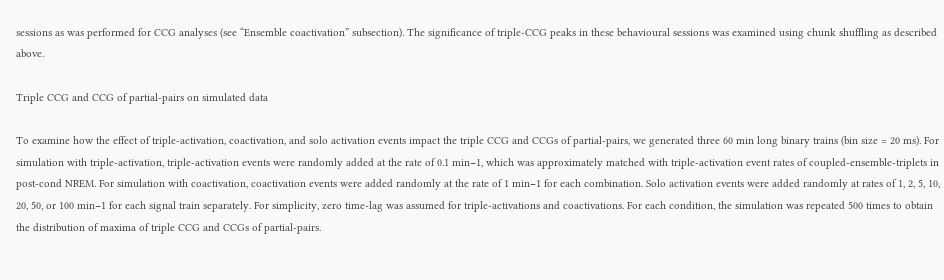sessions as was performed for CCG analyses (see “Ensemble coactivation” subsection). The significance of triple-CCG peaks in these behavioural sessions was examined using chunk shuffling as described above.

Triple CCG and CCG of partial-pairs on simulated data

To examine how the effect of triple-activation, coactivation, and solo activation events impact the triple CCG and CCGs of partial-pairs, we generated three 60 min long binary trains (bin size = 20 ms). For simulation with triple-activation, triple-activation events were randomly added at the rate of 0.1 min−1, which was approximately matched with triple-activation event rates of coupled-ensemble-triplets in post-cond NREM. For simulation with coactivation, coactivation events were added randomly at the rate of 1 min−1 for each combination. Solo activation events were added randomly at rates of 1, 2, 5, 10, 20, 50, or 100 min−1 for each signal train separately. For simplicity, zero time-lag was assumed for triple-activations and coactivations. For each condition, the simulation was repeated 500 times to obtain the distribution of maxima of triple CCG and CCGs of partial-pairs.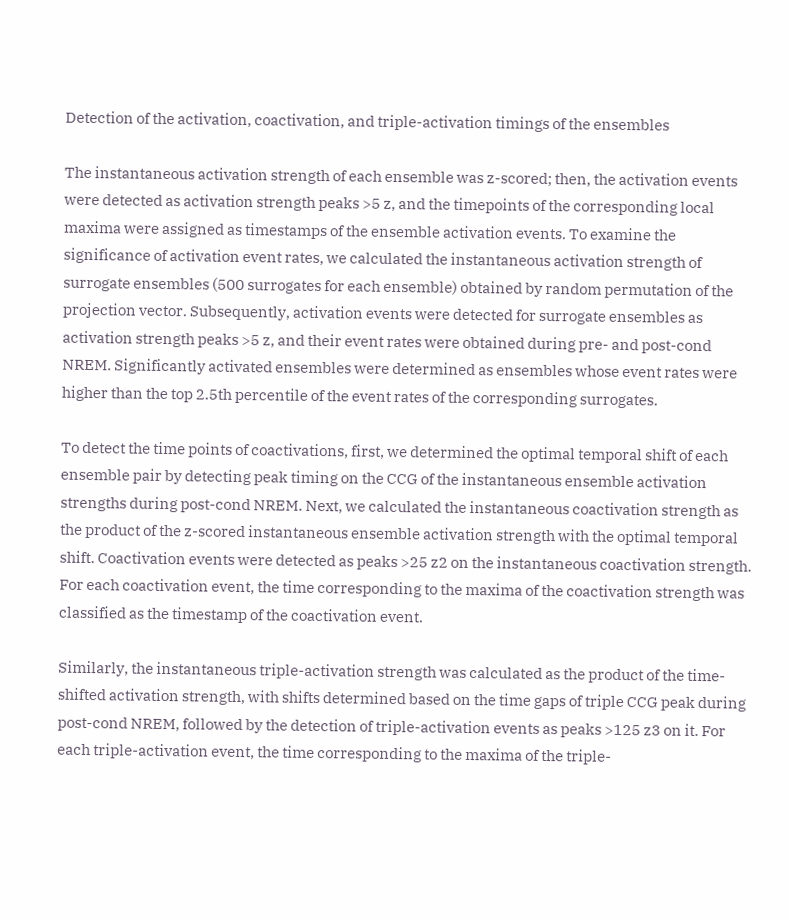Detection of the activation, coactivation, and triple-activation timings of the ensembles

The instantaneous activation strength of each ensemble was z-scored; then, the activation events were detected as activation strength peaks >5 z, and the timepoints of the corresponding local maxima were assigned as timestamps of the ensemble activation events. To examine the significance of activation event rates, we calculated the instantaneous activation strength of surrogate ensembles (500 surrogates for each ensemble) obtained by random permutation of the projection vector. Subsequently, activation events were detected for surrogate ensembles as activation strength peaks >5 z, and their event rates were obtained during pre- and post-cond NREM. Significantly activated ensembles were determined as ensembles whose event rates were higher than the top 2.5th percentile of the event rates of the corresponding surrogates.

To detect the time points of coactivations, first, we determined the optimal temporal shift of each ensemble pair by detecting peak timing on the CCG of the instantaneous ensemble activation strengths during post-cond NREM. Next, we calculated the instantaneous coactivation strength as the product of the z-scored instantaneous ensemble activation strength with the optimal temporal shift. Coactivation events were detected as peaks >25 z2 on the instantaneous coactivation strength. For each coactivation event, the time corresponding to the maxima of the coactivation strength was classified as the timestamp of the coactivation event.

Similarly, the instantaneous triple-activation strength was calculated as the product of the time-shifted activation strength, with shifts determined based on the time gaps of triple CCG peak during post-cond NREM, followed by the detection of triple-activation events as peaks >125 z3 on it. For each triple-activation event, the time corresponding to the maxima of the triple-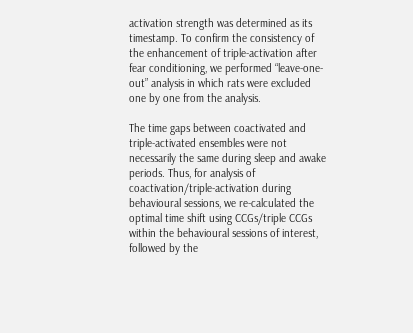activation strength was determined as its timestamp. To confirm the consistency of the enhancement of triple-activation after fear conditioning, we performed “leave-one-out” analysis in which rats were excluded one by one from the analysis.

The time gaps between coactivated and triple-activated ensembles were not necessarily the same during sleep and awake periods. Thus, for analysis of coactivation/triple-activation during behavioural sessions, we re-calculated the optimal time shift using CCGs/triple CCGs within the behavioural sessions of interest, followed by the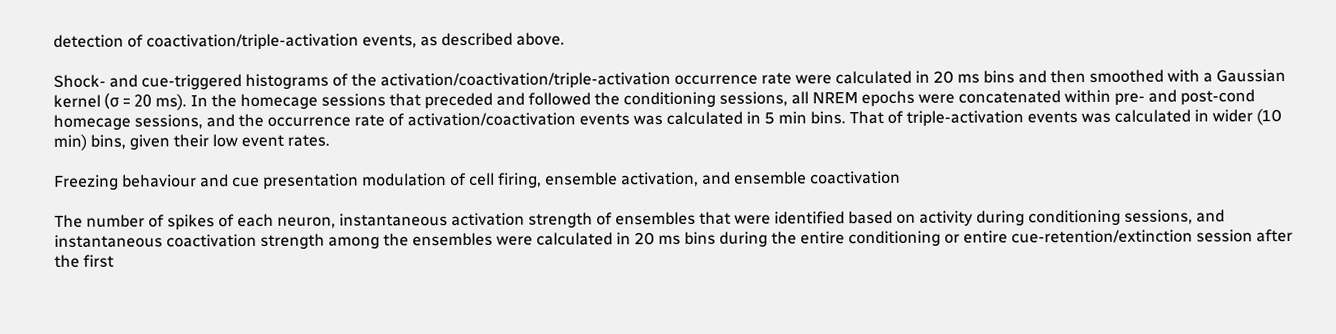detection of coactivation/triple-activation events, as described above.

Shock- and cue-triggered histograms of the activation/coactivation/triple-activation occurrence rate were calculated in 20 ms bins and then smoothed with a Gaussian kernel (σ = 20 ms). In the homecage sessions that preceded and followed the conditioning sessions, all NREM epochs were concatenated within pre- and post-cond homecage sessions, and the occurrence rate of activation/coactivation events was calculated in 5 min bins. That of triple-activation events was calculated in wider (10 min) bins, given their low event rates.

Freezing behaviour and cue presentation modulation of cell firing, ensemble activation, and ensemble coactivation

The number of spikes of each neuron, instantaneous activation strength of ensembles that were identified based on activity during conditioning sessions, and instantaneous coactivation strength among the ensembles were calculated in 20 ms bins during the entire conditioning or entire cue-retention/extinction session after the first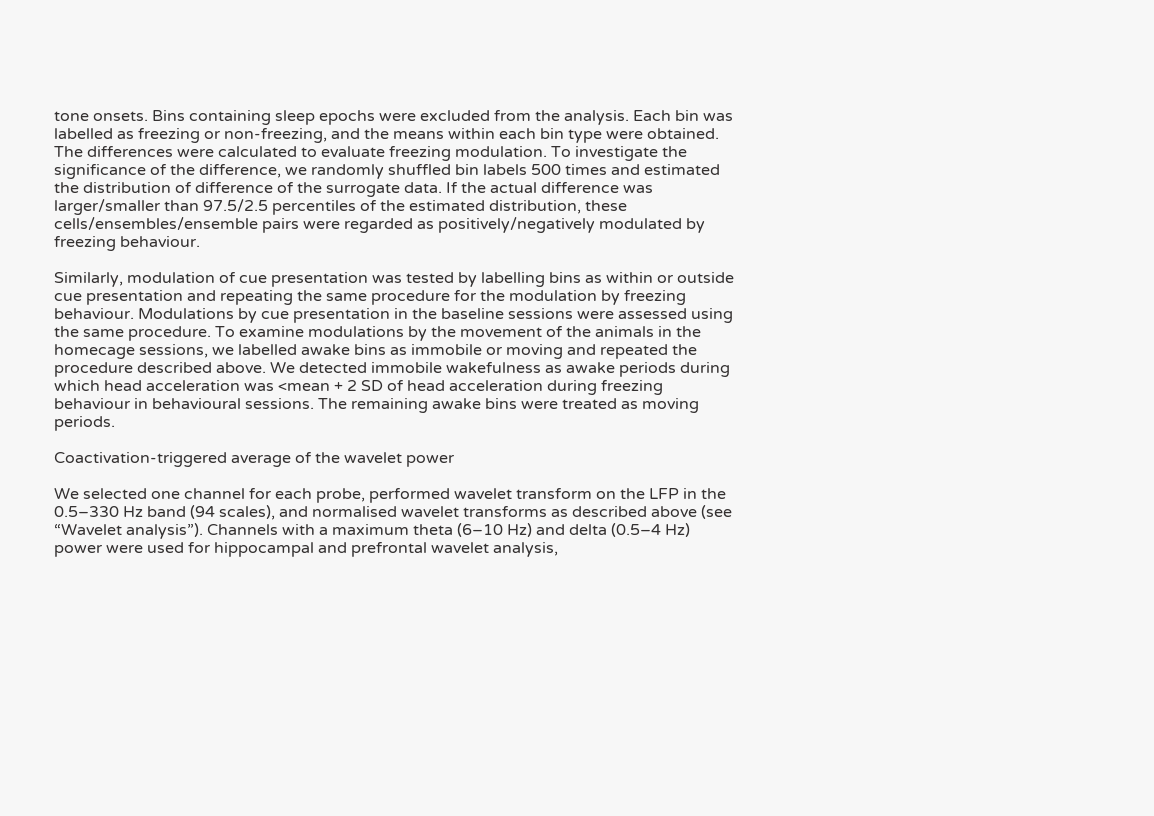tone onsets. Bins containing sleep epochs were excluded from the analysis. Each bin was labelled as freezing or non-freezing, and the means within each bin type were obtained. The differences were calculated to evaluate freezing modulation. To investigate the significance of the difference, we randomly shuffled bin labels 500 times and estimated the distribution of difference of the surrogate data. If the actual difference was larger/smaller than 97.5/2.5 percentiles of the estimated distribution, these cells/ensembles/ensemble pairs were regarded as positively/negatively modulated by freezing behaviour.

Similarly, modulation of cue presentation was tested by labelling bins as within or outside cue presentation and repeating the same procedure for the modulation by freezing behaviour. Modulations by cue presentation in the baseline sessions were assessed using the same procedure. To examine modulations by the movement of the animals in the homecage sessions, we labelled awake bins as immobile or moving and repeated the procedure described above. We detected immobile wakefulness as awake periods during which head acceleration was <mean + 2 SD of head acceleration during freezing behaviour in behavioural sessions. The remaining awake bins were treated as moving periods.

Coactivation-triggered average of the wavelet power

We selected one channel for each probe, performed wavelet transform on the LFP in the 0.5–330 Hz band (94 scales), and normalised wavelet transforms as described above (see “Wavelet analysis”). Channels with a maximum theta (6–10 Hz) and delta (0.5–4 Hz) power were used for hippocampal and prefrontal wavelet analysis,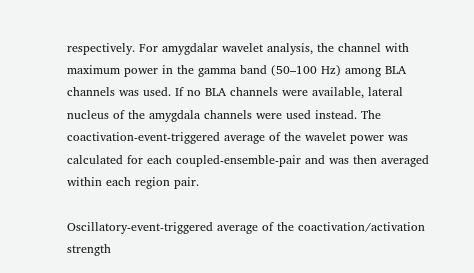respectively. For amygdalar wavelet analysis, the channel with maximum power in the gamma band (50–100 Hz) among BLA channels was used. If no BLA channels were available, lateral nucleus of the amygdala channels were used instead. The coactivation-event-triggered average of the wavelet power was calculated for each coupled-ensemble-pair and was then averaged within each region pair.

Oscillatory-event-triggered average of the coactivation/activation strength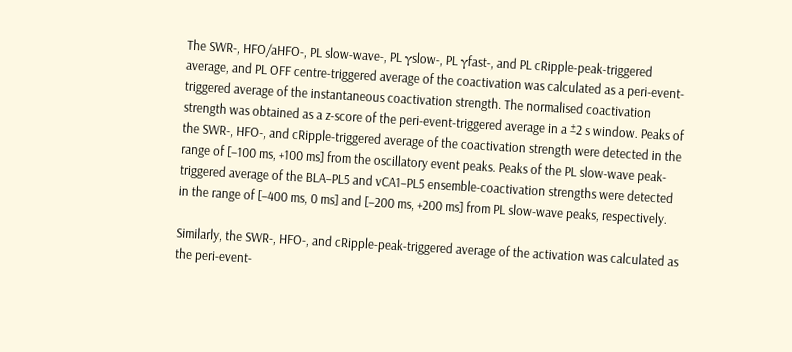The SWR-, HFO/aHFO-, PL slow-wave-, PL γslow-, PL γfast-, and PL cRipple-peak-triggered average, and PL OFF centre-triggered average of the coactivation was calculated as a peri-event-triggered average of the instantaneous coactivation strength. The normalised coactivation strength was obtained as a z-score of the peri-event-triggered average in a ±2 s window. Peaks of the SWR-, HFO-, and cRipple-triggered average of the coactivation strength were detected in the range of [–100 ms, +100 ms] from the oscillatory event peaks. Peaks of the PL slow-wave peak-triggered average of the BLA–PL5 and vCA1–PL5 ensemble-coactivation strengths were detected in the range of [–400 ms, 0 ms] and [–200 ms, +200 ms] from PL slow-wave peaks, respectively.

Similarly, the SWR-, HFO-, and cRipple-peak-triggered average of the activation was calculated as the peri-event-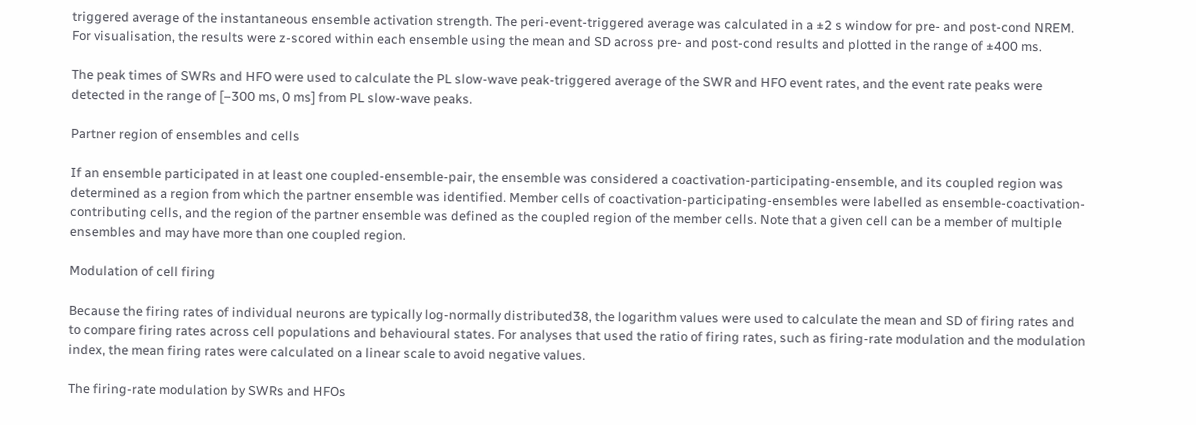triggered average of the instantaneous ensemble activation strength. The peri-event-triggered average was calculated in a ±2 s window for pre- and post-cond NREM. For visualisation, the results were z-scored within each ensemble using the mean and SD across pre- and post-cond results and plotted in the range of ±400 ms.

The peak times of SWRs and HFO were used to calculate the PL slow-wave peak-triggered average of the SWR and HFO event rates, and the event rate peaks were detected in the range of [–300 ms, 0 ms] from PL slow-wave peaks.

Partner region of ensembles and cells

If an ensemble participated in at least one coupled-ensemble-pair, the ensemble was considered a coactivation-participating-ensemble, and its coupled region was determined as a region from which the partner ensemble was identified. Member cells of coactivation-participating-ensembles were labelled as ensemble-coactivation-contributing cells, and the region of the partner ensemble was defined as the coupled region of the member cells. Note that a given cell can be a member of multiple ensembles and may have more than one coupled region.

Modulation of cell firing

Because the firing rates of individual neurons are typically log-normally distributed38, the logarithm values were used to calculate the mean and SD of firing rates and to compare firing rates across cell populations and behavioural states. For analyses that used the ratio of firing rates, such as firing-rate modulation and the modulation index, the mean firing rates were calculated on a linear scale to avoid negative values.

The firing-rate modulation by SWRs and HFOs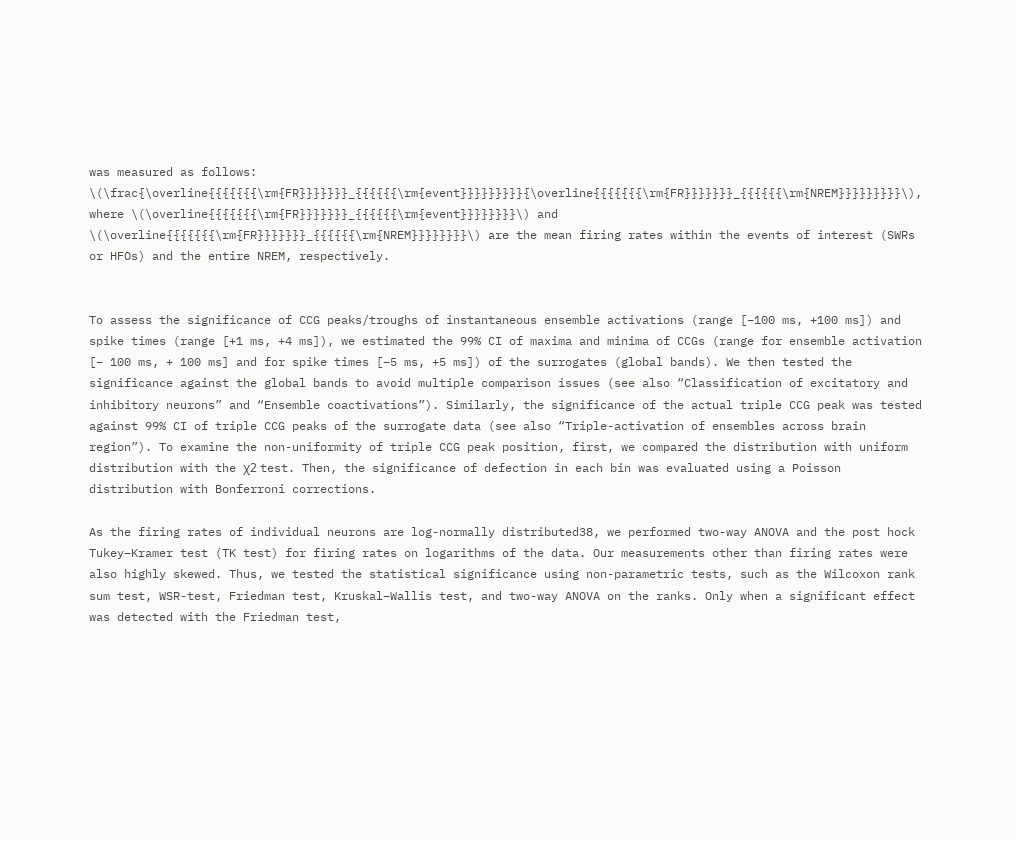was measured as follows: \(\frac{\overline{{{{{{{\rm{FR}}}}}}}_{{{{{{\rm{event}}}}}}}}}{\overline{{{{{{{\rm{FR}}}}}}}_{{{{{{\rm{NREM}}}}}}}}}\), where \(\overline{{{{{{{\rm{FR}}}}}}}_{{{{{{\rm{event}}}}}}}}\) and \(\overline{{{{{{{\rm{FR}}}}}}}_{{{{{{\rm{NREM}}}}}}}}\) are the mean firing rates within the events of interest (SWRs or HFOs) and the entire NREM, respectively.


To assess the significance of CCG peaks/troughs of instantaneous ensemble activations (range [−100 ms, +100 ms]) and spike times (range [+1 ms, +4 ms]), we estimated the 99% CI of maxima and minima of CCGs (range for ensemble activation  [– 100 ms, + 100 ms] and for spike times [−5 ms, +5 ms]) of the surrogates (global bands). We then tested the significance against the global bands to avoid multiple comparison issues (see also “Classification of excitatory and inhibitory neurons” and “Ensemble coactivations”). Similarly, the significance of the actual triple CCG peak was tested against 99% CI of triple CCG peaks of the surrogate data (see also “Triple-activation of ensembles across brain region”). To examine the non-uniformity of triple CCG peak position, first, we compared the distribution with uniform distribution with the χ2 test. Then, the significance of defection in each bin was evaluated using a Poisson distribution with Bonferroni corrections.

As the firing rates of individual neurons are log-normally distributed38, we performed two-way ANOVA and the post hock Tukey–Kramer test (TK test) for firing rates on logarithms of the data. Our measurements other than firing rates were also highly skewed. Thus, we tested the statistical significance using non-parametric tests, such as the Wilcoxon rank sum test, WSR-test, Friedman test, Kruskal–Wallis test, and two-way ANOVA on the ranks. Only when a significant effect was detected with the Friedman test,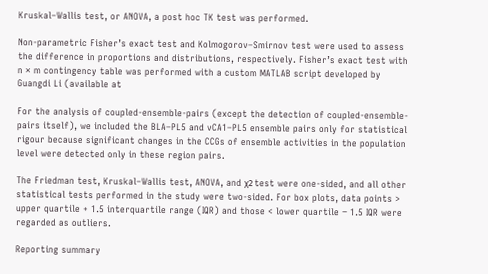Kruskal–Wallis test, or ANOVA, a post hoc TK test was performed.

Non-parametric Fisher’s exact test and Kolmogorov–Smirnov test were used to assess the difference in proportions and distributions, respectively. Fisher’s exact test with n × m contingency table was performed with a custom MATLAB script developed by Guangdi Li (available at

For the analysis of coupled-ensemble-pairs (except the detection of coupled-ensemble-pairs itself), we included the BLA–PL5 and vCA1–PL5 ensemble pairs only for statistical rigour because significant changes in the CCGs of ensemble activities in the population level were detected only in these region pairs.

The Friedman test, Kruskal–Wallis test, ANOVA, and χ2 test were one-sided, and all other statistical tests performed in the study were two-sided. For box plots, data points > upper quartile + 1.5 interquartile range (IQR) and those < lower quartile − 1.5 IQR were regarded as outliers.

Reporting summary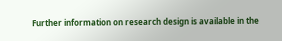Further information on research design is available in the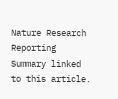Nature Research Reporting Summary linked to this article.